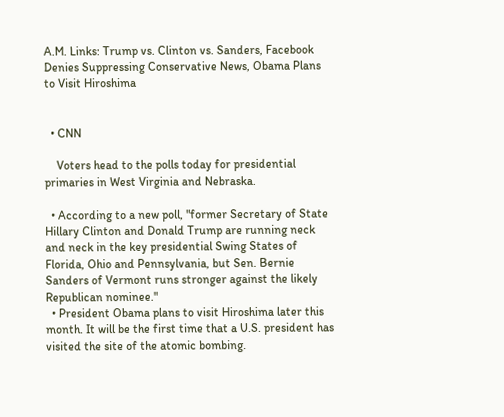A.M. Links: Trump vs. Clinton vs. Sanders, Facebook Denies Suppressing Conservative News, Obama Plans to Visit Hiroshima


  • CNN

    Voters head to the polls today for presidential primaries in West Virginia and Nebraska.

  • According to a new poll, "former Secretary of State Hillary Clinton and Donald Trump are running neck and neck in the key presidential Swing States of Florida, Ohio and Pennsylvania, but Sen. Bernie Sanders of Vermont runs stronger against the likely Republican nominee."
  • President Obama plans to visit Hiroshima later this month. It will be the first time that a U.S. president has visited the site of the atomic bombing.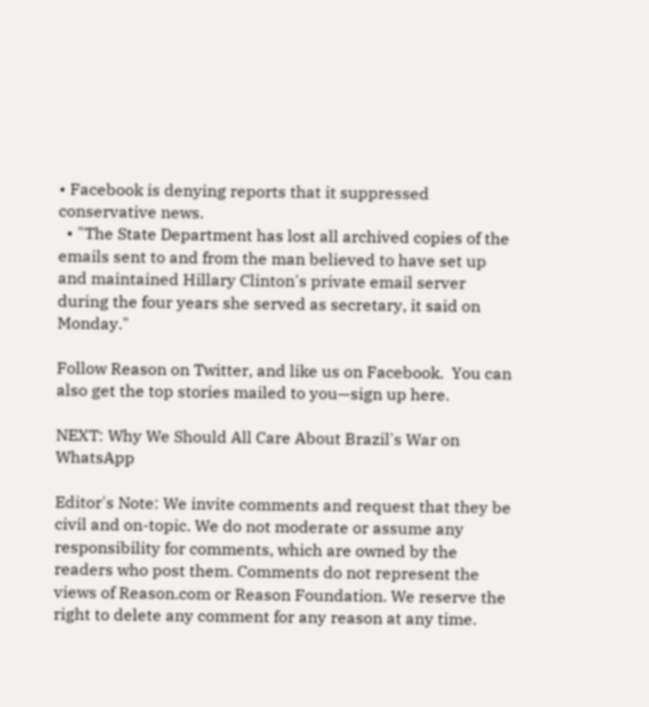• Facebook is denying reports that it suppressed conservative news.
  • "The State Department has lost all archived copies of the emails sent to and from the man believed to have set up and maintained Hillary Clinton's private email server during the four years she served as secretary, it said on Monday."

Follow Reason on Twitter, and like us on Facebook.  You can also get the top stories mailed to you—sign up here.

NEXT: Why We Should All Care About Brazil's War on WhatsApp

Editor's Note: We invite comments and request that they be civil and on-topic. We do not moderate or assume any responsibility for comments, which are owned by the readers who post them. Comments do not represent the views of Reason.com or Reason Foundation. We reserve the right to delete any comment for any reason at any time.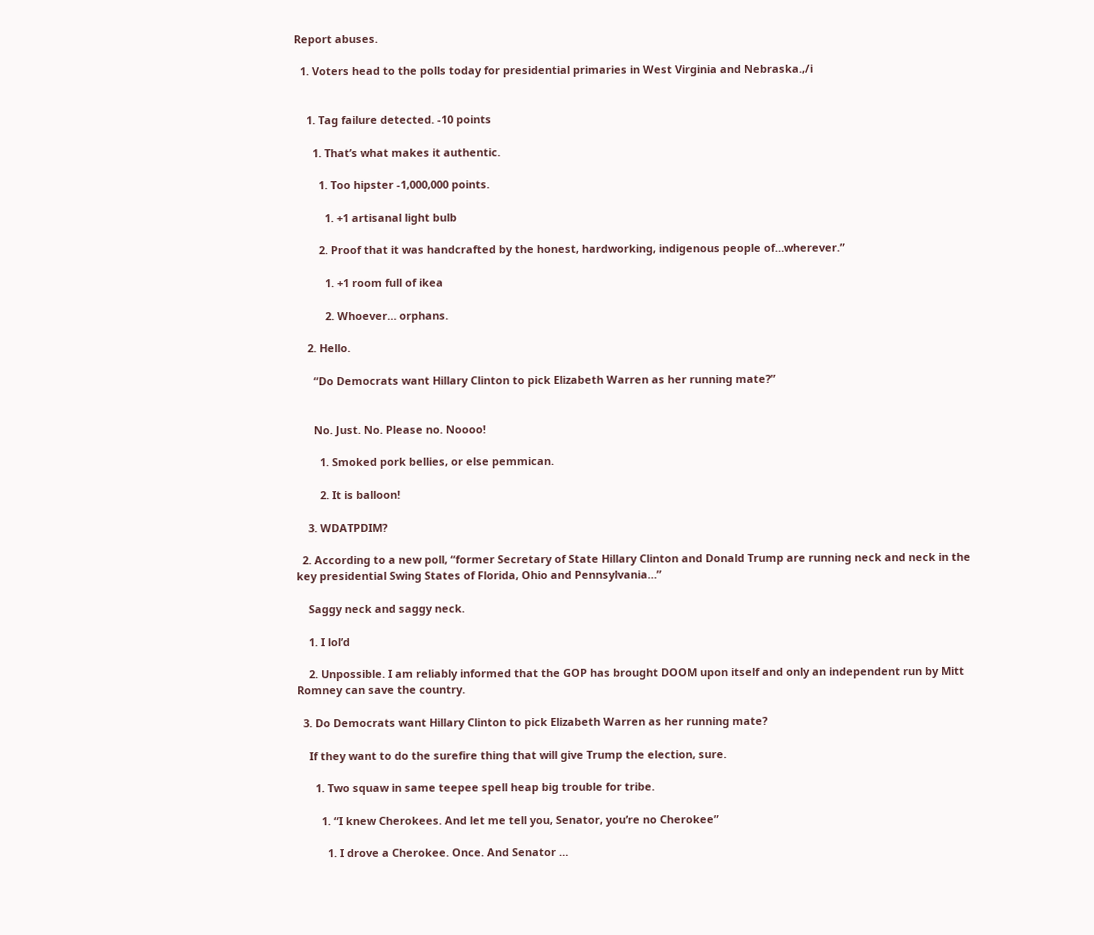Report abuses.

  1. Voters head to the polls today for presidential primaries in West Virginia and Nebraska.,/i


    1. Tag failure detected. -10 points

      1. That’s what makes it authentic.

        1. Too hipster -1,000,000 points.

          1. +1 artisanal light bulb

        2. Proof that it was handcrafted by the honest, hardworking, indigenous people of…wherever.”

          1. +1 room full of ikea

          2. Whoever… orphans.

    2. Hello.

      “Do Democrats want Hillary Clinton to pick Elizabeth Warren as her running mate?”


      No. Just. No. Please no. Noooo!

        1. Smoked pork bellies, or else pemmican.

        2. It is balloon!

    3. WDATPDIM?

  2. According to a new poll, “former Secretary of State Hillary Clinton and Donald Trump are running neck and neck in the key presidential Swing States of Florida, Ohio and Pennsylvania…”

    Saggy neck and saggy neck.

    1. I lol’d

    2. Unpossible. I am reliably informed that the GOP has brought DOOM upon itself and only an independent run by Mitt Romney can save the country.

  3. Do Democrats want Hillary Clinton to pick Elizabeth Warren as her running mate?

    If they want to do the surefire thing that will give Trump the election, sure.

      1. Two squaw in same teepee spell heap big trouble for tribe.

        1. “I knew Cherokees. And let me tell you, Senator, you’re no Cherokee”

          1. I drove a Cherokee. Once. And Senator …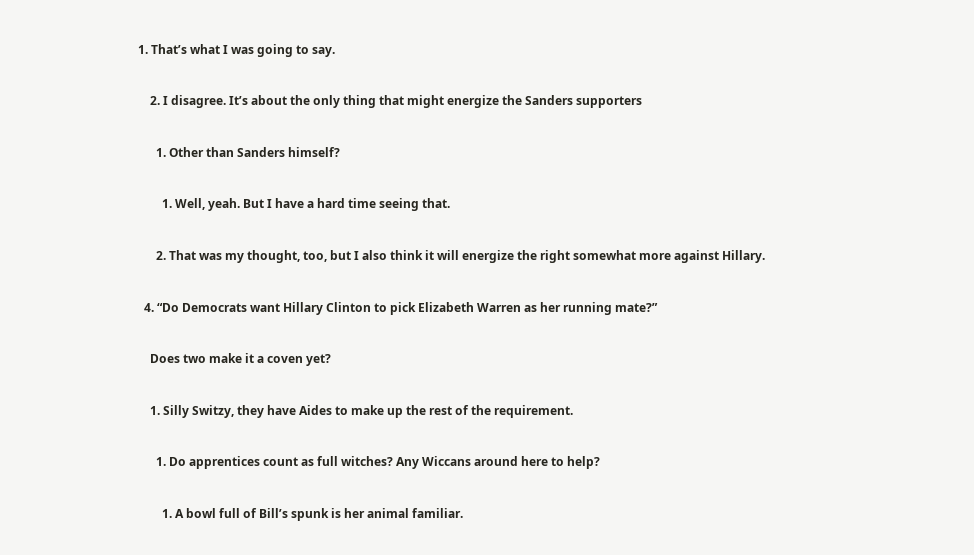1. That’s what I was going to say.

    2. I disagree. It’s about the only thing that might energize the Sanders supporters

      1. Other than Sanders himself?

        1. Well, yeah. But I have a hard time seeing that.

      2. That was my thought, too, but I also think it will energize the right somewhat more against Hillary.

  4. “Do Democrats want Hillary Clinton to pick Elizabeth Warren as her running mate?”

    Does two make it a coven yet?

    1. Silly Switzy, they have Aides to make up the rest of the requirement.

      1. Do apprentices count as full witches? Any Wiccans around here to help?

        1. A bowl full of Bill’s spunk is her animal familiar.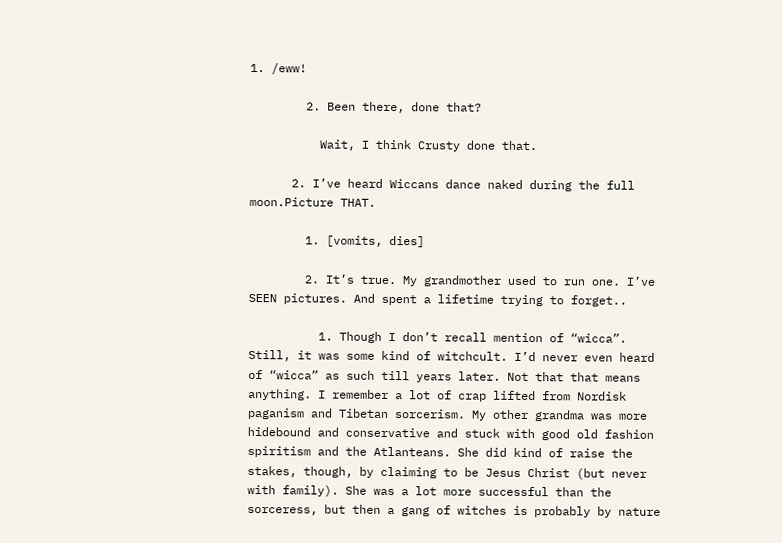1. /eww!

        2. Been there, done that?

          Wait, I think Crusty done that.

      2. I’ve heard Wiccans dance naked during the full moon.Picture THAT.

        1. [vomits, dies]

        2. It’s true. My grandmother used to run one. I’ve SEEN pictures. And spent a lifetime trying to forget..

          1. Though I don’t recall mention of “wicca”. Still, it was some kind of witchcult. I’d never even heard of “wicca” as such till years later. Not that that means anything. I remember a lot of crap lifted from Nordisk paganism and Tibetan sorcerism. My other grandma was more hidebound and conservative and stuck with good old fashion spiritism and the Atlanteans. She did kind of raise the stakes, though, by claiming to be Jesus Christ (but never with family). She was a lot more successful than the sorceress, but then a gang of witches is probably by nature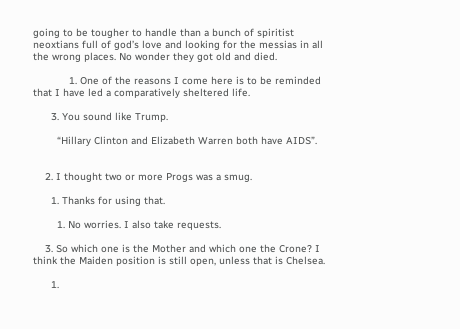going to be tougher to handle than a bunch of spiritist neoxtians full of god’s love and looking for the messias in all the wrong places. No wonder they got old and died.

            1. One of the reasons I come here is to be reminded that I have led a comparatively sheltered life.

      3. You sound like Trump.

        “Hillary Clinton and Elizabeth Warren both have AIDS”.


    2. I thought two or more Progs was a smug.

      1. Thanks for using that.

        1. No worries. I also take requests.

    3. So which one is the Mother and which one the Crone? I think the Maiden position is still open, unless that is Chelsea.

      1.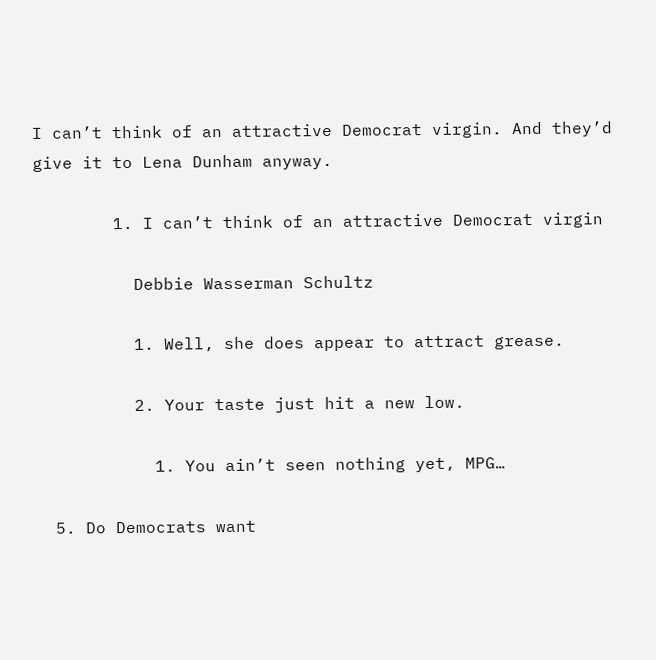I can’t think of an attractive Democrat virgin. And they’d give it to Lena Dunham anyway.

        1. I can’t think of an attractive Democrat virgin

          Debbie Wasserman Schultz

          1. Well, she does appear to attract grease.

          2. Your taste just hit a new low.

            1. You ain’t seen nothing yet, MPG…

  5. Do Democrats want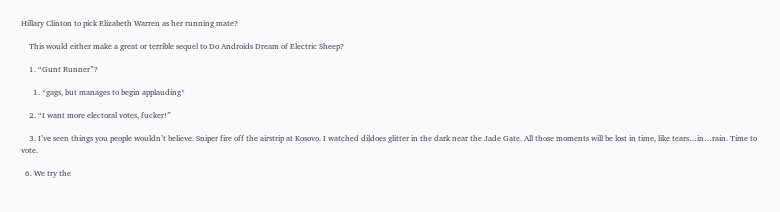Hillary Clinton to pick Elizabeth Warren as her running mate?

    This would either make a great or terrible sequel to Do Androids Dream of Electric Sheep?

    1. “Gunt Runner”?

      1. *gags, but manages to begin applauding*

    2. “I want more electoral votes, fucker!”

    3. I’ve seen things you people wouldn’t believe. Sniper fire off the airstrip at Kosovo. I watched dildoes glitter in the dark near the Jade Gate. All those moments will be lost in time, like tears…in…rain. Time to vote.

  6. We try the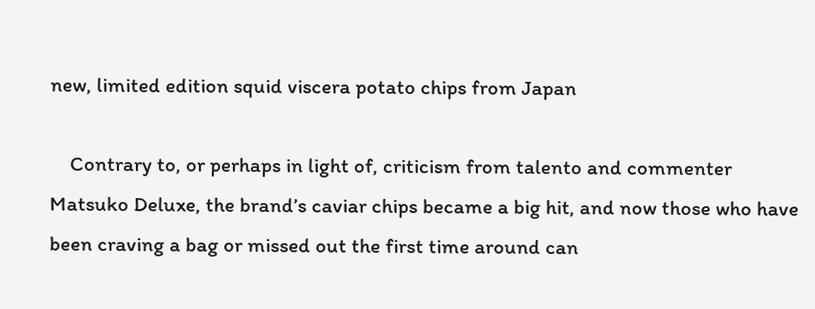new, limited edition squid viscera potato chips from Japan

    Contrary to, or perhaps in light of, criticism from talento and commenter Matsuko Deluxe, the brand’s caviar chips became a big hit, and now those who have been craving a bag or missed out the first time around can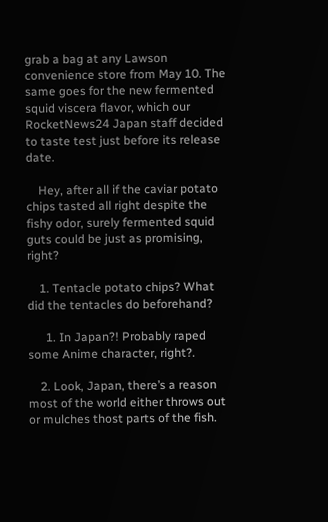grab a bag at any Lawson convenience store from May 10. The same goes for the new fermented squid viscera flavor, which our RocketNews24 Japan staff decided to taste test just before its release date.

    Hey, after all if the caviar potato chips tasted all right despite the fishy odor, surely fermented squid guts could be just as promising, right?

    1. Tentacle potato chips? What did the tentacles do beforehand?

      1. In Japan?! Probably raped some Anime character, right?.

    2. Look, Japan, there’s a reason most of the world either throws out or mulches thost parts of the fish.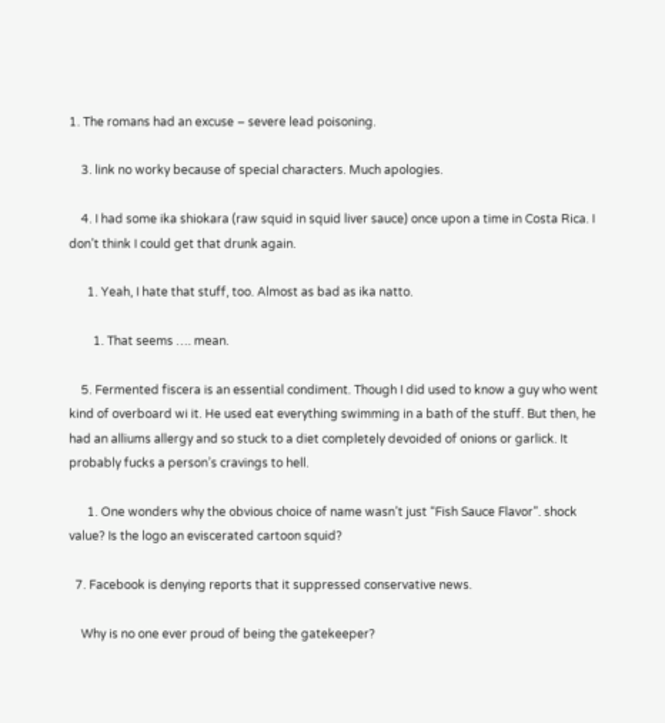1. The romans had an excuse – severe lead poisoning.

    3. link no worky because of special characters. Much apologies.

    4. I had some ika shiokara (raw squid in squid liver sauce) once upon a time in Costa Rica. I don’t think I could get that drunk again.

      1. Yeah, I hate that stuff, too. Almost as bad as ika natto.

        1. That seems …. mean.

    5. Fermented fiscera is an essential condiment. Though I did used to know a guy who went kind of overboard wi it. He used eat everything swimming in a bath of the stuff. But then, he had an alliums allergy and so stuck to a diet completely devoided of onions or garlick. It probably fucks a person’s cravings to hell.

      1. One wonders why the obvious choice of name wasn’t just “Fish Sauce Flavor”. shock value? Is the logo an eviscerated cartoon squid?

  7. Facebook is denying reports that it suppressed conservative news.

    Why is no one ever proud of being the gatekeeper?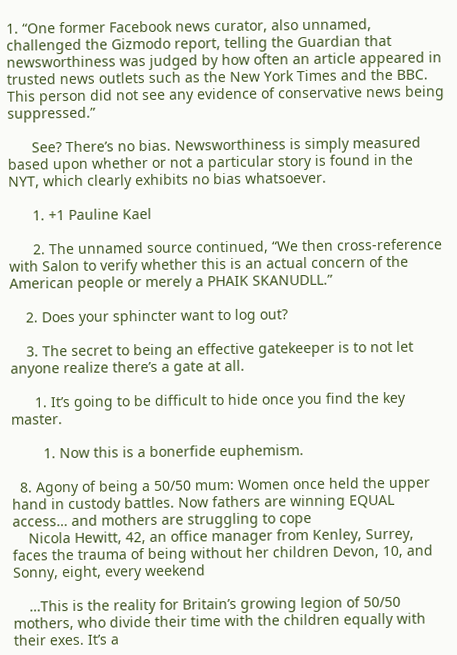1. “One former Facebook news curator, also unnamed, challenged the Gizmodo report, telling the Guardian that newsworthiness was judged by how often an article appeared in trusted news outlets such as the New York Times and the BBC. This person did not see any evidence of conservative news being suppressed.”

      See? There’s no bias. Newsworthiness is simply measured based upon whether or not a particular story is found in the NYT, which clearly exhibits no bias whatsoever.

      1. +1 Pauline Kael

      2. The unnamed source continued, “We then cross-reference with Salon to verify whether this is an actual concern of the American people or merely a PHAIK SKANUDLL.”

    2. Does your sphincter want to log out?

    3. The secret to being an effective gatekeeper is to not let anyone realize there’s a gate at all.

      1. It’s going to be difficult to hide once you find the key master.

        1. Now this is a bonerfide euphemism.

  8. Agony of being a 50/50 mum: Women once held the upper hand in custody battles. Now fathers are winning EQUAL access… and mothers are struggling to cope
    Nicola Hewitt, 42, an office manager from Kenley, Surrey, faces the trauma of being without her children Devon, 10, and Sonny, eight, every weekend

    …This is the reality for Britain’s growing legion of 50/50 mothers, who divide their time with the children equally with their exes. It’s a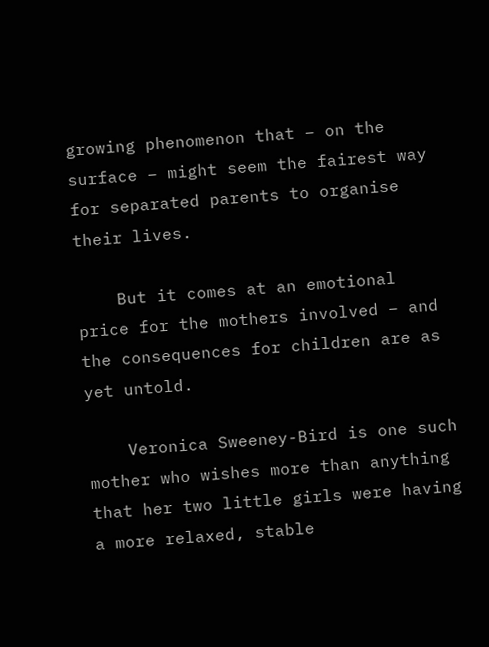growing phenomenon that – on the surface – might seem the fairest way for separated parents to organise their lives.

    But it comes at an emotional price for the mothers involved – and the consequences for children are as yet untold.

    Veronica Sweeney-Bird is one such mother who wishes more than anything that her two little girls were having a more relaxed, stable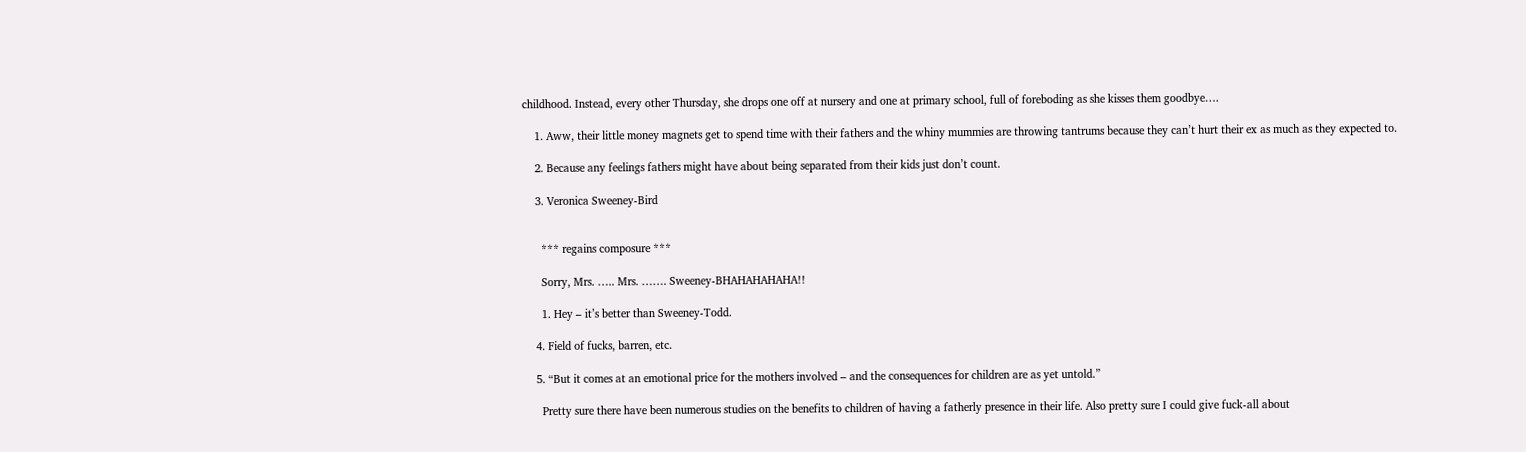childhood. Instead, every other Thursday, she drops one off at nursery and one at primary school, full of foreboding as she kisses them goodbye….

    1. Aww, their little money magnets get to spend time with their fathers and the whiny mummies are throwing tantrums because they can’t hurt their ex as much as they expected to.

    2. Because any feelings fathers might have about being separated from their kids just don’t count.

    3. Veronica Sweeney-Bird


      *** regains composure ***

      Sorry, Mrs. ….. Mrs. ……. Sweeney-BHAHAHAHAHA!!

      1. Hey – it’s better than Sweeney-Todd.

    4. Field of fucks, barren, etc.

    5. “But it comes at an emotional price for the mothers involved – and the consequences for children are as yet untold.”

      Pretty sure there have been numerous studies on the benefits to children of having a fatherly presence in their life. Also pretty sure I could give fuck-all about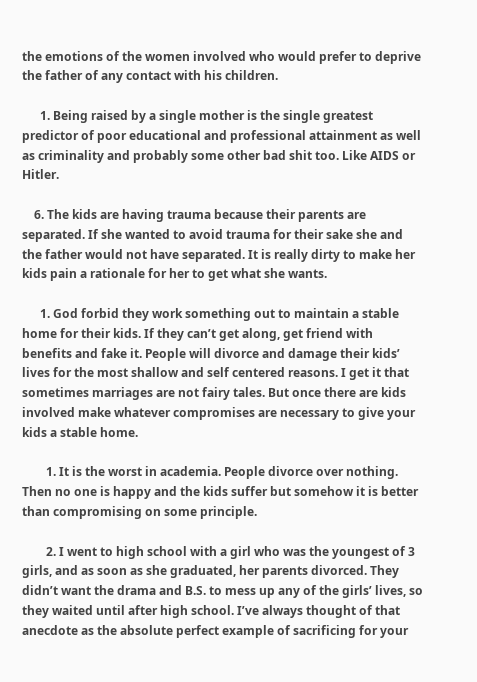the emotions of the women involved who would prefer to deprive the father of any contact with his children.

      1. Being raised by a single mother is the single greatest predictor of poor educational and professional attainment as well as criminality and probably some other bad shit too. Like AIDS or Hitler.

    6. The kids are having trauma because their parents are separated. If she wanted to avoid trauma for their sake she and the father would not have separated. It is really dirty to make her kids pain a rationale for her to get what she wants.

      1. God forbid they work something out to maintain a stable home for their kids. If they can’t get along, get friend with benefits and fake it. People will divorce and damage their kids’ lives for the most shallow and self centered reasons. I get it that sometimes marriages are not fairy tales. But once there are kids involved make whatever compromises are necessary to give your kids a stable home.

        1. It is the worst in academia. People divorce over nothing. Then no one is happy and the kids suffer but somehow it is better than compromising on some principle.

        2. I went to high school with a girl who was the youngest of 3 girls, and as soon as she graduated, her parents divorced. They didn’t want the drama and B.S. to mess up any of the girls’ lives, so they waited until after high school. I’ve always thought of that anecdote as the absolute perfect example of sacrificing for your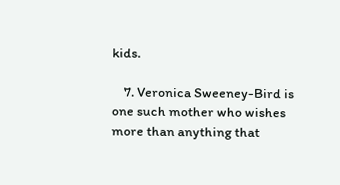kids.

    7. Veronica Sweeney-Bird is one such mother who wishes more than anything that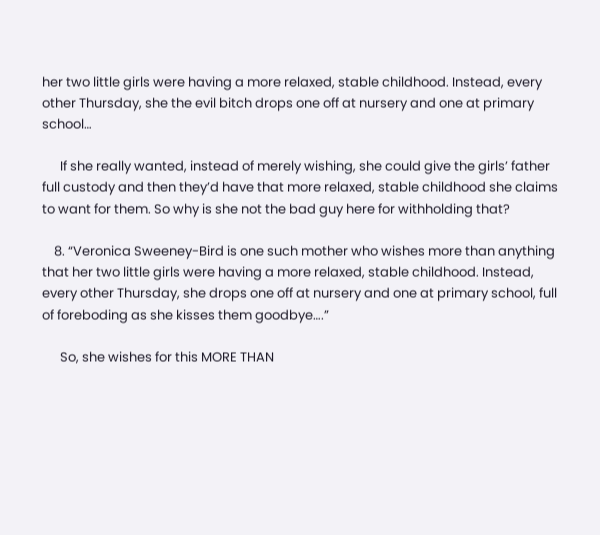her two little girls were having a more relaxed, stable childhood. Instead, every other Thursday, she the evil bitch drops one off at nursery and one at primary school…

      If she really wanted, instead of merely wishing, she could give the girls’ father full custody and then they’d have that more relaxed, stable childhood she claims to want for them. So why is she not the bad guy here for withholding that?

    8. “Veronica Sweeney-Bird is one such mother who wishes more than anything that her two little girls were having a more relaxed, stable childhood. Instead, every other Thursday, she drops one off at nursery and one at primary school, full of foreboding as she kisses them goodbye….”

      So, she wishes for this MORE THAN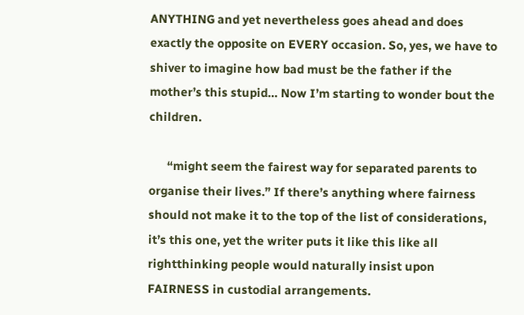ANYTHING and yet nevertheless goes ahead and does exactly the opposite on EVERY occasion. So, yes, we have to shiver to imagine how bad must be the father if the mother’s this stupid… Now I’m starting to wonder bout the children.

      “might seem the fairest way for separated parents to organise their lives.” If there’s anything where fairness should not make it to the top of the list of considerations, it’s this one, yet the writer puts it like this like all rightthinking people would naturally insist upon FAIRNESS in custodial arrangements.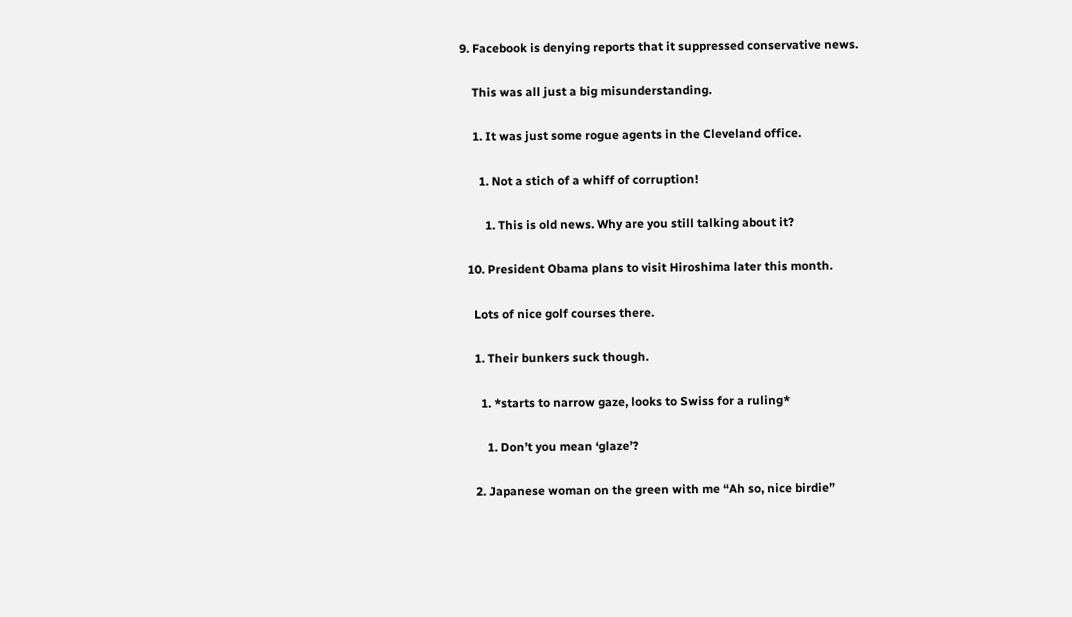9. Facebook is denying reports that it suppressed conservative news.

    This was all just a big misunderstanding.

    1. It was just some rogue agents in the Cleveland office.

      1. Not a stich of a whiff of corruption!

        1. This is old news. Why are you still talking about it?

  10. President Obama plans to visit Hiroshima later this month.

    Lots of nice golf courses there.

    1. Their bunkers suck though.

      1. *starts to narrow gaze, looks to Swiss for a ruling*

        1. Don’t you mean ‘glaze’?

    2. Japanese woman on the green with me “Ah so, nice birdie”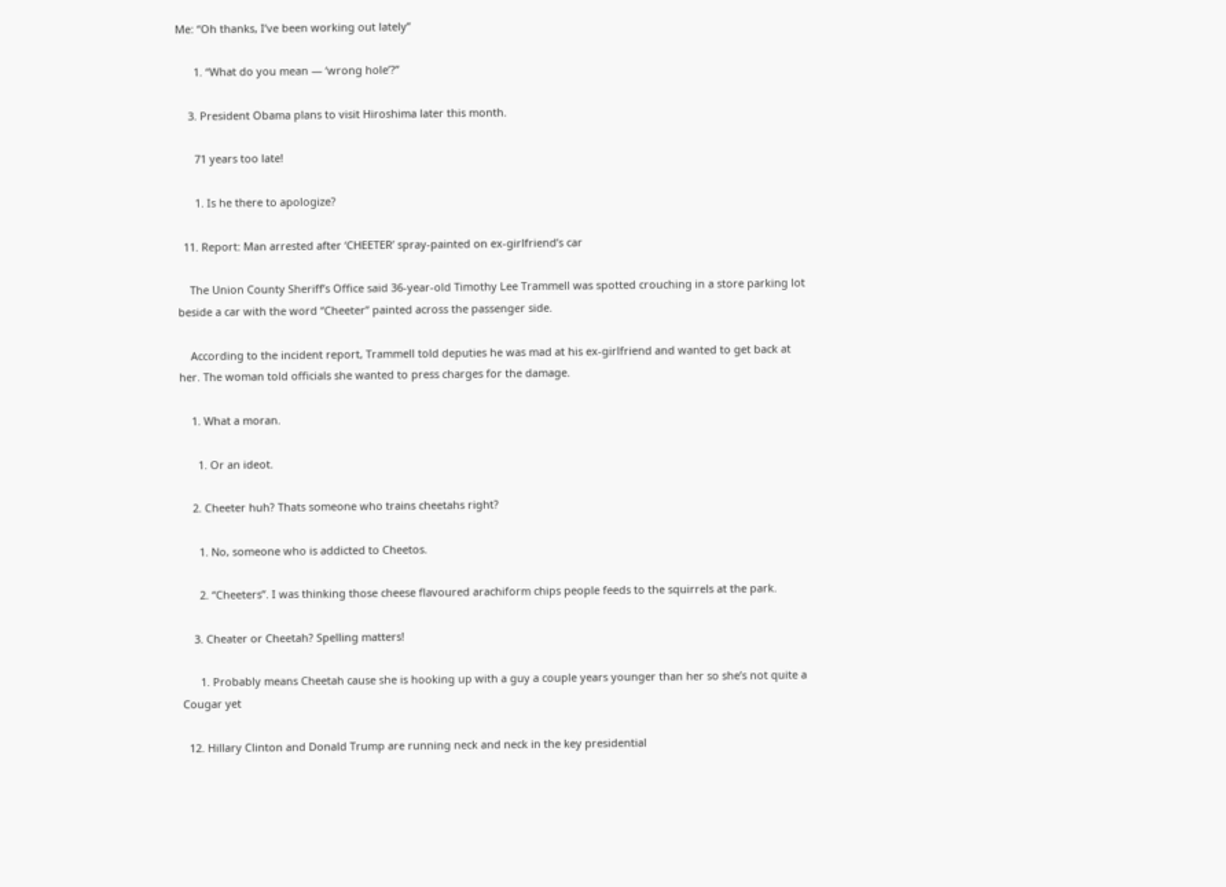Me: “Oh thanks, I’ve been working out lately”

      1. “What do you mean — ‘wrong hole’?”

    3. President Obama plans to visit Hiroshima later this month.

      71 years too late!

      1. Is he there to apologize?

  11. Report: Man arrested after ‘CHEETER’ spray-painted on ex-girlfriend’s car

    The Union County Sheriff’s Office said 36-year-old Timothy Lee Trammell was spotted crouching in a store parking lot beside a car with the word “Cheeter” painted across the passenger side.

    According to the incident report, Trammell told deputies he was mad at his ex-girlfriend and wanted to get back at her. The woman told officials she wanted to press charges for the damage.

    1. What a moran.

      1. Or an ideot.

    2. Cheeter huh? Thats someone who trains cheetahs right?

      1. No, someone who is addicted to Cheetos.

      2. “Cheeters”. I was thinking those cheese flavoured arachiform chips people feeds to the squirrels at the park.

    3. Cheater or Cheetah? Spelling matters!

      1. Probably means Cheetah cause she is hooking up with a guy a couple years younger than her so she’s not quite a Cougar yet

  12. Hillary Clinton and Donald Trump are running neck and neck in the key presidential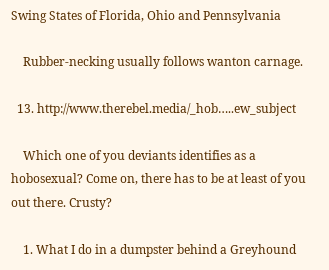Swing States of Florida, Ohio and Pennsylvania

    Rubber-necking usually follows wanton carnage.

  13. http://www.therebel.media/_hob…..ew_subject

    Which one of you deviants identifies as a hobosexual? Come on, there has to be at least of you out there. Crusty?

    1. What I do in a dumpster behind a Greyhound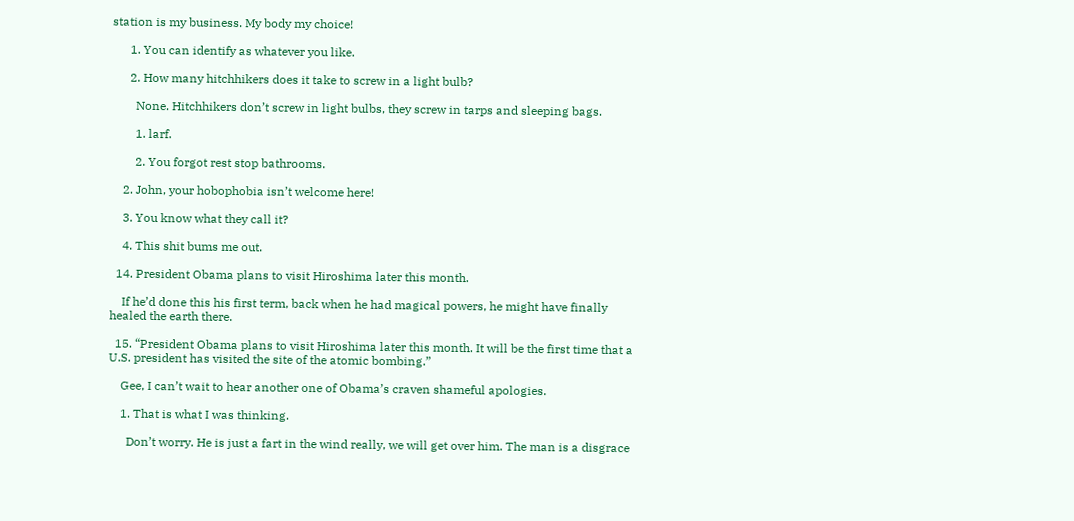station is my business. My body my choice!

      1. You can identify as whatever you like.

      2. How many hitchhikers does it take to screw in a light bulb?

        None. Hitchhikers don’t screw in light bulbs, they screw in tarps and sleeping bags.

        1. larf.

        2. You forgot rest stop bathrooms.

    2. John, your hobophobia isn’t welcome here!

    3. You know what they call it?

    4. This shit bums me out.

  14. President Obama plans to visit Hiroshima later this month.

    If he’d done this his first term, back when he had magical powers, he might have finally healed the earth there.

  15. “President Obama plans to visit Hiroshima later this month. It will be the first time that a U.S. president has visited the site of the atomic bombing.”

    Gee, I can’t wait to hear another one of Obama’s craven shameful apologies.

    1. That is what I was thinking.

      Don’t worry. He is just a fart in the wind really, we will get over him. The man is a disgrace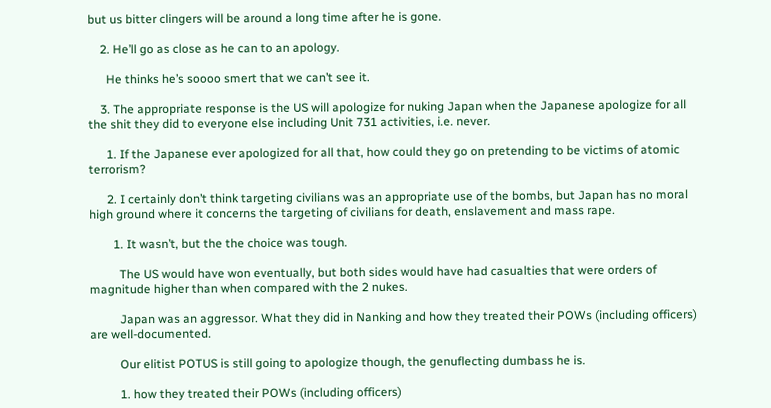but us bitter clingers will be around a long time after he is gone.

    2. He’ll go as close as he can to an apology.

      He thinks he’s soooo smert that we can’t see it.

    3. The appropriate response is the US will apologize for nuking Japan when the Japanese apologize for all the shit they did to everyone else including Unit 731 activities, i.e. never.

      1. If the Japanese ever apologized for all that, how could they go on pretending to be victims of atomic terrorism?

      2. I certainly don’t think targeting civilians was an appropriate use of the bombs, but Japan has no moral high ground where it concerns the targeting of civilians for death, enslavement and mass rape.

        1. It wasn’t, but the the choice was tough.

          The US would have won eventually, but both sides would have had casualties that were orders of magnitude higher than when compared with the 2 nukes.

          Japan was an aggressor. What they did in Nanking and how they treated their POWs (including officers) are well-documented.

          Our elitist POTUS is still going to apologize though, the genuflecting dumbass he is.

          1. how they treated their POWs (including officers)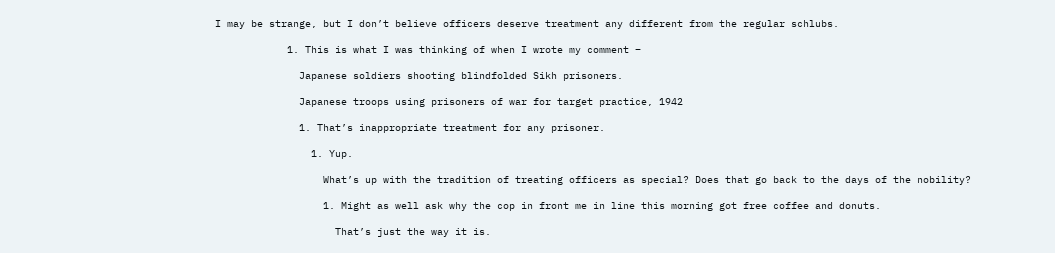I may be strange, but I don’t believe officers deserve treatment any different from the regular schlubs.

            1. This is what I was thinking of when I wrote my comment –

              Japanese soldiers shooting blindfolded Sikh prisoners.

              Japanese troops using prisoners of war for target practice, 1942

              1. That’s inappropriate treatment for any prisoner.

                1. Yup.

                  What’s up with the tradition of treating officers as special? Does that go back to the days of the nobility?

                  1. Might as well ask why the cop in front me in line this morning got free coffee and donuts.

                    That’s just the way it is.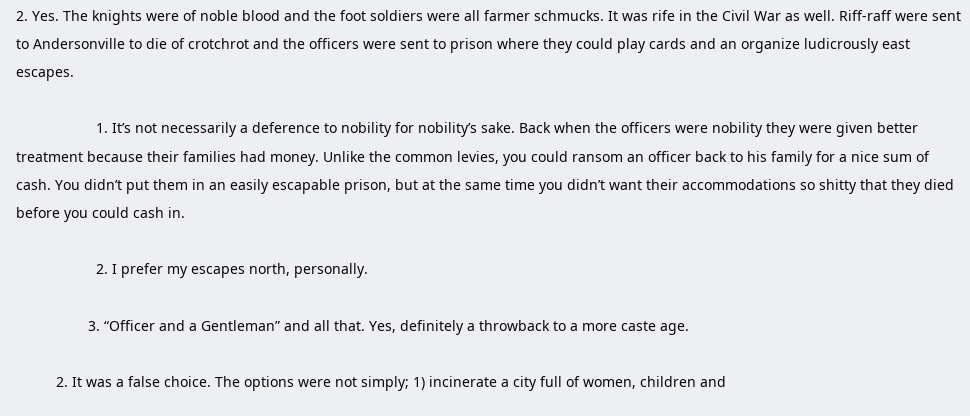2. Yes. The knights were of noble blood and the foot soldiers were all farmer schmucks. It was rife in the Civil War as well. Riff-raff were sent to Andersonville to die of crotchrot and the officers were sent to prison where they could play cards and an organize ludicrously east escapes.

                    1. It’s not necessarily a deference to nobility for nobility’s sake. Back when the officers were nobility they were given better treatment because their families had money. Unlike the common levies, you could ransom an officer back to his family for a nice sum of cash. You didn’t put them in an easily escapable prison, but at the same time you didn’t want their accommodations so shitty that they died before you could cash in.

                    2. I prefer my escapes north, personally.

                  3. “Officer and a Gentleman” and all that. Yes, definitely a throwback to a more caste age.

          2. It was a false choice. The options were not simply; 1) incinerate a city full of women, children and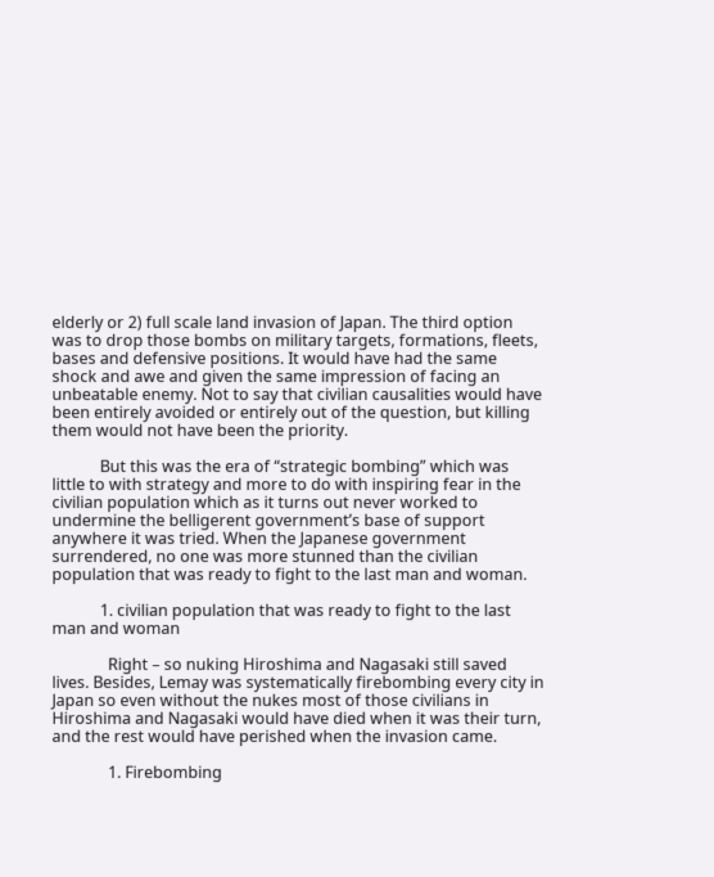elderly or 2) full scale land invasion of Japan. The third option was to drop those bombs on military targets, formations, fleets, bases and defensive positions. It would have had the same shock and awe and given the same impression of facing an unbeatable enemy. Not to say that civilian causalities would have been entirely avoided or entirely out of the question, but killing them would not have been the priority.

            But this was the era of “strategic bombing” which was little to with strategy and more to do with inspiring fear in the civilian population which as it turns out never worked to undermine the belligerent government’s base of support anywhere it was tried. When the Japanese government surrendered, no one was more stunned than the civilian population that was ready to fight to the last man and woman.

            1. civilian population that was ready to fight to the last man and woman

              Right – so nuking Hiroshima and Nagasaki still saved lives. Besides, Lemay was systematically firebombing every city in Japan so even without the nukes most of those civilians in Hiroshima and Nagasaki would have died when it was their turn, and the rest would have perished when the invasion came.

              1. Firebombing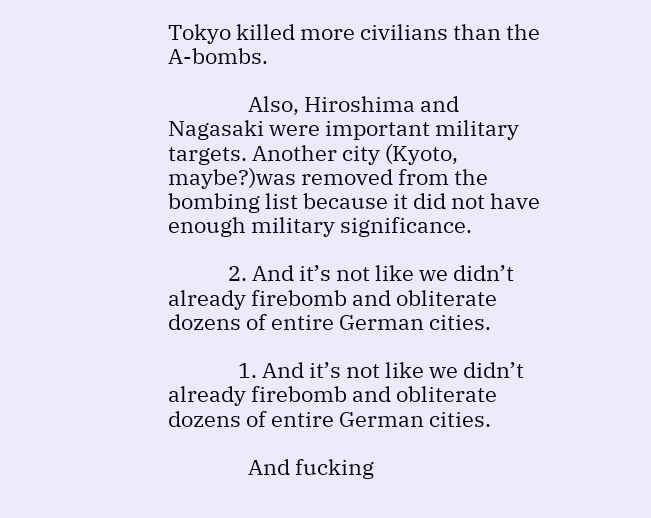Tokyo killed more civilians than the A-bombs.

                Also, Hiroshima and Nagasaki were important military targets. Another city (Kyoto, maybe?)was removed from the bombing list because it did not have enough military significance.

            2. And it’s not like we didn’t already firebomb and obliterate dozens of entire German cities.

              1. And it’s not like we didn’t already firebomb and obliterate dozens of entire German cities.

                And fucking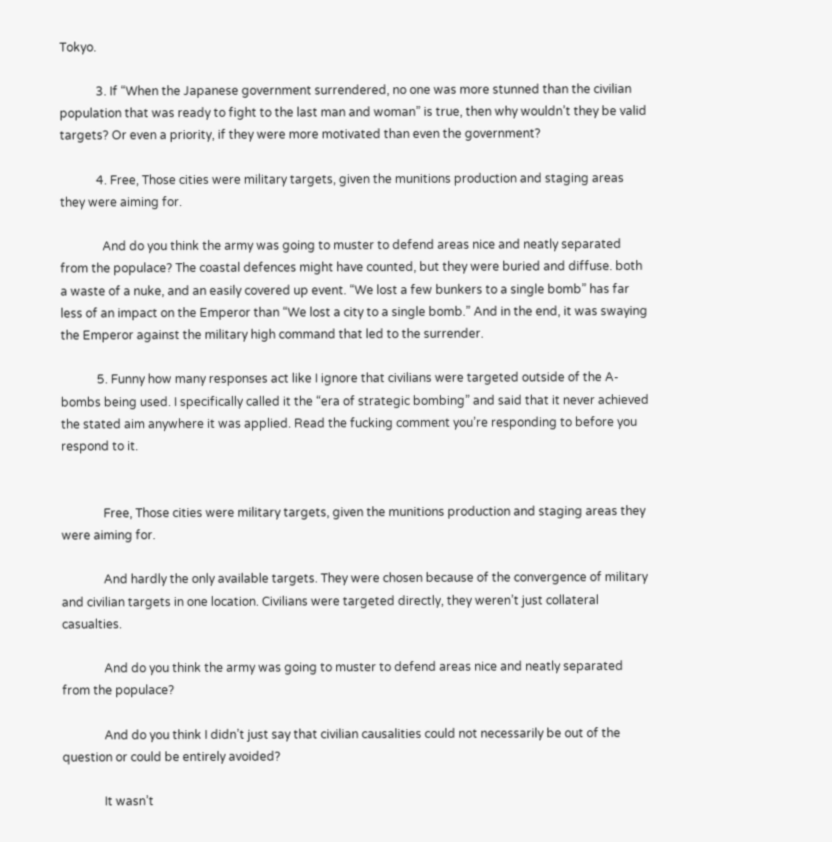Tokyo.

            3. If “When the Japanese government surrendered, no one was more stunned than the civilian population that was ready to fight to the last man and woman” is true, then why wouldn’t they be valid targets? Or even a priority, if they were more motivated than even the government?

            4. Free, Those cities were military targets, given the munitions production and staging areas they were aiming for.

              And do you think the army was going to muster to defend areas nice and neatly separated from the populace? The coastal defences might have counted, but they were buried and diffuse. both a waste of a nuke, and an easily covered up event. “We lost a few bunkers to a single bomb” has far less of an impact on the Emperor than “We lost a city to a single bomb.” And in the end, it was swaying the Emperor against the military high command that led to the surrender.

            5. Funny how many responses act like I ignore that civilians were targeted outside of the A-bombs being used. I specifically called it the “era of strategic bombing” and said that it never achieved the stated aim anywhere it was applied. Read the fucking comment you’re responding to before you respond to it.


              Free, Those cities were military targets, given the munitions production and staging areas they were aiming for.

              And hardly the only available targets. They were chosen because of the convergence of military and civilian targets in one location. Civilians were targeted directly, they weren’t just collateral casualties.

              And do you think the army was going to muster to defend areas nice and neatly separated from the populace?

              And do you think I didn’t just say that civilian causalities could not necessarily be out of the question or could be entirely avoided?

              It wasn’t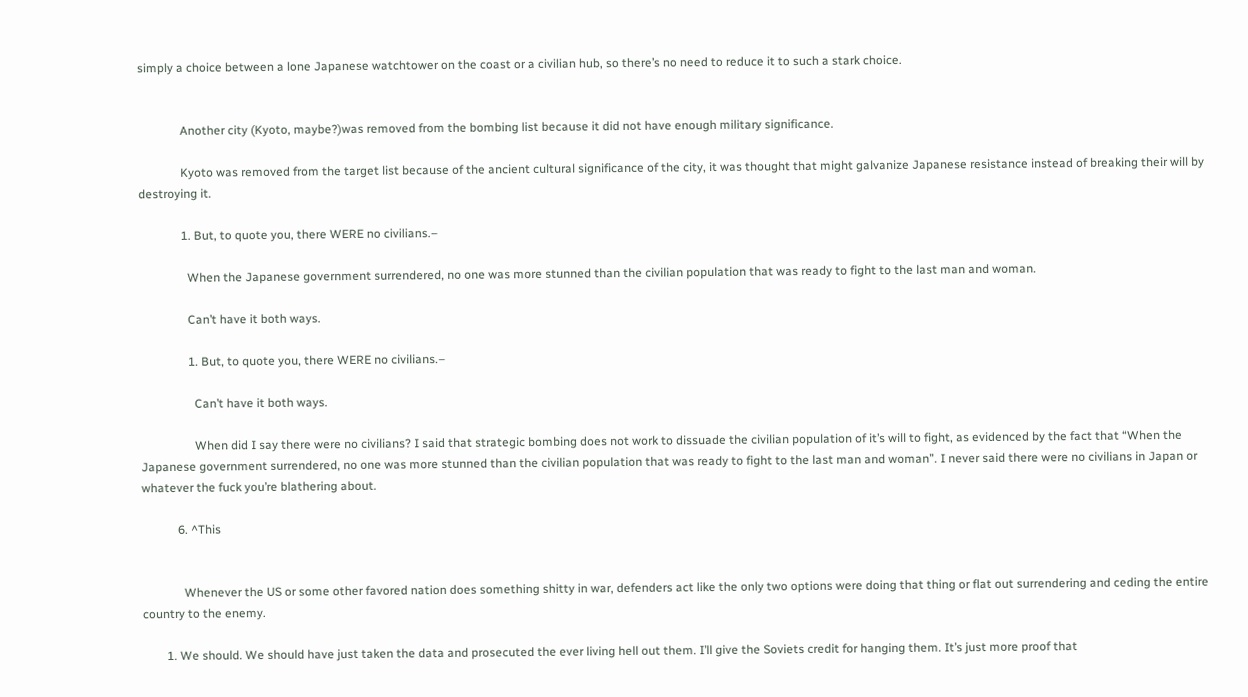simply a choice between a lone Japanese watchtower on the coast or a civilian hub, so there’s no need to reduce it to such a stark choice.


              Another city (Kyoto, maybe?)was removed from the bombing list because it did not have enough military significance.

              Kyoto was removed from the target list because of the ancient cultural significance of the city, it was thought that might galvanize Japanese resistance instead of breaking their will by destroying it.

              1. But, to quote you, there WERE no civilians.–

                When the Japanese government surrendered, no one was more stunned than the civilian population that was ready to fight to the last man and woman.

                Can’t have it both ways.

                1. But, to quote you, there WERE no civilians.–

                  Can’t have it both ways.

                  When did I say there were no civilians? I said that strategic bombing does not work to dissuade the civilian population of it’s will to fight, as evidenced by the fact that “When the Japanese government surrendered, no one was more stunned than the civilian population that was ready to fight to the last man and woman”. I never said there were no civilians in Japan or whatever the fuck you’re blathering about.

            6. ^This


              Whenever the US or some other favored nation does something shitty in war, defenders act like the only two options were doing that thing or flat out surrendering and ceding the entire country to the enemy.

        1. We should. We should have just taken the data and prosecuted the ever living hell out them. I’ll give the Soviets credit for hanging them. It’s just more proof that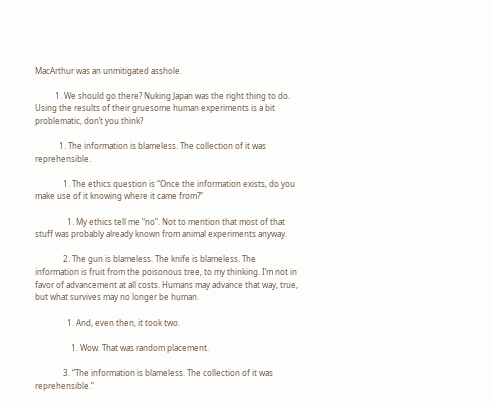MacArthur was an unmitigated asshole.

          1. We should go there? Nuking Japan was the right thing to do. Using the results of their gruesome human experiments is a bit problematic, don’t you think?

            1. The information is blameless. The collection of it was reprehensible.

              1. The ethics question is “Once the information exists, do you make use of it knowing where it came from?”

                1. My ethics tell me “no”. Not to mention that most of that stuff was probably already known from animal experiments anyway.

              2. The gun is blameless. The knife is blameless. The information is fruit from the poisonous tree, to my thinking. I’m not in favor of advancement at all costs. Humans may advance that way, true, but what survives may no longer be human.

                1. And, even then, it took two.

                  1. Wow. That was random placement.

              3. “The information is blameless. The collection of it was reprehensible.”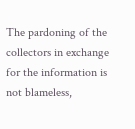The pardoning of the collectors in exchange for the information is not blameless,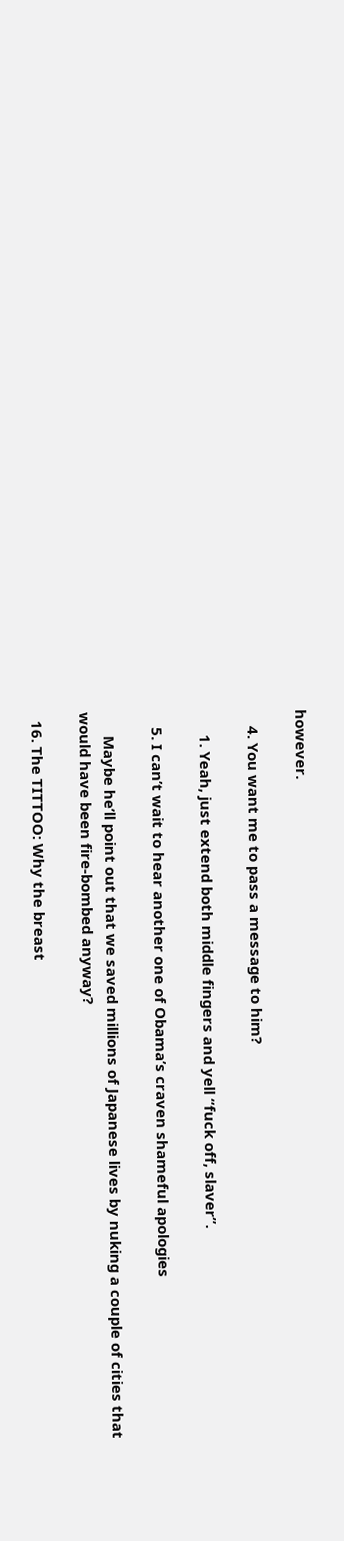however.

    4. You want me to pass a message to him?

      1. Yeah, just extend both middle fingers and yell “fuck off, slaver”.

    5. I can’t wait to hear another one of Obama’s craven shameful apologies

      Maybe he’ll point out that we saved millions of Japanese lives by nuking a couple of cities that would have been fire-bombed anyway?

  16. The TITTOO: Why the breast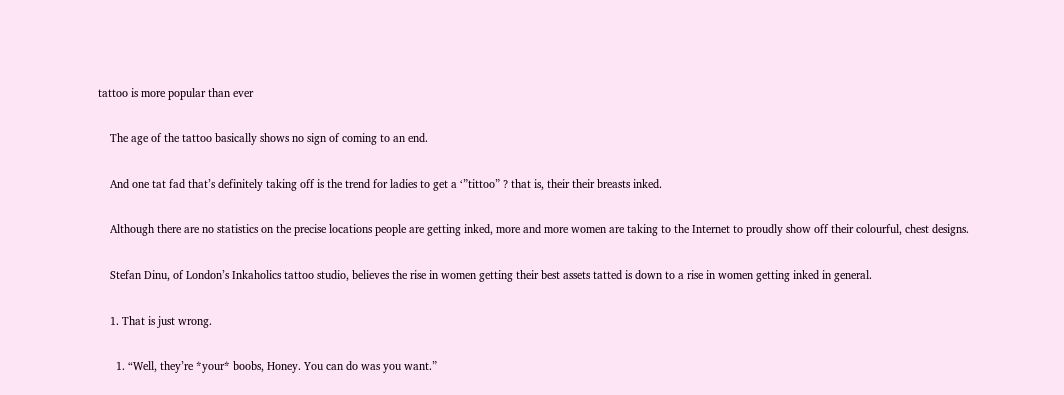tattoo is more popular than ever

    The age of the tattoo basically shows no sign of coming to an end.

    And one tat fad that’s definitely taking off is the trend for ladies to get a ‘”tittoo” ? that is, their their breasts inked.

    Although there are no statistics on the precise locations people are getting inked, more and more women are taking to the Internet to proudly show off their colourful, chest designs.

    Stefan Dinu, of London’s Inkaholics tattoo studio, believes the rise in women getting their best assets tatted is down to a rise in women getting inked in general.

    1. That is just wrong.

      1. “Well, they’re *your* boobs, Honey. You can do was you want.”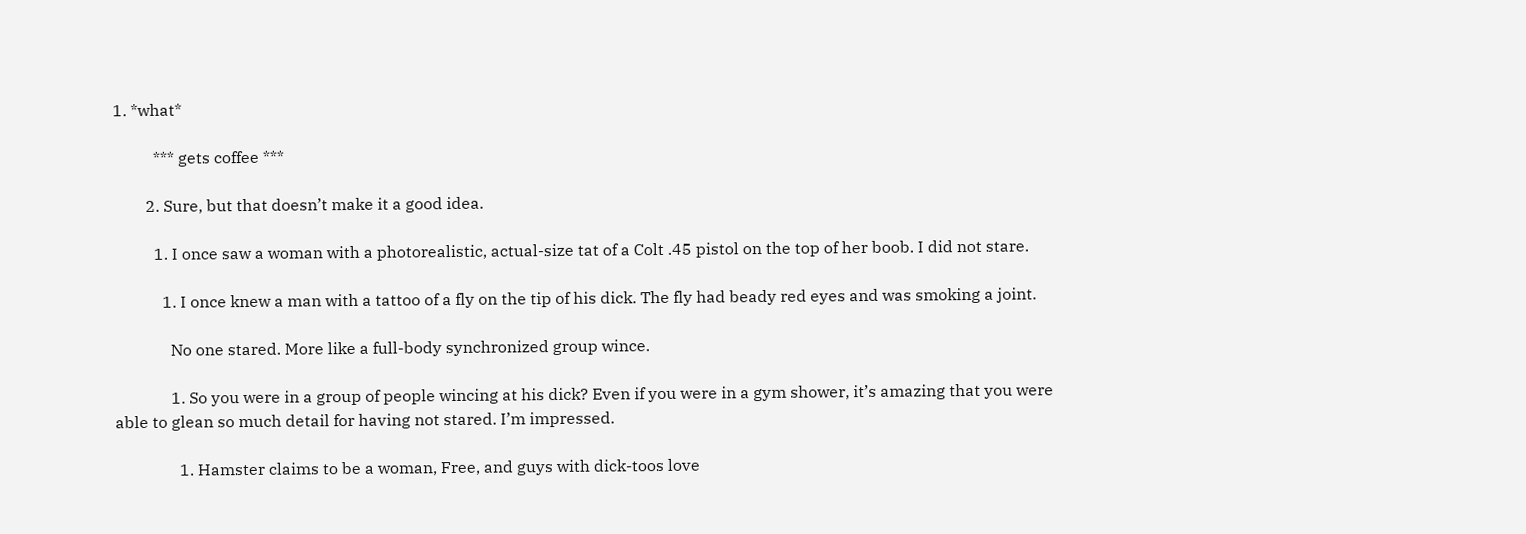1. *what*

          *** gets coffee ***

        2. Sure, but that doesn’t make it a good idea.

          1. I once saw a woman with a photorealistic, actual-size tat of a Colt .45 pistol on the top of her boob. I did not stare.

            1. I once knew a man with a tattoo of a fly on the tip of his dick. The fly had beady red eyes and was smoking a joint.

              No one stared. More like a full-body synchronized group wince.

              1. So you were in a group of people wincing at his dick? Even if you were in a gym shower, it’s amazing that you were able to glean so much detail for having not stared. I’m impressed.

                1. Hamster claims to be a woman, Free, and guys with dick-toos love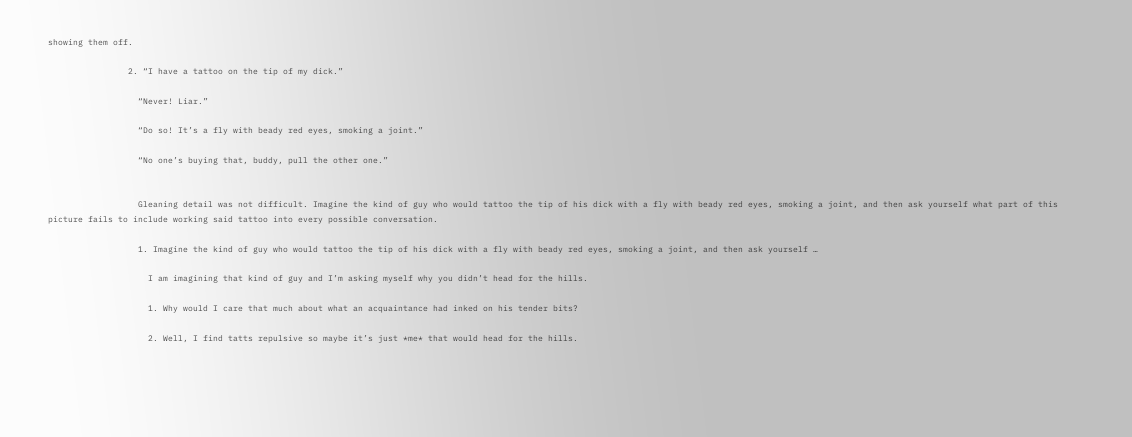showing them off.

                2. “I have a tattoo on the tip of my dick.”

                  “Never! Liar.”

                  “Do so! It’s a fly with beady red eyes, smoking a joint.”

                  “No one’s buying that, buddy, pull the other one.”


                  Gleaning detail was not difficult. Imagine the kind of guy who would tattoo the tip of his dick with a fly with beady red eyes, smoking a joint, and then ask yourself what part of this picture fails to include working said tattoo into every possible conversation.

                  1. Imagine the kind of guy who would tattoo the tip of his dick with a fly with beady red eyes, smoking a joint, and then ask yourself …

                    I am imagining that kind of guy and I’m asking myself why you didn’t head for the hills.

                    1. Why would I care that much about what an acquaintance had inked on his tender bits?

                    2. Well, I find tatts repulsive so maybe it’s just *me* that would head for the hills.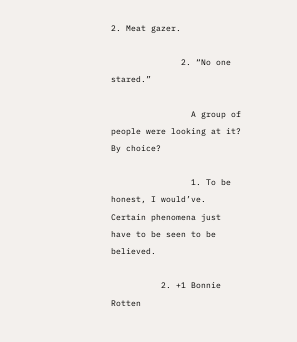2. Meat gazer.

              2. “No one stared.”

                A group of people were looking at it? By choice?

                1. To be honest, I would’ve. Certain phenomena just have to be seen to be believed.

          2. +1 Bonnie Rotten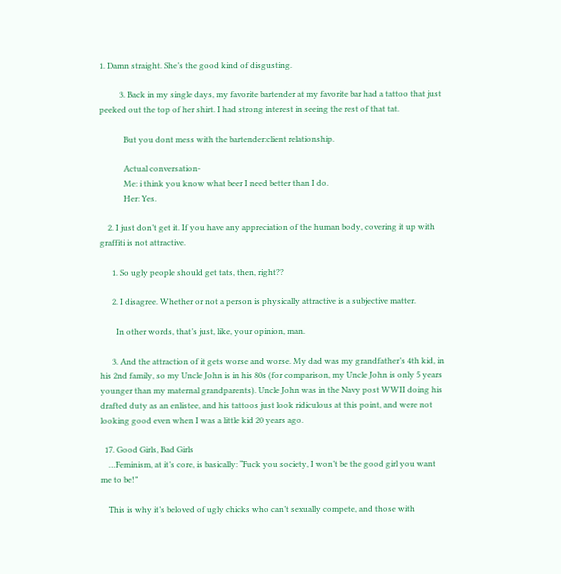1. Damn straight. She’s the good kind of disgusting.

          3. Back in my single days, my favorite bartender at my favorite bar had a tattoo that just peeked out the top of her shirt. I had strong interest in seeing the rest of that tat.

            But you dont mess with the bartender:client relationship.

            Actual conversation-
            Me: i think you know what beer I need better than I do.
            Her: Yes.

    2. I just don’t get it. If you have any appreciation of the human body, covering it up with graffiti is not attractive.

      1. So ugly people should get tats, then, right??

      2. I disagree. Whether or not a person is physically attractive is a subjective matter.

        In other words, that’s just, like, your opinion, man.

      3. And the attraction of it gets worse and worse. My dad was my grandfather’s 4th kid, in his 2nd family, so my Uncle John is in his 80s (for comparison, my Uncle John is only 5 years younger than my maternal grandparents). Uncle John was in the Navy post WWII doing his drafted duty as an enlistee, and his tattoos just look ridiculous at this point, and were not looking good even when I was a little kid 20 years ago.

  17. Good Girls, Bad Girls
    …Feminism, at it’s core, is basically: “Fuck you society, I won’t be the good girl you want me to be!”

    This is why it’s beloved of ugly chicks who can’t sexually compete, and those with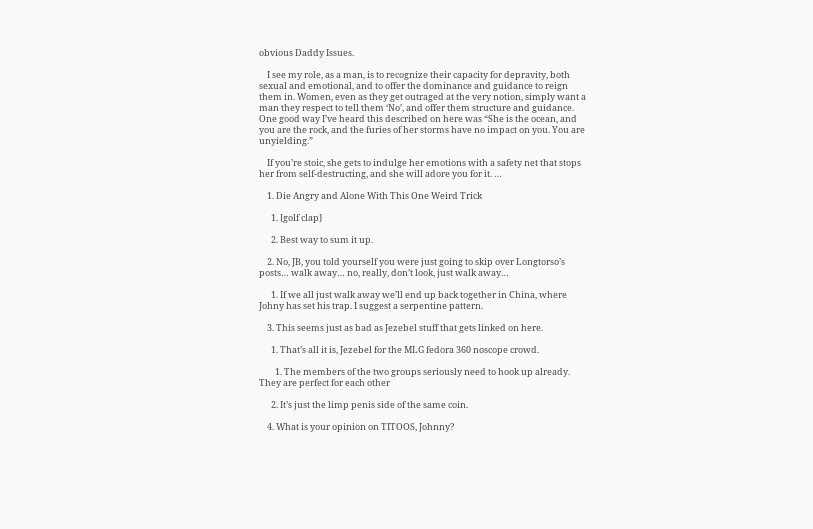obvious Daddy Issues.

    I see my role, as a man, is to recognize their capacity for depravity, both sexual and emotional, and to offer the dominance and guidance to reign them in. Women, even as they get outraged at the very notion, simply want a man they respect to tell them ‘No’, and offer them structure and guidance. One good way I’ve heard this described on here was “She is the ocean, and you are the rock, and the furies of her storms have no impact on you. You are unyielding.”

    If you’re stoic, she gets to indulge her emotions with a safety net that stops her from self-destructing, and she will adore you for it. …

    1. Die Angry and Alone With This One Weird Trick

      1. [golf clap]

      2. Best way to sum it up.

    2. No, JB, you told yourself you were just going to skip over Longtorso’s posts… walk away… no, really, don’t look, just walk away…

      1. If we all just walk away we’ll end up back together in China, where Johny has set his trap. I suggest a serpentine pattern.

    3. This seems just as bad as Jezebel stuff that gets linked on here.

      1. That’s all it is, Jezebel for the MLG fedora 360 noscope crowd.

        1. The members of the two groups seriously need to hook up already. They are perfect for each other

      2. It’s just the limp penis side of the same coin.

    4. What is your opinion on TITOOS, Johnny?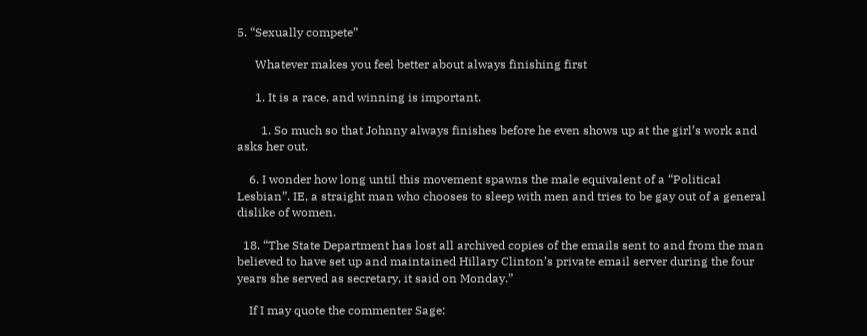5. “Sexually compete”

      Whatever makes you feel better about always finishing first

      1. It is a race, and winning is important.

        1. So much so that Johnny always finishes before he even shows up at the girl’s work and asks her out.

    6. I wonder how long until this movement spawns the male equivalent of a “Political Lesbian”. IE, a straight man who chooses to sleep with men and tries to be gay out of a general dislike of women.

  18. “The State Department has lost all archived copies of the emails sent to and from the man believed to have set up and maintained Hillary Clinton’s private email server during the four years she served as secretary, it said on Monday.”

    If I may quote the commenter Sage: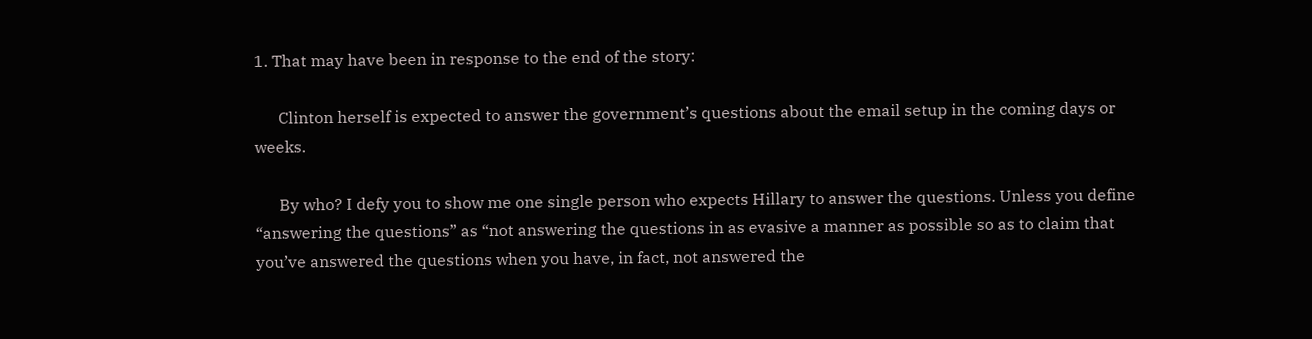1. That may have been in response to the end of the story:

      Clinton herself is expected to answer the government’s questions about the email setup in the coming days or weeks.

      By who? I defy you to show me one single person who expects Hillary to answer the questions. Unless you define “answering the questions” as “not answering the questions in as evasive a manner as possible so as to claim that you’ve answered the questions when you have, in fact, not answered the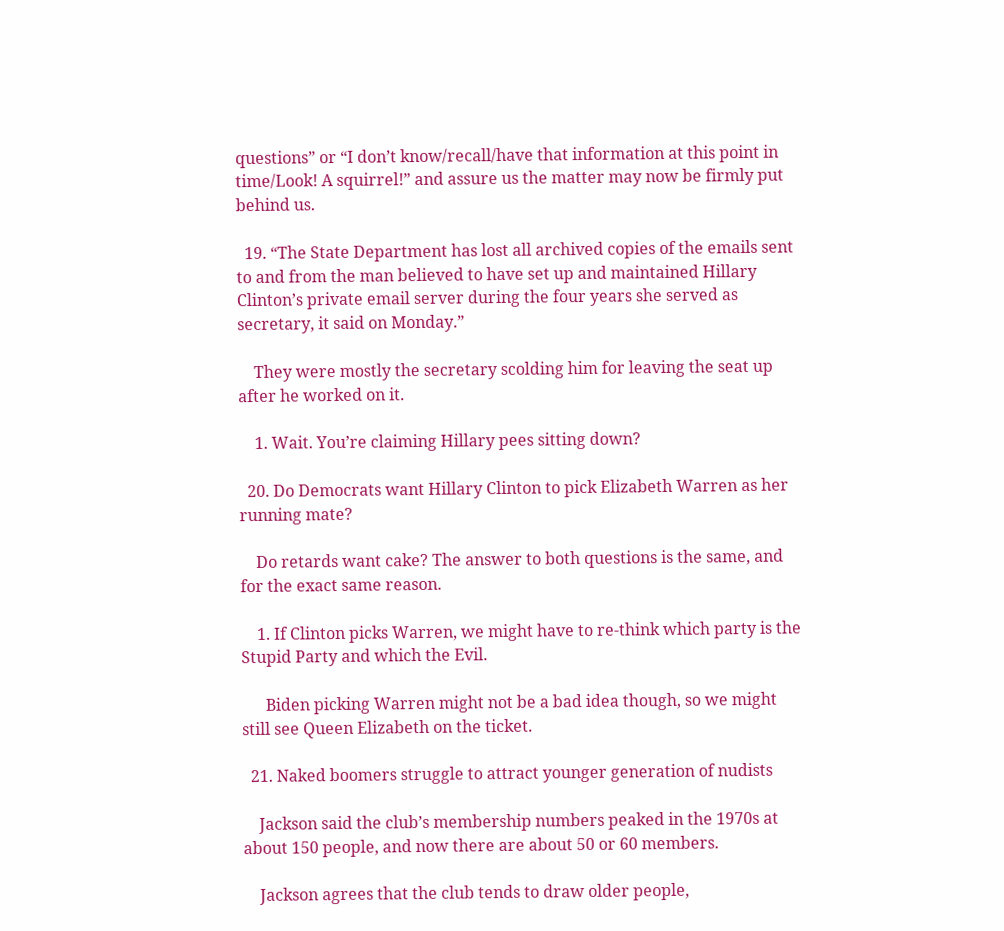questions” or “I don’t know/recall/have that information at this point in time/Look! A squirrel!” and assure us the matter may now be firmly put behind us.

  19. “The State Department has lost all archived copies of the emails sent to and from the man believed to have set up and maintained Hillary Clinton’s private email server during the four years she served as secretary, it said on Monday.”

    They were mostly the secretary scolding him for leaving the seat up after he worked on it.

    1. Wait. You’re claiming Hillary pees sitting down?

  20. Do Democrats want Hillary Clinton to pick Elizabeth Warren as her running mate?

    Do retards want cake? The answer to both questions is the same, and for the exact same reason.

    1. If Clinton picks Warren, we might have to re-think which party is the Stupid Party and which the Evil.

      Biden picking Warren might not be a bad idea though, so we might still see Queen Elizabeth on the ticket.

  21. Naked boomers struggle to attract younger generation of nudists

    Jackson said the club’s membership numbers peaked in the 1970s at about 150 people, and now there are about 50 or 60 members.

    Jackson agrees that the club tends to draw older people,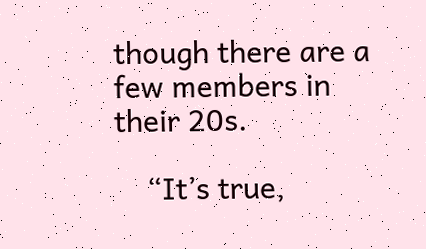though there are a few members in their 20s.

    “It’s true,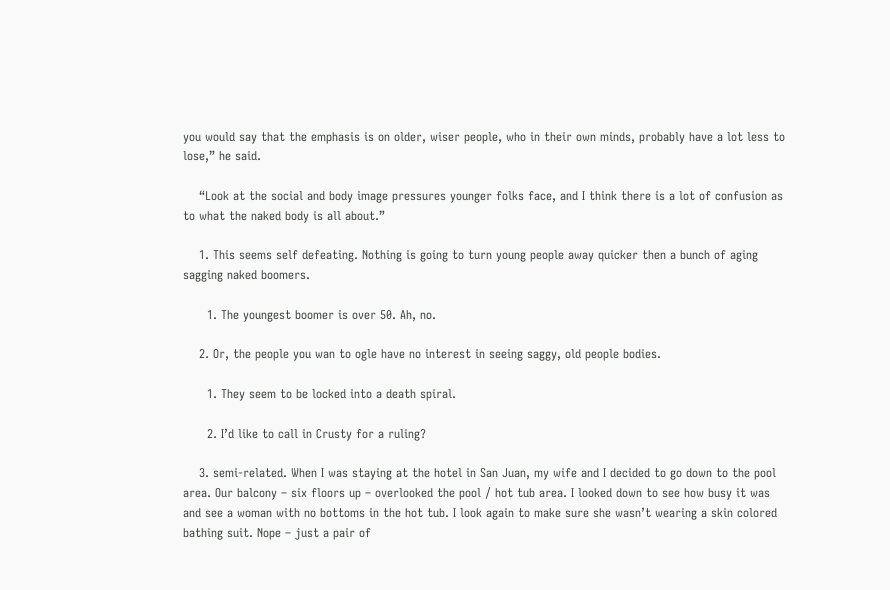you would say that the emphasis is on older, wiser people, who in their own minds, probably have a lot less to lose,” he said.

    “Look at the social and body image pressures younger folks face, and I think there is a lot of confusion as to what the naked body is all about.”

    1. This seems self defeating. Nothing is going to turn young people away quicker then a bunch of aging sagging naked boomers.

      1. The youngest boomer is over 50. Ah, no.

    2. Or, the people you wan to ogle have no interest in seeing saggy, old people bodies.

      1. They seem to be locked into a death spiral.

      2. I’d like to call in Crusty for a ruling?

    3. semi-related. When I was staying at the hotel in San Juan, my wife and I decided to go down to the pool area. Our balcony – six floors up – overlooked the pool / hot tub area. I looked down to see how busy it was and see a woman with no bottoms in the hot tub. I look again to make sure she wasn’t wearing a skin colored bathing suit. Nope – just a pair of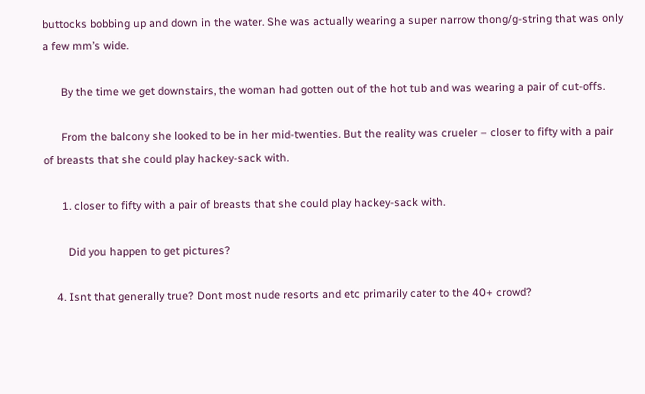buttocks bobbing up and down in the water. She was actually wearing a super narrow thong/g-string that was only a few mm’s wide.

      By the time we get downstairs, the woman had gotten out of the hot tub and was wearing a pair of cut-offs.

      From the balcony she looked to be in her mid-twenties. But the reality was crueler – closer to fifty with a pair of breasts that she could play hackey-sack with.

      1. closer to fifty with a pair of breasts that she could play hackey-sack with.

        Did you happen to get pictures?

    4. Isnt that generally true? Dont most nude resorts and etc primarily cater to the 40+ crowd?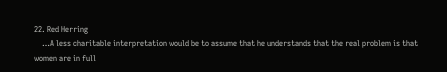22. Red Herring
    …A less charitable interpretation would be to assume that he understands that the real problem is that women are in full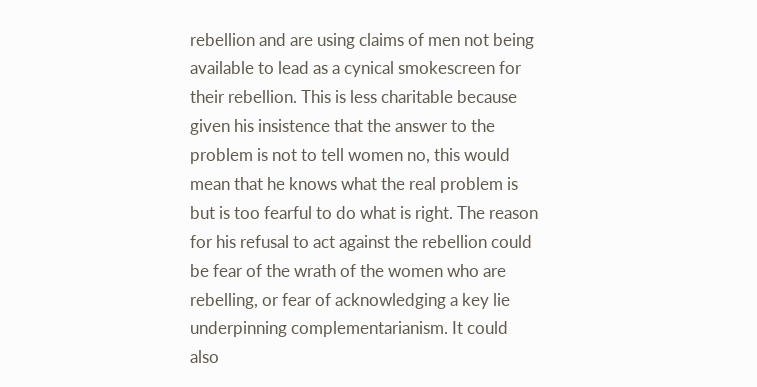rebellion and are using claims of men not being available to lead as a cynical smokescreen for their rebellion. This is less charitable because given his insistence that the answer to the problem is not to tell women no, this would mean that he knows what the real problem is but is too fearful to do what is right. The reason for his refusal to act against the rebellion could be fear of the wrath of the women who are rebelling, or fear of acknowledging a key lie underpinning complementarianism. It could also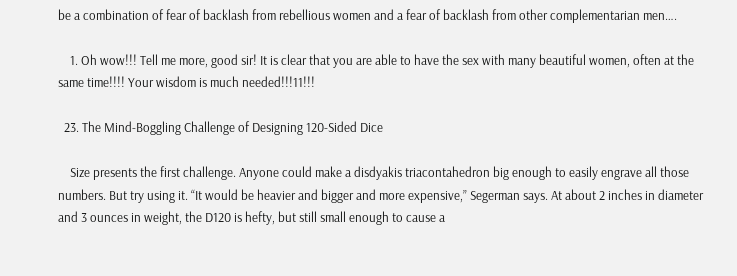be a combination of fear of backlash from rebellious women and a fear of backlash from other complementarian men….

    1. Oh wow!!! Tell me more, good sir! It is clear that you are able to have the sex with many beautiful women, often at the same time!!!! Your wisdom is much needed!!!11!!!

  23. The Mind-Boggling Challenge of Designing 120-Sided Dice

    Size presents the first challenge. Anyone could make a disdyakis triacontahedron big enough to easily engrave all those numbers. But try using it. “It would be heavier and bigger and more expensive,” Segerman says. At about 2 inches in diameter and 3 ounces in weight, the D120 is hefty, but still small enough to cause a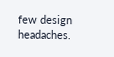few design headaches.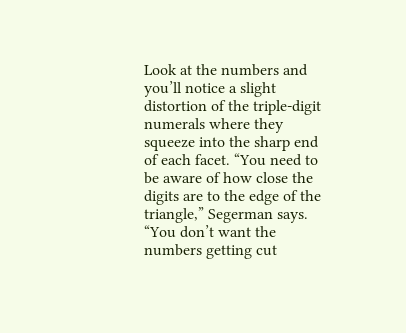Look at the numbers and you’ll notice a slight distortion of the triple-digit numerals where they squeeze into the sharp end of each facet. “You need to be aware of how close the digits are to the edge of the triangle,” Segerman says. “You don’t want the numbers getting cut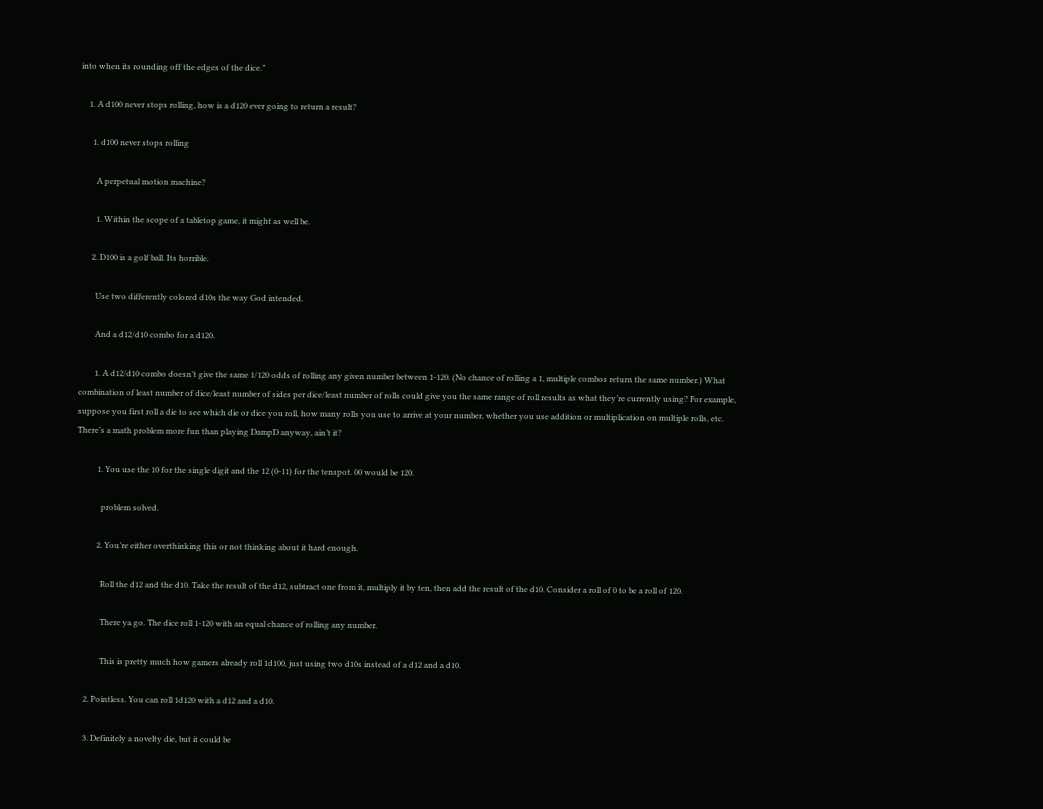into when its rounding off the edges of the dice.”

    1. A d100 never stops rolling, how is a d120 ever going to return a result?

      1. d100 never stops rolling

        A perpetual motion machine?

        1. Within the scope of a tabletop game, it might as well be.

      2. D100 is a golf ball. Its horrible.

        Use two differently colored d10s the way God intended.

        And a d12/d10 combo for a d120.

        1. A d12/d10 combo doesn’t give the same 1/120 odds of rolling any given number between 1-120. (No chance of rolling a 1, multiple combos return the same number.) What combination of least number of dice/least number of sides per dice/least number of rolls could give you the same range of roll results as what they’re currently using? For example, suppose you first roll a die to see which die or dice you roll, how many rolls you use to arrive at your number, whether you use addition or multiplication on multiple rolls, etc. There’s a math problem more fun than playing DampD anyway, ain’t it?

          1. You use the 10 for the single digit and the 12 (0-11) for the tenspot. 00 would be 120.

            problem solved.

          2. You’re either overthinking this or not thinking about it hard enough.

            Roll the d12 and the d10. Take the result of the d12, subtract one from it, multiply it by ten, then add the result of the d10. Consider a roll of 0 to be a roll of 120.

            There ya go. The dice roll 1-120 with an equal chance of rolling any number.

            This is pretty much how gamers already roll 1d100, just using two d10s instead of a d12 and a d10.

    2. Pointless. You can roll 1d120 with a d12 and a d10.

    3. Definitely a novelty die, but it could be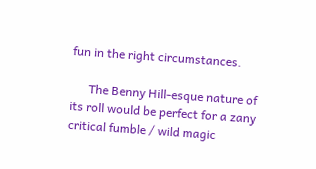fun in the right circumstances.

      The Benny Hill-esque nature of its roll would be perfect for a zany critical fumble / wild magic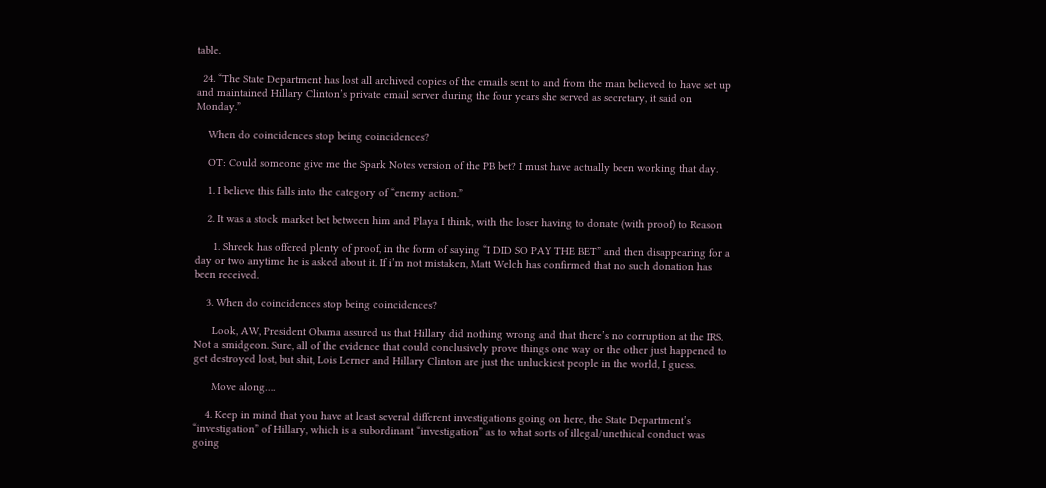table.

  24. “The State Department has lost all archived copies of the emails sent to and from the man believed to have set up and maintained Hillary Clinton’s private email server during the four years she served as secretary, it said on Monday.”

    When do coincidences stop being coincidences?

    OT: Could someone give me the Spark Notes version of the PB bet? I must have actually been working that day.

    1. I believe this falls into the category of “enemy action.”

    2. It was a stock market bet between him and Playa I think, with the loser having to donate (with proof) to Reason

      1. Shreek has offered plenty of proof, in the form of saying “I DID SO PAY THE BET” and then disappearing for a day or two anytime he is asked about it. If i’m not mistaken, Matt Welch has confirmed that no such donation has been received.

    3. When do coincidences stop being coincidences?

      Look, AW, President Obama assured us that Hillary did nothing wrong and that there’s no corruption at the IRS. Not a smidgeon. Sure, all of the evidence that could conclusively prove things one way or the other just happened to get destroyed lost, but shit, Lois Lerner and Hillary Clinton are just the unluckiest people in the world, I guess.

      Move along….

    4. Keep in mind that you have at least several different investigations going on here, the State Department’s “investigation” of Hillary, which is a subordinant “investigation” as to what sorts of illegal/unethical conduct was going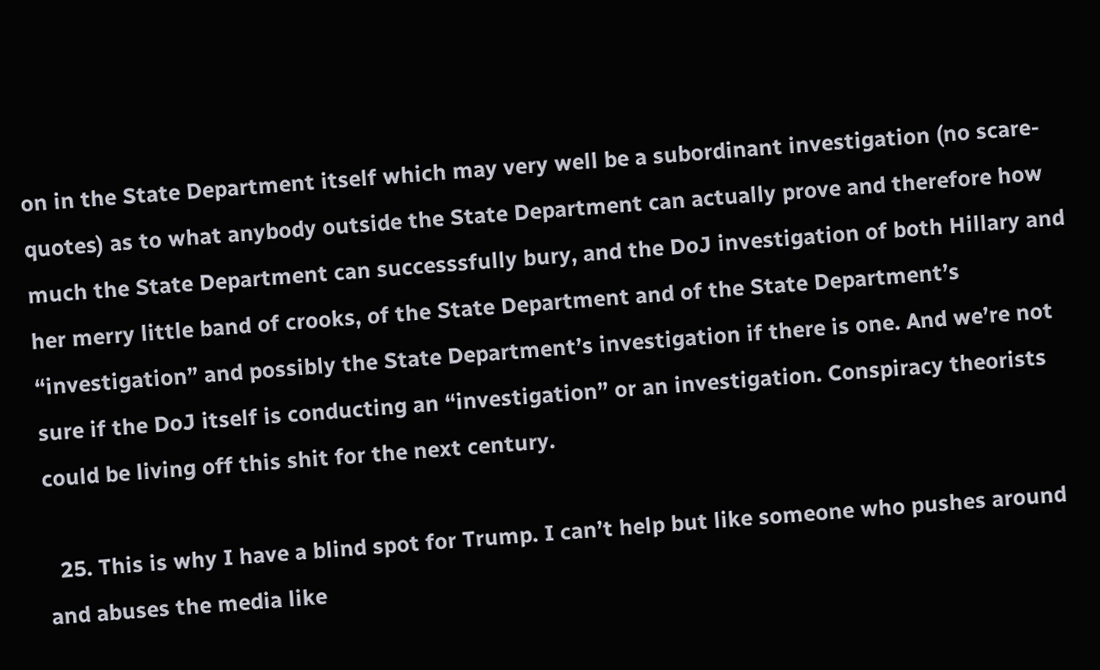on in the State Department itself which may very well be a subordinant investigation (no scare-quotes) as to what anybody outside the State Department can actually prove and therefore how much the State Department can successsfully bury, and the DoJ investigation of both Hillary and her merry little band of crooks, of the State Department and of the State Department’s “investigation” and possibly the State Department’s investigation if there is one. And we’re not sure if the DoJ itself is conducting an “investigation” or an investigation. Conspiracy theorists could be living off this shit for the next century.

  25. This is why I have a blind spot for Trump. I can’t help but like someone who pushes around and abuses the media like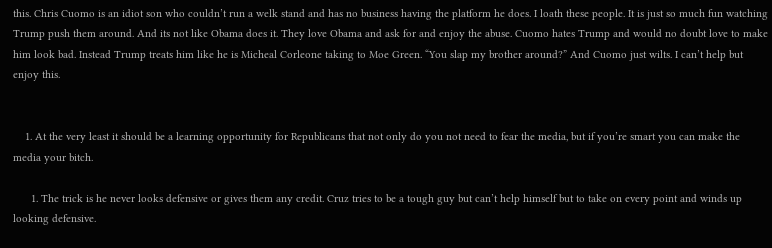this. Chris Cuomo is an idiot son who couldn’t run a welk stand and has no business having the platform he does. I loath these people. It is just so much fun watching Trump push them around. And its not like Obama does it. They love Obama and ask for and enjoy the abuse. Cuomo hates Trump and would no doubt love to make him look bad. Instead Trump treats him like he is Micheal Corleone taking to Moe Green. “You slap my brother around?” And Cuomo just wilts. I can’t help but enjoy this.


    1. At the very least it should be a learning opportunity for Republicans that not only do you not need to fear the media, but if you’re smart you can make the media your bitch.

      1. The trick is he never looks defensive or gives them any credit. Cruz tries to be a tough guy but can’t help himself but to take on every point and winds up looking defensive.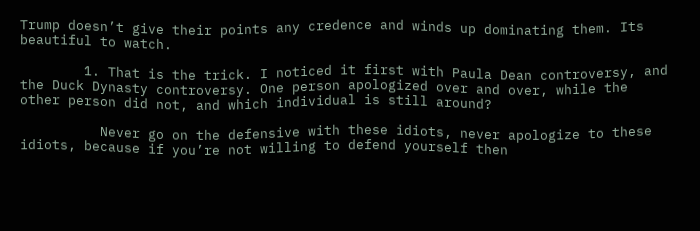Trump doesn’t give their points any credence and winds up dominating them. Its beautiful to watch.

        1. That is the trick. I noticed it first with Paula Dean controversy, and the Duck Dynasty controversy. One person apologized over and over, while the other person did not, and which individual is still around?

          Never go on the defensive with these idiots, never apologize to these idiots, because if you’re not willing to defend yourself then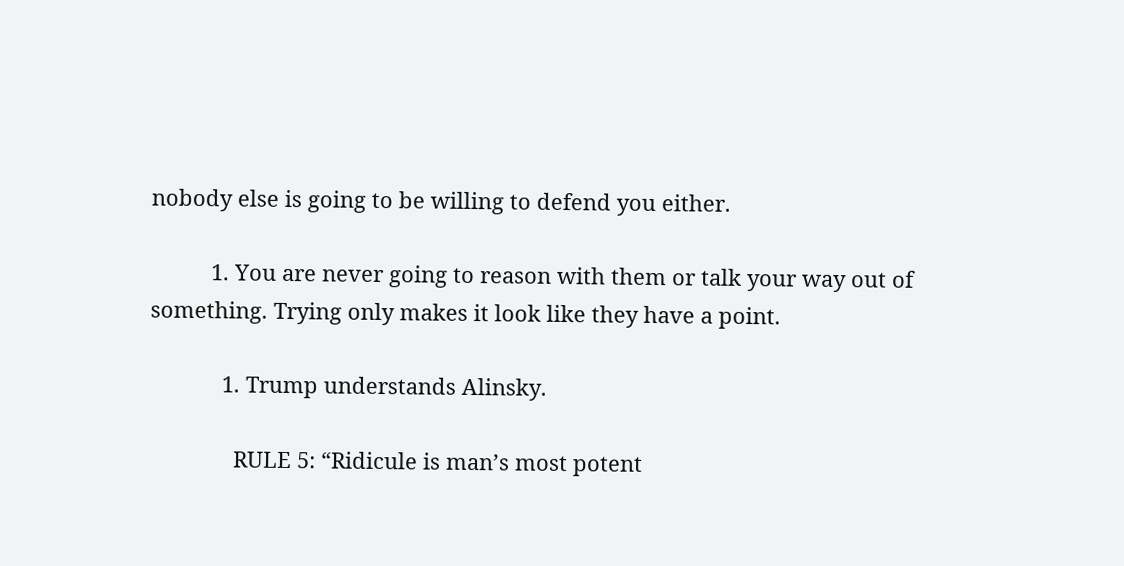nobody else is going to be willing to defend you either.

          1. You are never going to reason with them or talk your way out of something. Trying only makes it look like they have a point.

            1. Trump understands Alinsky.

              RULE 5: “Ridicule is man’s most potent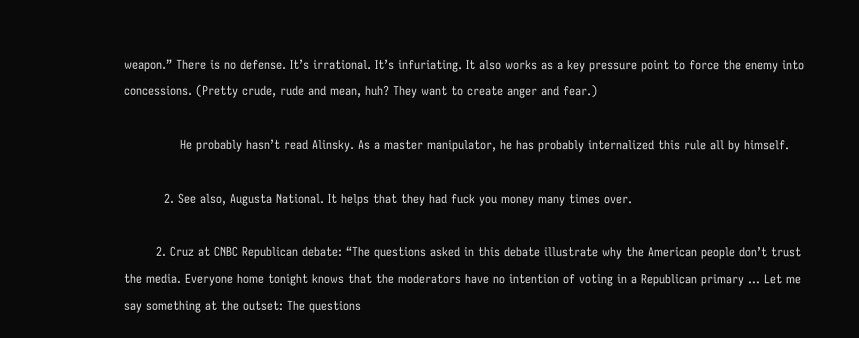weapon.” There is no defense. It’s irrational. It’s infuriating. It also works as a key pressure point to force the enemy into concessions. (Pretty crude, rude and mean, huh? They want to create anger and fear.)

              He probably hasn’t read Alinsky. As a master manipulator, he has probably internalized this rule all by himself.

          2. See also, Augusta National. It helps that they had fuck you money many times over.

        2. Cruz at CNBC Republican debate: “The questions asked in this debate illustrate why the American people don’t trust the media. Everyone home tonight knows that the moderators have no intention of voting in a Republican primary … Let me say something at the outset: The questions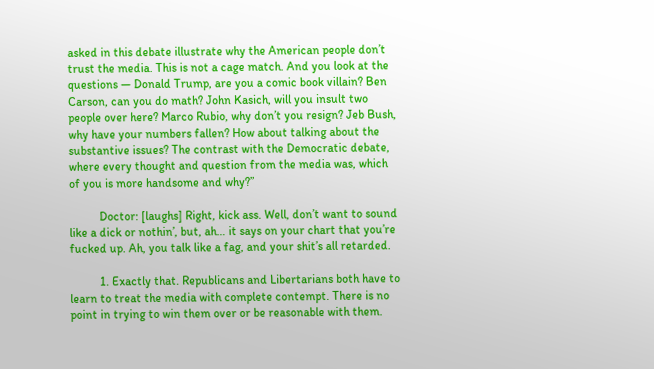asked in this debate illustrate why the American people don’t trust the media. This is not a cage match. And you look at the questions — Donald Trump, are you a comic book villain? Ben Carson, can you do math? John Kasich, will you insult two people over here? Marco Rubio, why don’t you resign? Jeb Bush, why have your numbers fallen? How about talking about the substantive issues? The contrast with the Democratic debate, where every thought and question from the media was, which of you is more handsome and why?”

          Doctor: [laughs] Right, kick ass. Well, don’t want to sound like a dick or nothin’, but, ah… it says on your chart that you’re fucked up. Ah, you talk like a fag, and your shit’s all retarded.

          1. Exactly that. Republicans and Libertarians both have to learn to treat the media with complete contempt. There is no point in trying to win them over or be reasonable with them.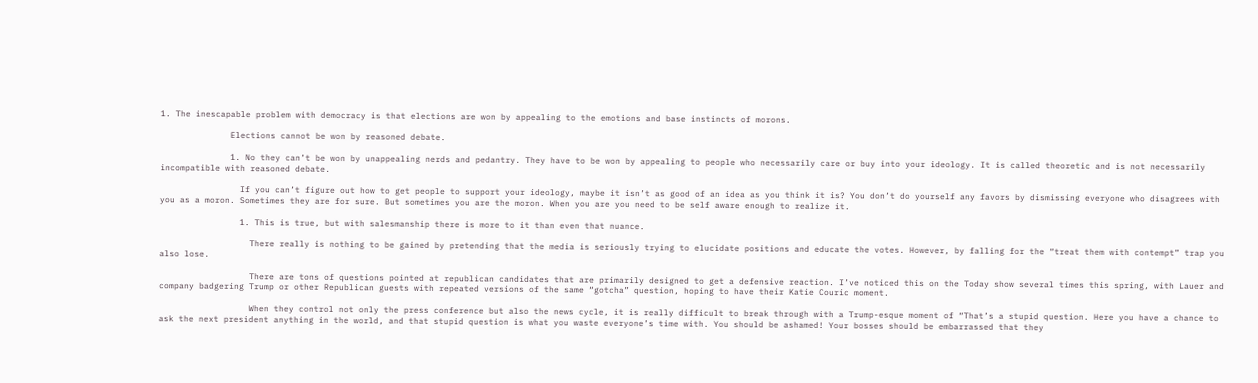1. The inescapable problem with democracy is that elections are won by appealing to the emotions and base instincts of morons.

              Elections cannot be won by reasoned debate.

              1. No they can’t be won by unappealing nerds and pedantry. They have to be won by appealing to people who necessarily care or buy into your ideology. It is called theoretic and is not necessarily incompatible with reasoned debate.

                If you can’t figure out how to get people to support your ideology, maybe it isn’t as good of an idea as you think it is? You don’t do yourself any favors by dismissing everyone who disagrees with you as a moron. Sometimes they are for sure. But sometimes you are the moron. When you are you need to be self aware enough to realize it.

                1. This is true, but with salesmanship there is more to it than even that nuance.

                  There really is nothing to be gained by pretending that the media is seriously trying to elucidate positions and educate the votes. However, by falling for the “treat them with contempt” trap you also lose.

                  There are tons of questions pointed at republican candidates that are primarily designed to get a defensive reaction. I’ve noticed this on the Today show several times this spring, with Lauer and company badgering Trump or other Republican guests with repeated versions of the same “gotcha” question, hoping to have their Katie Couric moment.

                  When they control not only the press conference but also the news cycle, it is really difficult to break through with a Trump-esque moment of “That’s a stupid question. Here you have a chance to ask the next president anything in the world, and that stupid question is what you waste everyone’s time with. You should be ashamed! Your bosses should be embarrassed that they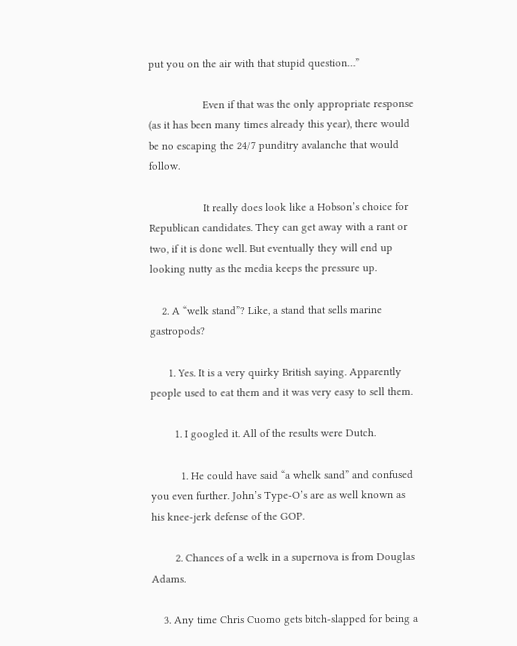put you on the air with that stupid question…”

                  Even if that was the only appropriate response (as it has been many times already this year), there would be no escaping the 24/7 punditry avalanche that would follow.

                  It really does look like a Hobson’s choice for Republican candidates. They can get away with a rant or two, if it is done well. But eventually they will end up looking nutty as the media keeps the pressure up.

    2. A “welk stand”? Like, a stand that sells marine gastropods?

      1. Yes. It is a very quirky British saying. Apparently people used to eat them and it was very easy to sell them.

        1. I googled it. All of the results were Dutch.

          1. He could have said “a whelk sand” and confused you even further. John’s Type-O’s are as well known as his knee-jerk defense of the GOP.

        2. Chances of a welk in a supernova is from Douglas Adams.

    3. Any time Chris Cuomo gets bitch-slapped for being a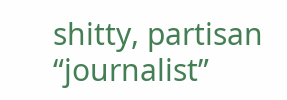shitty, partisan “journalist”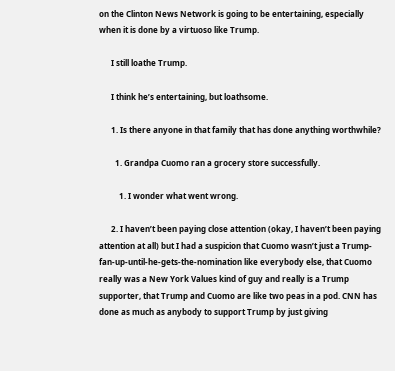on the Clinton News Network is going to be entertaining, especially when it is done by a virtuoso like Trump.

      I still loathe Trump.

      I think he’s entertaining, but loathsome.

      1. Is there anyone in that family that has done anything worthwhile?

        1. Grandpa Cuomo ran a grocery store successfully.

          1. I wonder what went wrong.

      2. I haven’t been paying close attention (okay, I haven’t been paying attention at all) but I had a suspicion that Cuomo wasn’t just a Trump-fan-up-until-he-gets-the-nomination like everybody else, that Cuomo really was a New York Values kind of guy and really is a Trump supporter, that Trump and Cuomo are like two peas in a pod. CNN has done as much as anybody to support Trump by just giving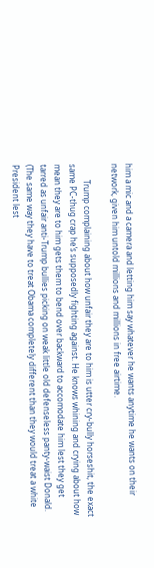him a mic and a camera and letting him say whatever he wants anytime he wants on their network, given him untold millions and millions in free airtime.

        Trump complaining about how unfair they are to him is utter cry-bully horseshit, the exact same PC-thug crap he’s supposedly fighting against. He knows whining and crying about how mean they are to him gets them to bend over backward to accomodate him lest they get tarred as unfair anti-Trump bullies picking on weak little old defenseless panty-waist Donald. (The same way they have to treat Obama completely different than they would treat a white President lest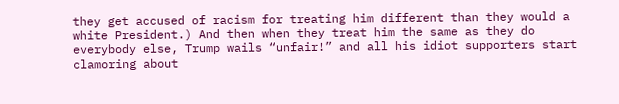they get accused of racism for treating him different than they would a white President.) And then when they treat him the same as they do everybody else, Trump wails “unfair!” and all his idiot supporters start clamoring about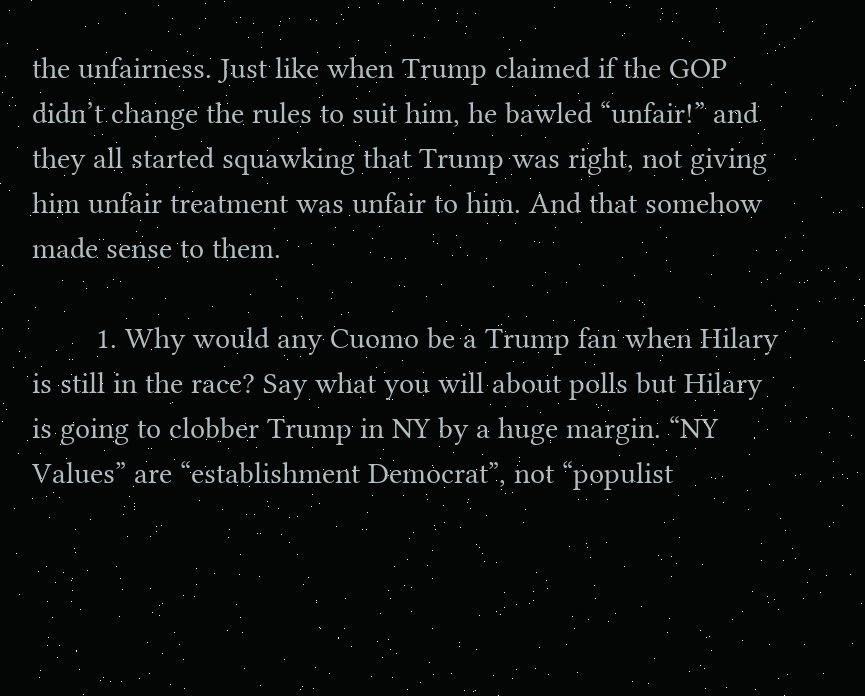the unfairness. Just like when Trump claimed if the GOP didn’t change the rules to suit him, he bawled “unfair!” and they all started squawking that Trump was right, not giving him unfair treatment was unfair to him. And that somehow made sense to them.

        1. Why would any Cuomo be a Trump fan when Hilary is still in the race? Say what you will about polls but Hilary is going to clobber Trump in NY by a huge margin. “NY Values” are “establishment Democrat”, not “populist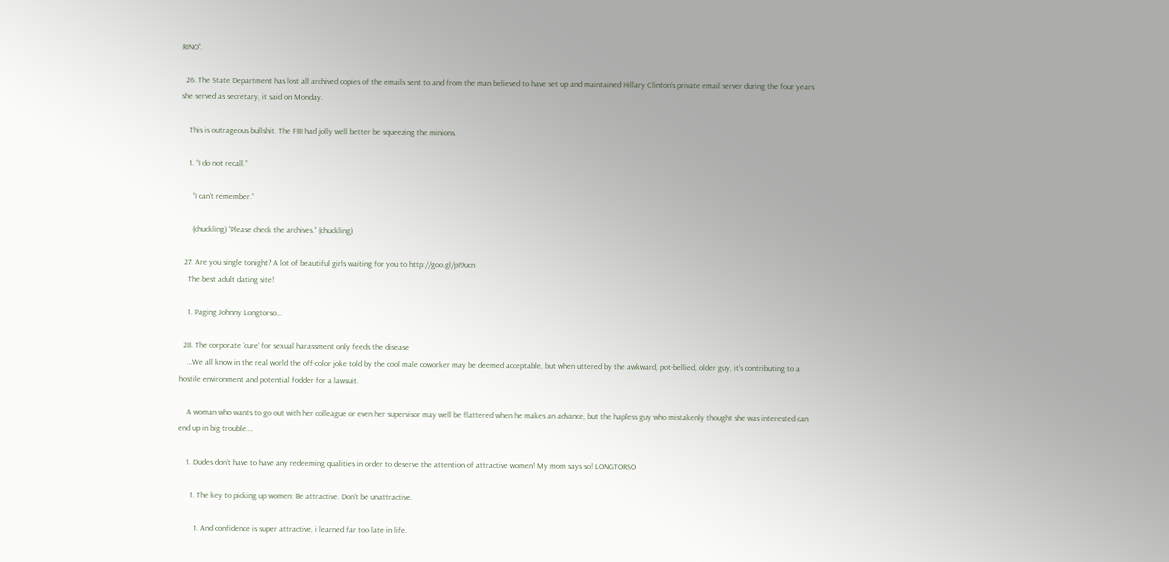RINO”.

  26. The State Department has lost all archived copies of the emails sent to and from the man believed to have set up and maintained Hillary Clinton’s private email server during the four years she served as secretary, it said on Monday.

    This is outrageous bullshit. The FBI had jolly well better be squeezing the minions.

    1. “I do not recall.”

      “I can’t remember.”

      (chuckling) “Please check the archives.” (chuckling)

  27. Are you single tonight? A lot of beautiful girls waiting for you to http://goo.gl/pI9ucn
    The best adult dating site!

    1. Paging Johnny Longtorso…

  28. The corporate ‘cure’ for sexual harassment only feeds the disease
    …We all know in the real world the off-color joke told by the cool male coworker may be deemed acceptable, but when uttered by the awkward, pot-bellied, older guy, it’s contributing to a hostile environment and potential fodder for a lawsuit.

    A woman who wants to go out with her colleague or even her supervisor may well be flattered when he makes an advance, but the hapless guy who mistakenly thought she was interested can end up in big trouble….

    1. Dudes don’t have to have any redeeming qualities in order to deserve the attention of attractive women! My mom says so! LONGTORSO

      1. The key to picking up women: Be attractive. Don’t be unattractive.

        1. And confidence is super attractive, i learned far too late in life.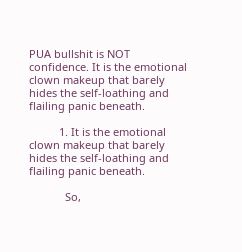PUA bullshit is NOT confidence. It is the emotional clown makeup that barely hides the self-loathing and flailing panic beneath.

          1. It is the emotional clown makeup that barely hides the self-loathing and flailing panic beneath.

            So,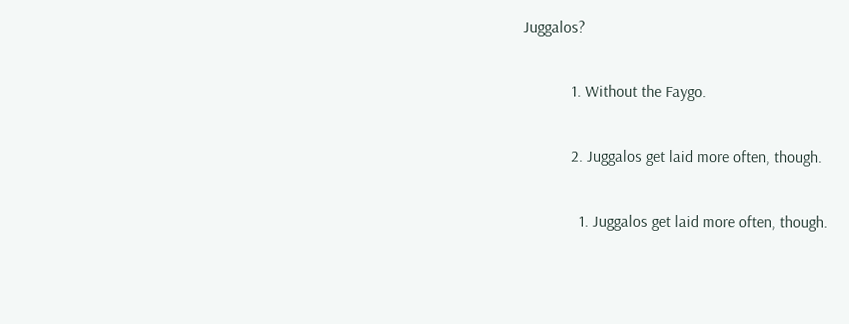Juggalos?

            1. Without the Faygo.

            2. Juggalos get laid more often, though.

              1. Juggalos get laid more often, though.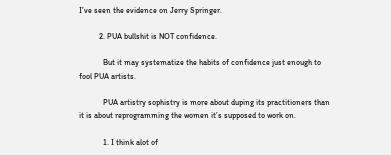I’ve seen the evidence on Jerry Springer.

          2. PUA bullshit is NOT confidence.

            But it may systematize the habits of confidence just enough to fool PUA artists.

            PUA artistry sophistry is more about duping its practitioners than it is about reprogramming the women it’s supposed to work on.

            1. I think alot of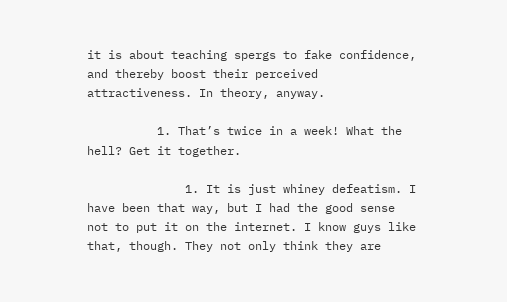it is about teaching spergs to fake confidence, and thereby boost their perceived attractiveness. In theory, anyway.

          1. That’s twice in a week! What the hell? Get it together.

              1. It is just whiney defeatism. I have been that way, but I had the good sense not to put it on the internet. I know guys like that, though. They not only think they are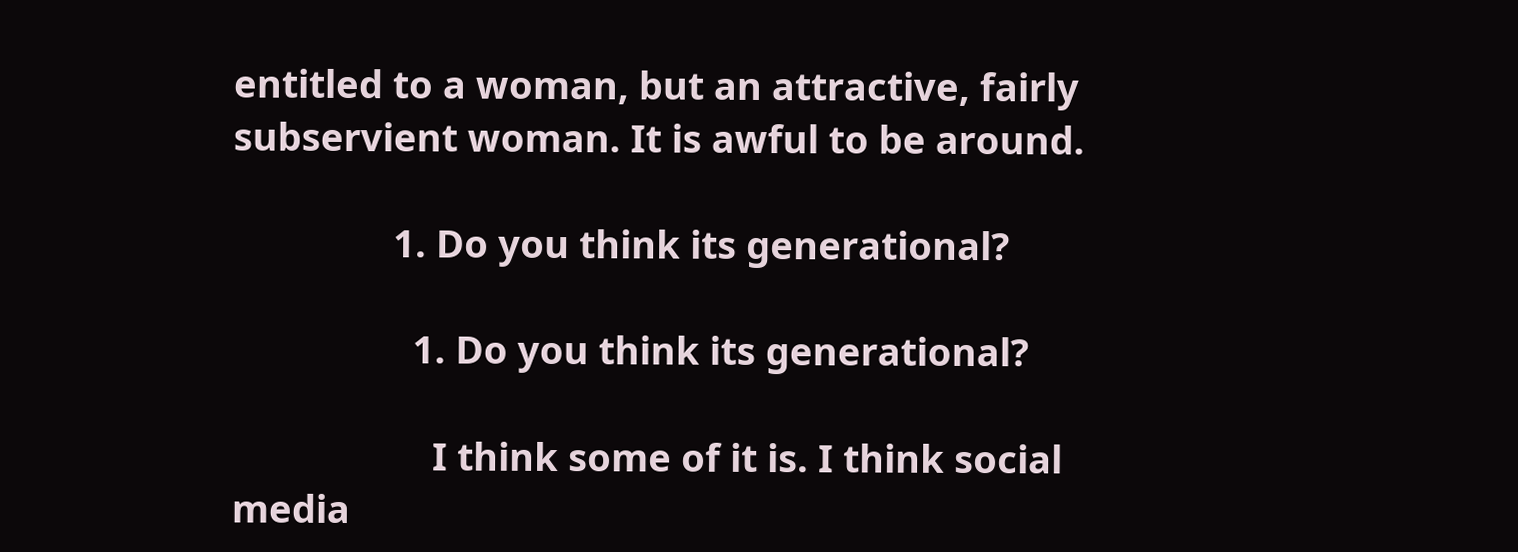entitled to a woman, but an attractive, fairly subservient woman. It is awful to be around.

                1. Do you think its generational?

                  1. Do you think its generational?

                    I think some of it is. I think social media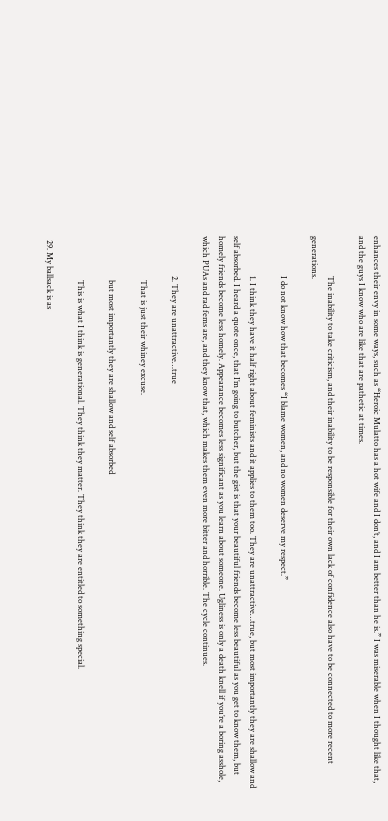enhances their envy in some ways, such as “Heroic Mulatto has a hot wife and I don’t, and I am better than he is.” I was miserable when I thought like that, and the guys I know who are like that are pathetic at times.

                    The inability to take criticism, and their inability to be responsible for their own lack of confidence also have to be connected to more recent generations.

                    I do not know how that becomes “I blame women, and no women deserve my respect.”

                    1. I think they have it half right about feminists and it applies to them too. They are unattractive…true, but most importantly they are shallow and self absorbed. I heard a quote once, that I’m going to butcher, but the gist is that your beautiful friends become less beautiful as you get to know them, but homely friends become less homely. Appearance becomes less significant as you learn about someone. Ugliness is only a death knell if you’re a boring asshole, which PUAs and rad fems are, and they know that, which makes them even more bitter and horrible. The cycle continues.

                    2. They are unattractive…true

                      That is just their whiney excuse.

                      but most importantly they are shallow and self absorbed

                      This is what I think is generational. They think they matter. They think they are entitled to something special.

  29. My ballsack is as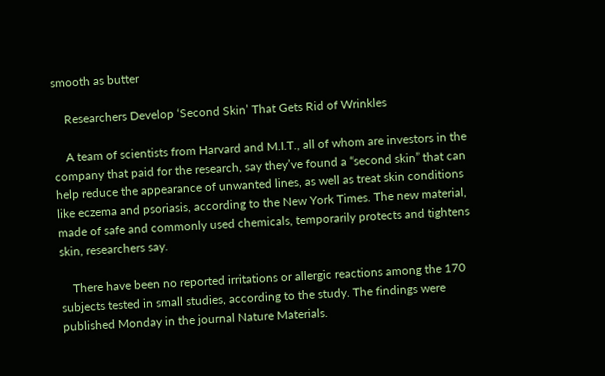smooth as butter

    Researchers Develop ‘Second Skin’ That Gets Rid of Wrinkles

    A team of scientists from Harvard and M.I.T., all of whom are investors in the company that paid for the research, say they’ve found a “second skin” that can help reduce the appearance of unwanted lines, as well as treat skin conditions like eczema and psoriasis, according to the New York Times. The new material, made of safe and commonly used chemicals, temporarily protects and tightens skin, researchers say.

    There have been no reported irritations or allergic reactions among the 170 subjects tested in small studies, according to the study. The findings were published Monday in the journal Nature Materials.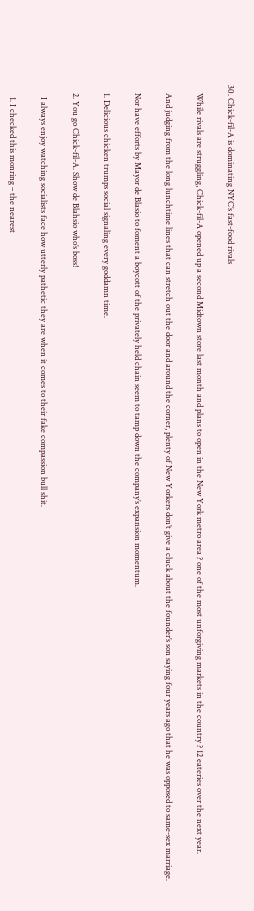30. Chick-fil-A is dominating NYC’s fast-food rivals

    While rivals are struggling, Chick-fil-A opened up a second Midtown store last month and plans to open in the New York metro area ? one of the most unforgiving markets in the country ? 12 eateries over the next year.

    And judging from the long lunchtime lines that can stretch out the door and around the corner, plenty of New Yorkers don’t give a cluck about the founder’s son saying four years ago that he was opposed to same-sex marriage.

    Nor have efforts by Mayor de Blasio to foment a boycott of the privately held chain seem to tamp down the company’s expansion momentum.

    1. Delicious chicken trumps social signaling every goddamn time.

    2. You go Chick-fil-A. Show de Blahsio who’s boss!

      I always enjoy watching socialists face how utterly pathetic they are when it comes to their fake compassion bull shit.

      1. I checked this monring – the nearest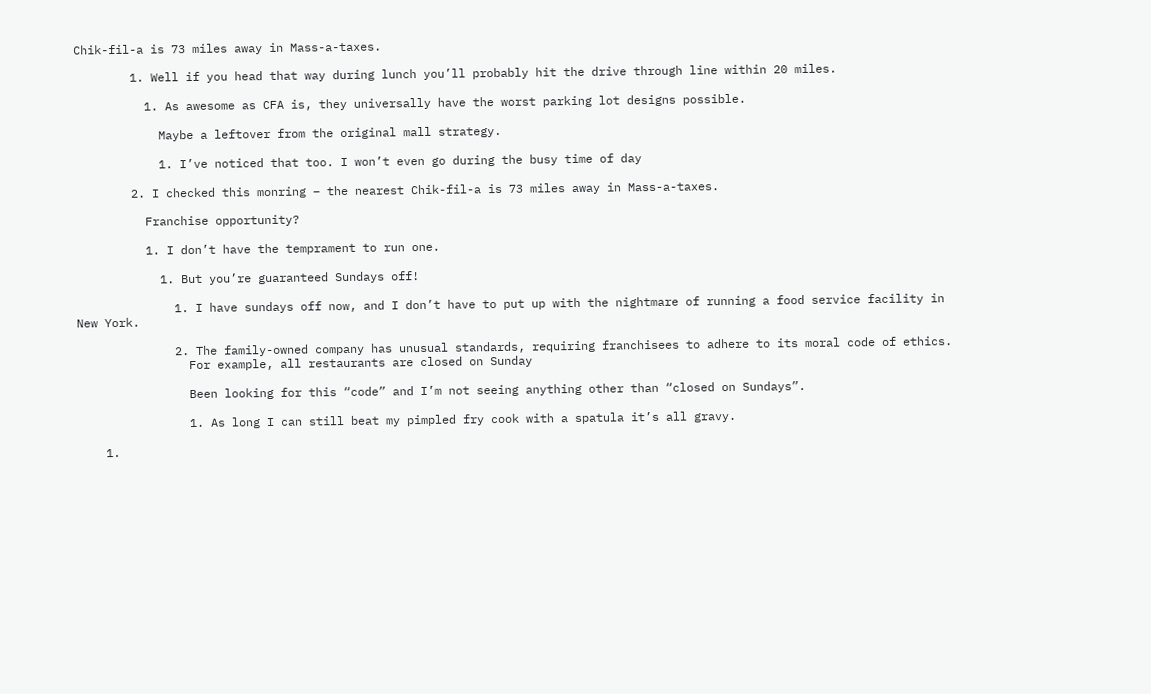Chik-fil-a is 73 miles away in Mass-a-taxes.

        1. Well if you head that way during lunch you’ll probably hit the drive through line within 20 miles.

          1. As awesome as CFA is, they universally have the worst parking lot designs possible.

            Maybe a leftover from the original mall strategy.

            1. I’ve noticed that too. I won’t even go during the busy time of day

        2. I checked this monring – the nearest Chik-fil-a is 73 miles away in Mass-a-taxes.

          Franchise opportunity?

          1. I don’t have the temprament to run one.

            1. But you’re guaranteed Sundays off!

              1. I have sundays off now, and I don’t have to put up with the nightmare of running a food service facility in New York.

              2. The family-owned company has unusual standards, requiring franchisees to adhere to its moral code of ethics.
                For example, all restaurants are closed on Sunday

                Been looking for this “code” and I’m not seeing anything other than “closed on Sundays”.

                1. As long I can still beat my pimpled fry cook with a spatula it’s all gravy.

    1.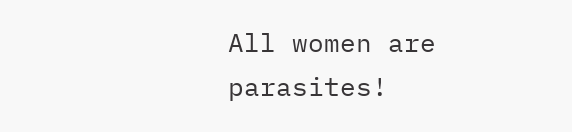All women are parasites!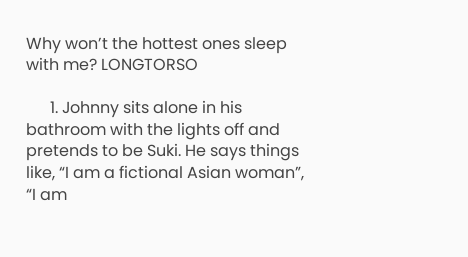Why won’t the hottest ones sleep with me? LONGTORSO

      1. Johnny sits alone in his bathroom with the lights off and pretends to be Suki. He says things like, “I am a fictional Asian woman”, “I am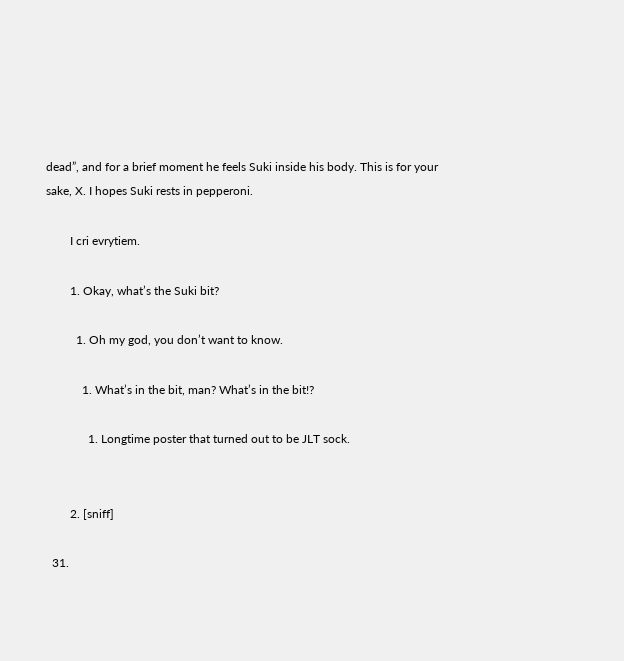dead”, and for a brief moment he feels Suki inside his body. This is for your sake, X. I hopes Suki rests in pepperoni.

        I cri evrytiem.

        1. Okay, what’s the Suki bit?

          1. Oh my god, you don’t want to know.

            1. What’s in the bit, man? What’s in the bit!?

              1. Longtime poster that turned out to be JLT sock.


        2. [sniff]

  31.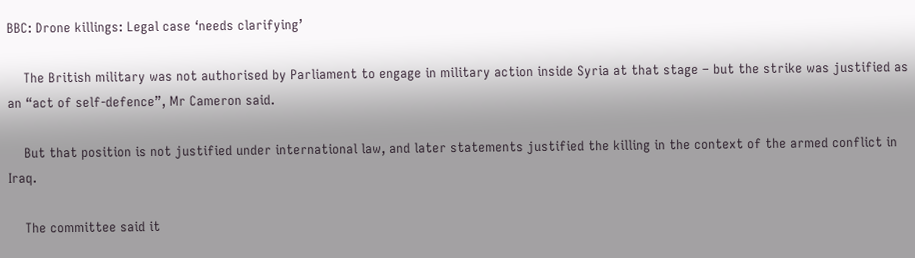BBC: Drone killings: Legal case ‘needs clarifying’

    The British military was not authorised by Parliament to engage in military action inside Syria at that stage – but the strike was justified as an “act of self-defence”, Mr Cameron said.

    But that position is not justified under international law, and later statements justified the killing in the context of the armed conflict in Iraq.

    The committee said it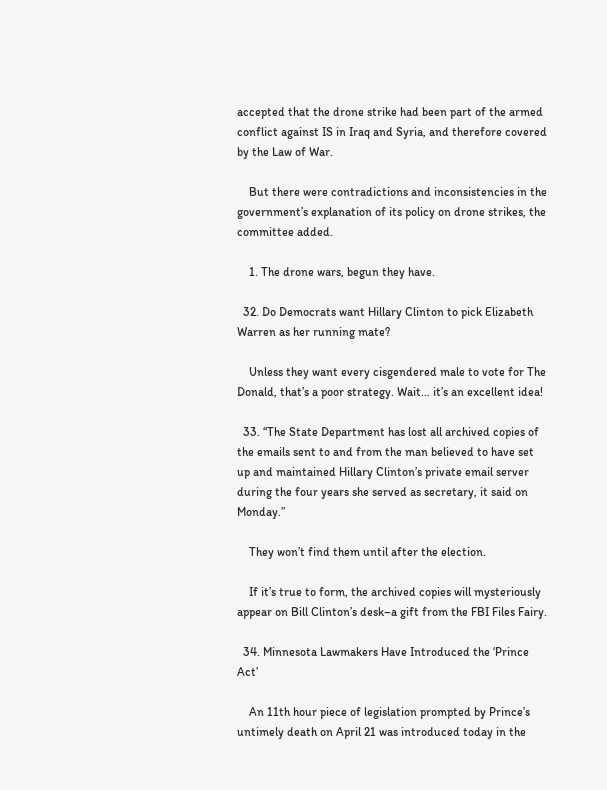accepted that the drone strike had been part of the armed conflict against IS in Iraq and Syria, and therefore covered by the Law of War.

    But there were contradictions and inconsistencies in the government’s explanation of its policy on drone strikes, the committee added.

    1. The drone wars, begun they have.

  32. Do Democrats want Hillary Clinton to pick Elizabeth Warren as her running mate?

    Unless they want every cisgendered male to vote for The Donald, that’s a poor strategy. Wait… it’s an excellent idea!

  33. “The State Department has lost all archived copies of the emails sent to and from the man believed to have set up and maintained Hillary Clinton’s private email server during the four years she served as secretary, it said on Monday.”

    They won’t find them until after the election.

    If it’s true to form, the archived copies will mysteriously appear on Bill Clinton’s desk–a gift from the FBI Files Fairy.

  34. Minnesota Lawmakers Have Introduced the ‘Prince Act’

    An 11th hour piece of legislation prompted by Prince’s untimely death on April 21 was introduced today in the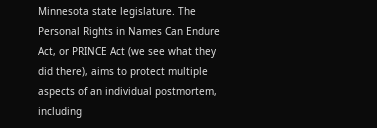Minnesota state legislature. The Personal Rights in Names Can Endure Act, or PRINCE Act (we see what they did there), aims to protect multiple aspects of an individual postmortem, including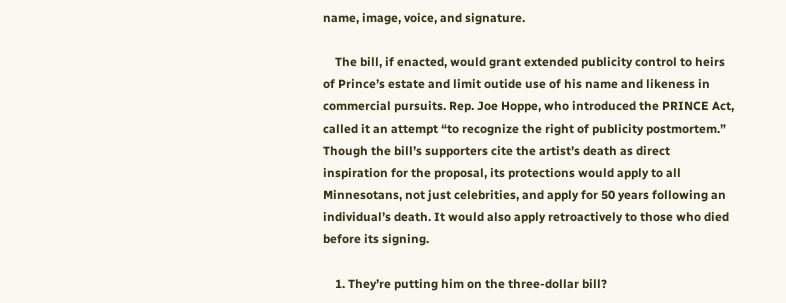name, image, voice, and signature.

    The bill, if enacted, would grant extended publicity control to heirs of Prince’s estate and limit outide use of his name and likeness in commercial pursuits. Rep. Joe Hoppe, who introduced the PRINCE Act, called it an attempt “to recognize the right of publicity postmortem.” Though the bill’s supporters cite the artist’s death as direct inspiration for the proposal, its protections would apply to all Minnesotans, not just celebrities, and apply for 50 years following an individual’s death. It would also apply retroactively to those who died before its signing.

    1. They’re putting him on the three-dollar bill?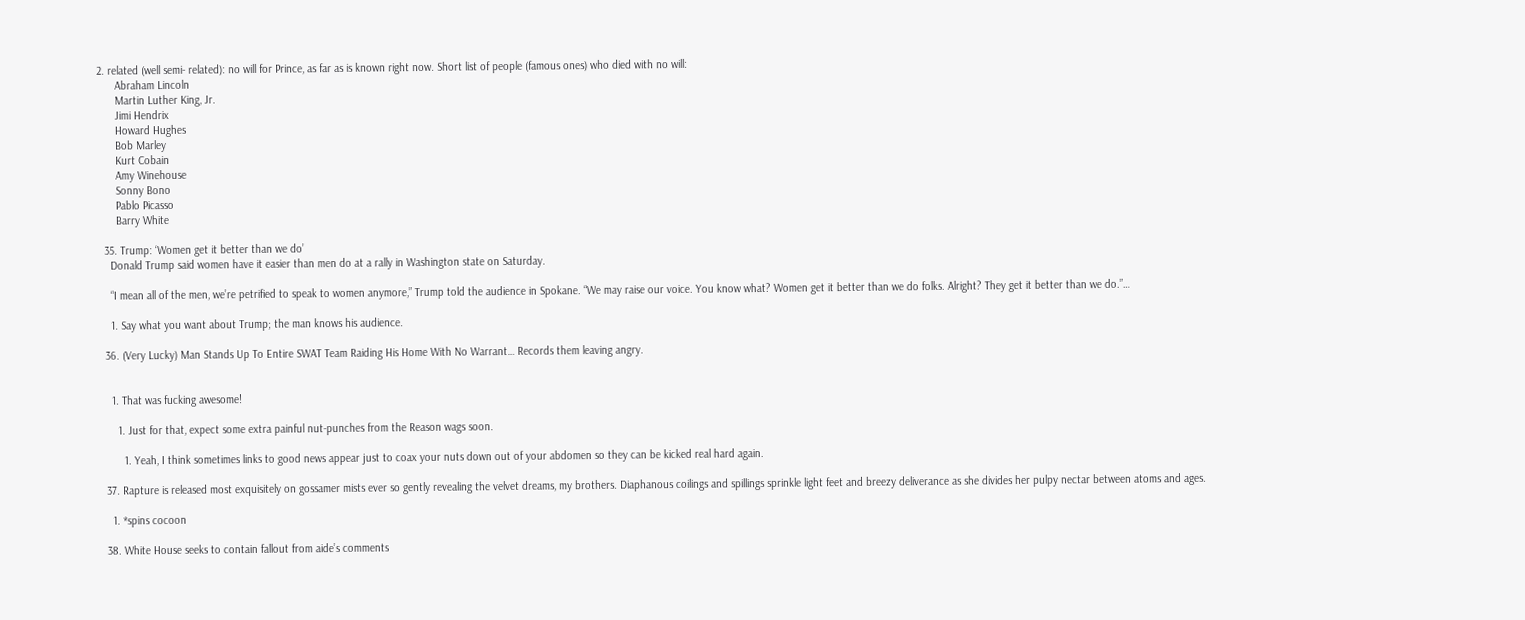2. related (well semi- related): no will for Prince, as far as is known right now. Short list of people (famous ones) who died with no will:
      Abraham Lincoln
      Martin Luther King, Jr.
      Jimi Hendrix
      Howard Hughes
      Bob Marley
      Kurt Cobain
      Amy Winehouse
      Sonny Bono
      Pablo Picasso
      Barry White

  35. Trump: ‘Women get it better than we do’
    Donald Trump said women have it easier than men do at a rally in Washington state on Saturday.

    “I mean all of the men, we’re petrified to speak to women anymore,” Trump told the audience in Spokane. “We may raise our voice. You know what? Women get it better than we do folks. Alright? They get it better than we do.”…

    1. Say what you want about Trump; the man knows his audience.

  36. (Very Lucky) Man Stands Up To Entire SWAT Team Raiding His Home With No Warrant… Records them leaving angry.


    1. That was fucking awesome!

      1. Just for that, expect some extra painful nut-punches from the Reason wags soon.

        1. Yeah, I think sometimes links to good news appear just to coax your nuts down out of your abdomen so they can be kicked real hard again.

  37. Rapture is released most exquisitely on gossamer mists ever so gently revealing the velvet dreams, my brothers. Diaphanous coilings and spillings sprinkle light feet and breezy deliverance as she divides her pulpy nectar between atoms and ages.

    1. *spins cocoon

  38. White House seeks to contain fallout from aide’s comments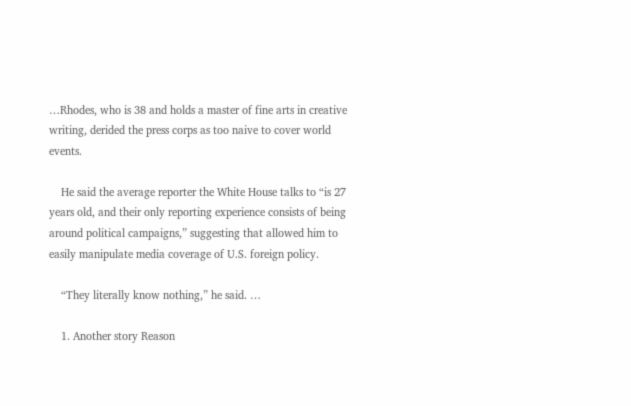…Rhodes, who is 38 and holds a master of fine arts in creative writing, derided the press corps as too naive to cover world events.

    He said the average reporter the White House talks to “is 27 years old, and their only reporting experience consists of being around political campaigns,” suggesting that allowed him to easily manipulate media coverage of U.S. foreign policy.

    “They literally know nothing,” he said. …

    1. Another story Reason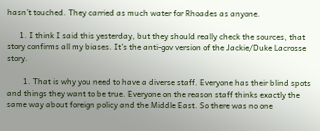hasn’t touched. They carried as much water for Rhoades as anyone.

      1. I think I said this yesterday, but they should really check the sources, that story confirms all my biases. It’s the anti-gov version of the Jackie/Duke Lacrosse story.

        1. That is why you need to have a diverse staff. Everyone has their blind spots and things they want to be true. Everyone on the reason staff thinks exactly the same way about foreign policy and the Middle East. So there was no one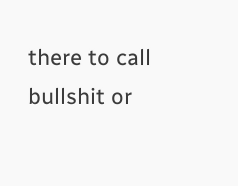there to call bullshit or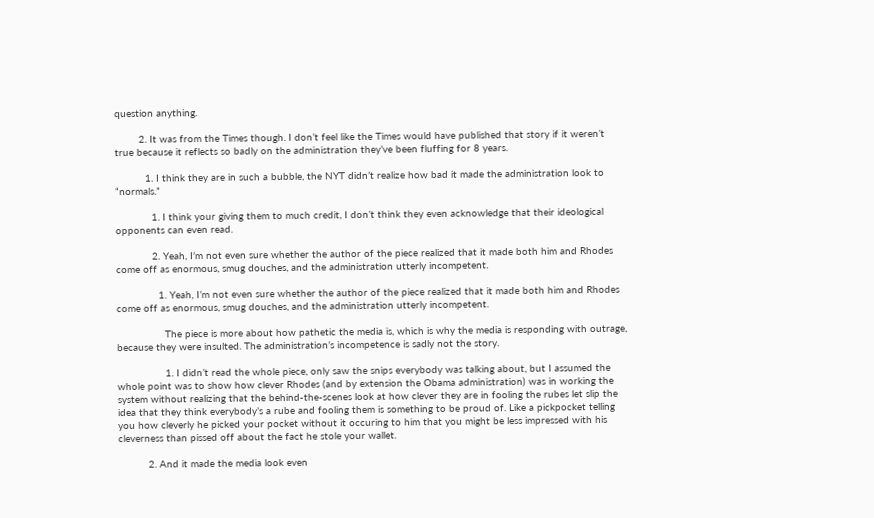question anything.

        2. It was from the Times though. I don’t feel like the Times would have published that story if it weren’t true because it reflects so badly on the administration they’ve been fluffing for 8 years.

          1. I think they are in such a bubble, the NYT didn’t realize how bad it made the administration look to “normals.”

            1. I think your giving them to much credit, I don’t think they even acknowledge that their ideological opponents can even read.

            2. Yeah, I’m not even sure whether the author of the piece realized that it made both him and Rhodes come off as enormous, smug douches, and the administration utterly incompetent.

              1. Yeah, I’m not even sure whether the author of the piece realized that it made both him and Rhodes come off as enormous, smug douches, and the administration utterly incompetent.

                The piece is more about how pathetic the media is, which is why the media is responding with outrage, because they were insulted. The administration’s incompetence is sadly not the story.

                1. I didn’t read the whole piece, only saw the snips everybody was talking about, but I assumed the whole point was to show how clever Rhodes (and by extension the Obama administration) was in working the system without realizing that the behind-the-scenes look at how clever they are in fooling the rubes let slip the idea that they think everybody’s a rube and fooling them is something to be proud of. Like a pickpocket telling you how cleverly he picked your pocket without it occuring to him that you might be less impressed with his cleverness than pissed off about the fact he stole your wallet.

          2. And it made the media look even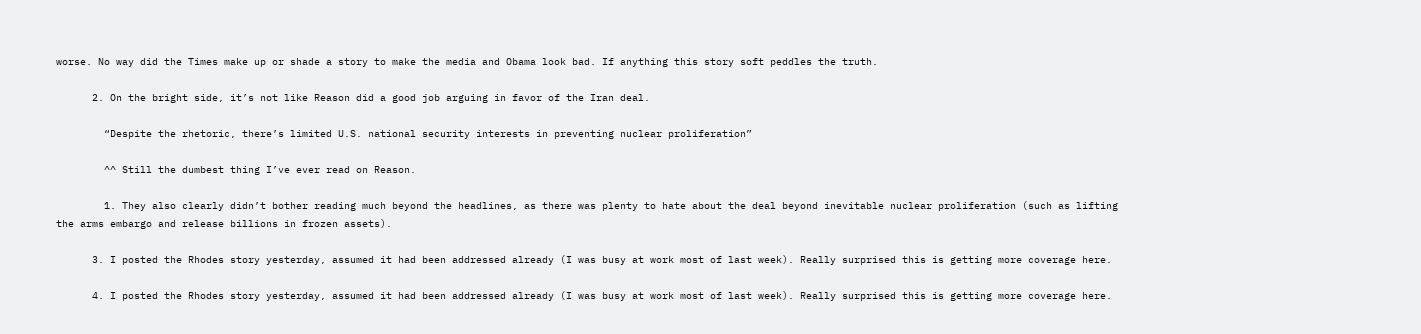worse. No way did the Times make up or shade a story to make the media and Obama look bad. If anything this story soft peddles the truth.

      2. On the bright side, it’s not like Reason did a good job arguing in favor of the Iran deal.

        “Despite the rhetoric, there’s limited U.S. national security interests in preventing nuclear proliferation”

        ^^ Still the dumbest thing I’ve ever read on Reason.

        1. They also clearly didn’t bother reading much beyond the headlines, as there was plenty to hate about the deal beyond inevitable nuclear proliferation (such as lifting the arms embargo and release billions in frozen assets).

      3. I posted the Rhodes story yesterday, assumed it had been addressed already (I was busy at work most of last week). Really surprised this is getting more coverage here.

      4. I posted the Rhodes story yesterday, assumed it had been addressed already (I was busy at work most of last week). Really surprised this is getting more coverage here.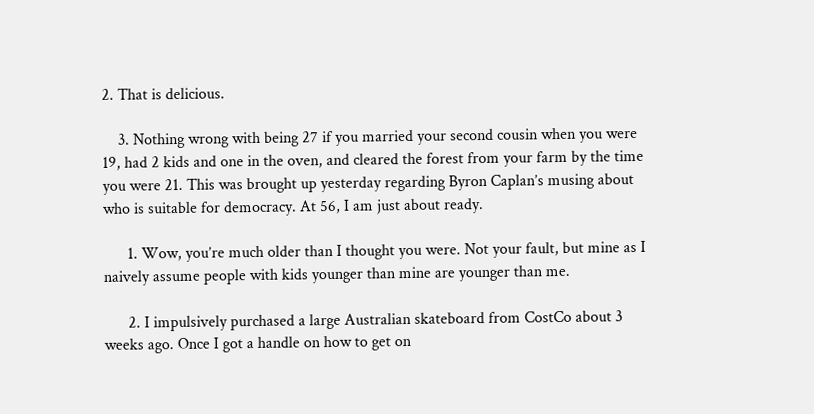2. That is delicious.

    3. Nothing wrong with being 27 if you married your second cousin when you were 19, had 2 kids and one in the oven, and cleared the forest from your farm by the time you were 21. This was brought up yesterday regarding Byron Caplan’s musing about who is suitable for democracy. At 56, I am just about ready.

      1. Wow, you’re much older than I thought you were. Not your fault, but mine as I naively assume people with kids younger than mine are younger than me.

      2. I impulsively purchased a large Australian skateboard from CostCo about 3 weeks ago. Once I got a handle on how to get on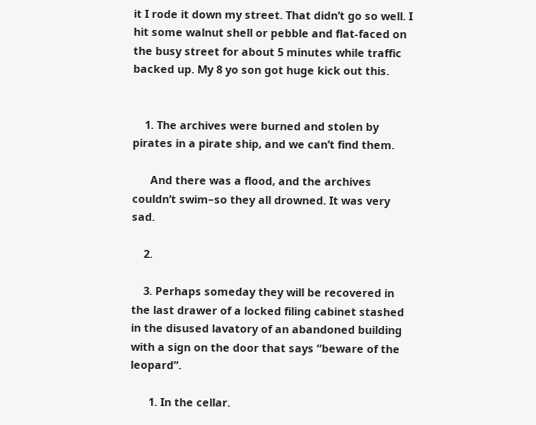it I rode it down my street. That didn’t go so well. I hit some walnut shell or pebble and flat-faced on the busy street for about 5 minutes while traffic backed up. My 8 yo son got huge kick out this.


    1. The archives were burned and stolen by pirates in a pirate ship, and we can’t find them.

      And there was a flood, and the archives couldn’t swim–so they all drowned. It was very sad.

    2.

    3. Perhaps someday they will be recovered in the last drawer of a locked filing cabinet stashed in the disused lavatory of an abandoned building with a sign on the door that says “beware of the leopard”.

      1. In the cellar.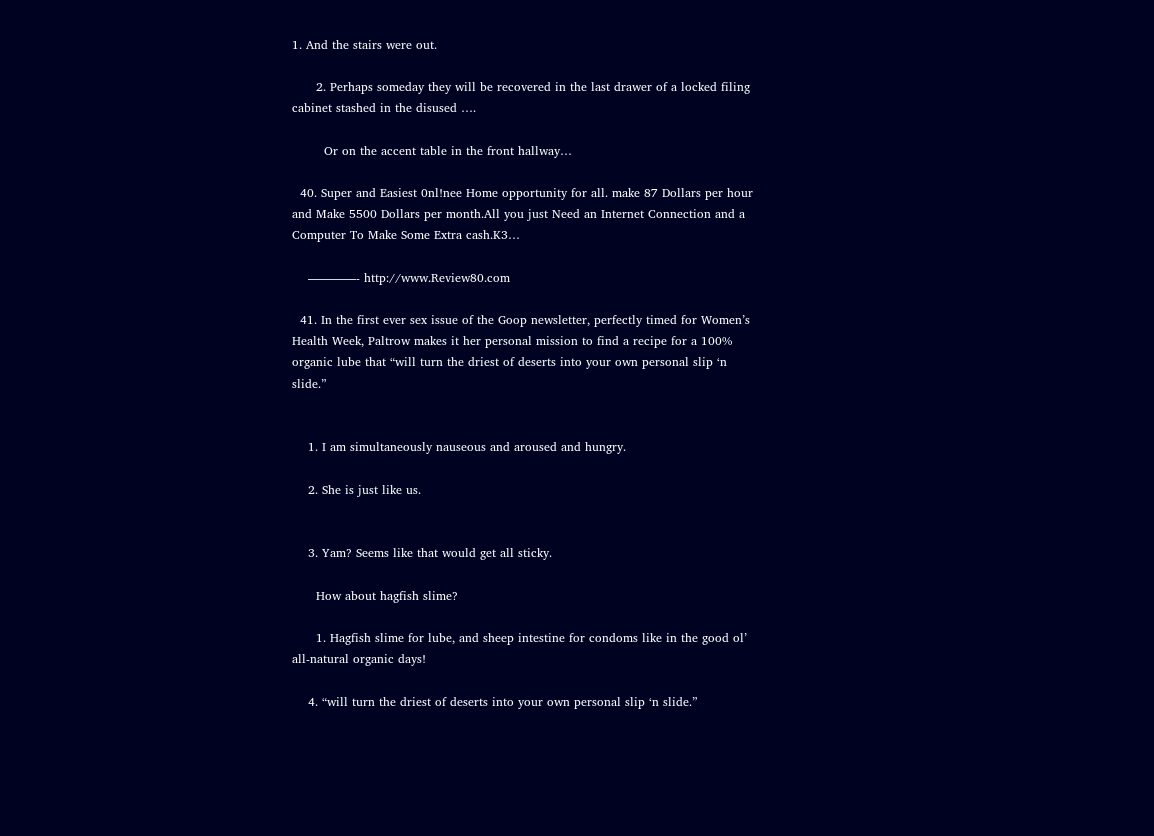1. And the stairs were out.

      2. Perhaps someday they will be recovered in the last drawer of a locked filing cabinet stashed in the disused ….

        Or on the accent table in the front hallway…

  40. Super and Easiest 0nl!nee Home opportunity for all. make 87 Dollars per hour and Make 5500 Dollars per month.All you just Need an Internet Connection and a Computer To Make Some Extra cash.K3…

    ————- http://www.Review80.com

  41. In the first ever sex issue of the Goop newsletter, perfectly timed for Women’s Health Week, Paltrow makes it her personal mission to find a recipe for a 100% organic lube that “will turn the driest of deserts into your own personal slip ‘n slide.”


    1. I am simultaneously nauseous and aroused and hungry.

    2. She is just like us.


    3. Yam? Seems like that would get all sticky.

      How about hagfish slime?

      1. Hagfish slime for lube, and sheep intestine for condoms like in the good ol’ all-natural organic days!

    4. “will turn the driest of deserts into your own personal slip ‘n slide.”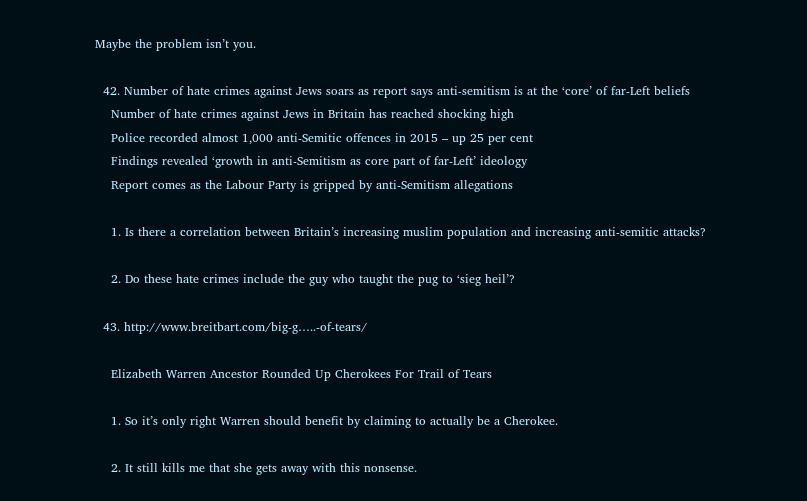Maybe the problem isn’t you.

  42. Number of hate crimes against Jews soars as report says anti-semitism is at the ‘core’ of far-Left beliefs
    Number of hate crimes against Jews in Britain has reached shocking high
    Police recorded almost 1,000 anti-Semitic offences in 2015 – up 25 per cent
    Findings revealed ‘growth in anti-Semitism as core part of far-Left’ ideology
    Report comes as the Labour Party is gripped by anti-Semitism allegations

    1. Is there a correlation between Britain’s increasing muslim population and increasing anti-semitic attacks?

    2. Do these hate crimes include the guy who taught the pug to ‘sieg heil’?

  43. http://www.breitbart.com/big-g…..-of-tears/

    Elizabeth Warren Ancestor Rounded Up Cherokees For Trail of Tears

    1. So it’s only right Warren should benefit by claiming to actually be a Cherokee.

    2. It still kills me that she gets away with this nonsense.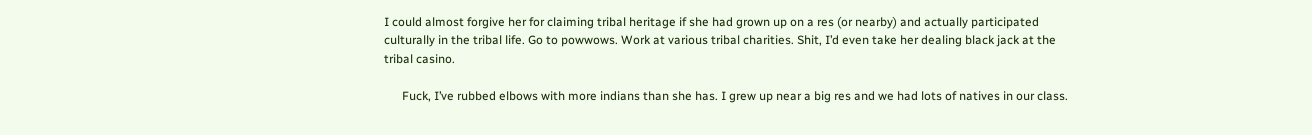I could almost forgive her for claiming tribal heritage if she had grown up on a res (or nearby) and actually participated culturally in the tribal life. Go to powwows. Work at various tribal charities. Shit, I’d even take her dealing black jack at the tribal casino.

      Fuck, I’ve rubbed elbows with more indians than she has. I grew up near a big res and we had lots of natives in our class.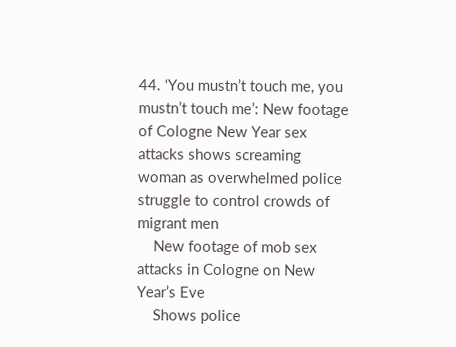44. ‘You mustn’t touch me, you mustn’t touch me’: New footage of Cologne New Year sex attacks shows screaming woman as overwhelmed police struggle to control crowds of migrant men
    New footage of mob sex attacks in Cologne on New Year’s Eve
    Shows police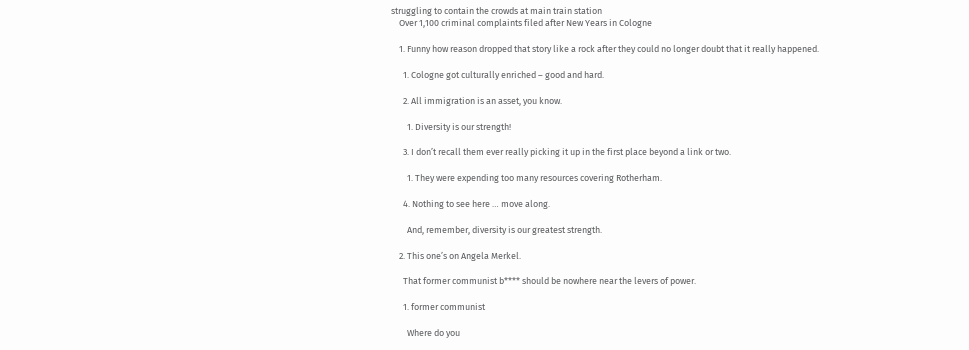struggling to contain the crowds at main train station
    Over 1,100 criminal complaints filed after New Years in Cologne

    1. Funny how reason dropped that story like a rock after they could no longer doubt that it really happened.

      1. Cologne got culturally enriched – good and hard.

      2. All immigration is an asset, you know.

        1. Diversity is our strength!

      3. I don’t recall them ever really picking it up in the first place beyond a link or two.

        1. They were expending too many resources covering Rotherham.

      4. Nothing to see here … move along.

        And, remember, diversity is our greatest strength.

    2. This one’s on Angela Merkel.

      That former communist b**** should be nowhere near the levers of power.

      1. former communist

        Where do you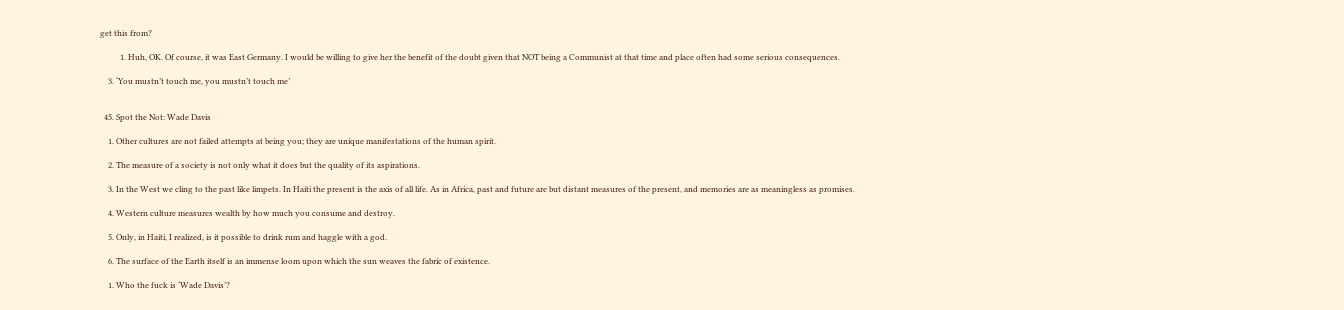get this from?

          1. Huh, OK. Of course, it was East Germany. I would be willing to give her the benefit of the doubt given that NOT being a Communist at that time and place often had some serious consequences.

    3. ‘You mustn’t touch me, you mustn’t touch me’


  45. Spot the Not: Wade Davis

    1. Other cultures are not failed attempts at being you; they are unique manifestations of the human spirit.

    2. The measure of a society is not only what it does but the quality of its aspirations.

    3. In the West we cling to the past like limpets. In Haiti the present is the axis of all life. As in Africa, past and future are but distant measures of the present, and memories are as meaningless as promises.

    4. Western culture measures wealth by how much you consume and destroy.

    5. Only, in Haiti, I realized, is it possible to drink rum and haggle with a god.

    6. The surface of the Earth itself is an immense loom upon which the sun weaves the fabric of existence.

    1. Who the fuck is ‘Wade Davis’?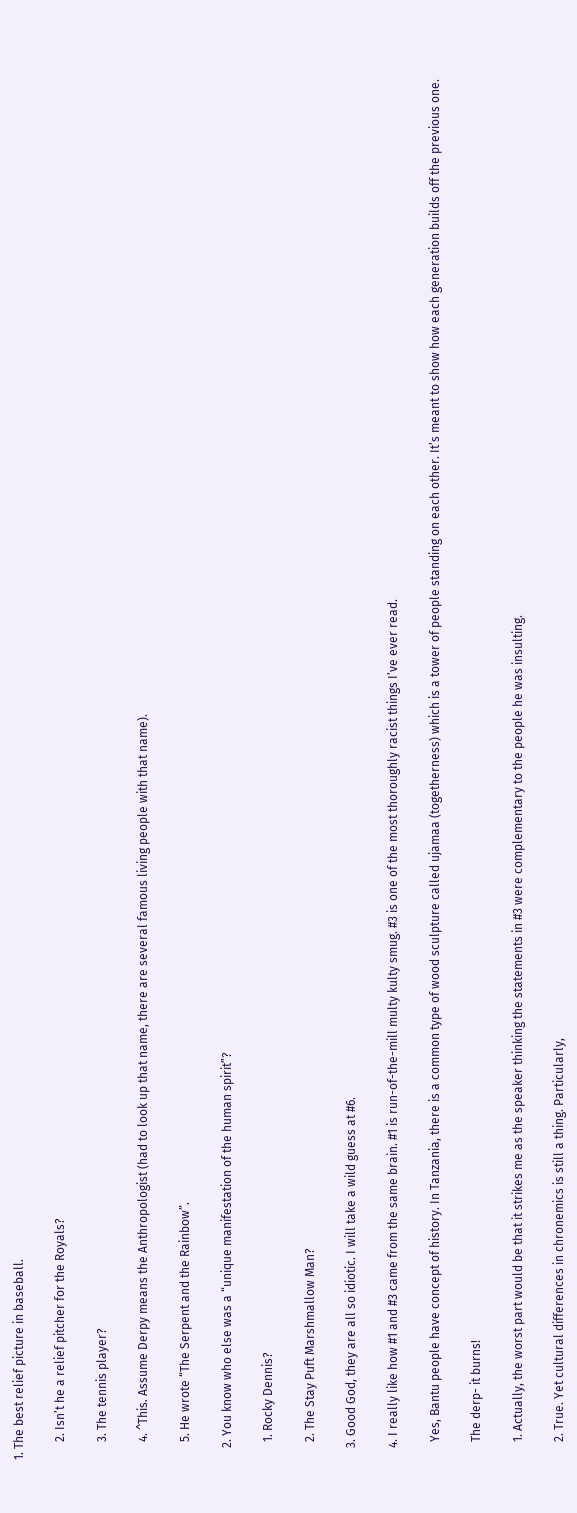1. The best relief picture in baseball.

      2. Isn’t he a relief pitcher for the Royals?

      3. The tennis player?

      4. ^This. Assume Derpy means the Anthropologist (had to look up that name, there are several famous living people with that name).

      5. He wrote “The Serpent and the Rainbow”.

    2. You know who else was a “unique manifestation of the human spirit”?

      1. Rocky Dennis?

      2. The Stay Puft Marshmallow Man?

    3. Good God, they are all so idiotic. I will take a wild guess at #6.

    4. I really like how #1 and #3 came from the same brain. #1 is run-of-the-mill multy kulty smug. #3 is one of the most thoroughly racist things I’ve ever read.

      Yes, Bantu people have concept of history. In Tanzania, there is a common type of wood sculpture called ujamaa (togetherness) which is a tower of people standing on each other. It’s meant to show how each generation builds off the previous one.

      The derp- it burns!

      1. Actually, the worst part would be that it strikes me as the speaker thinking the statements in #3 were complementary to the people he was insulting.

      2. True. Yet cultural differences in chronemics is still a thing. Particularly,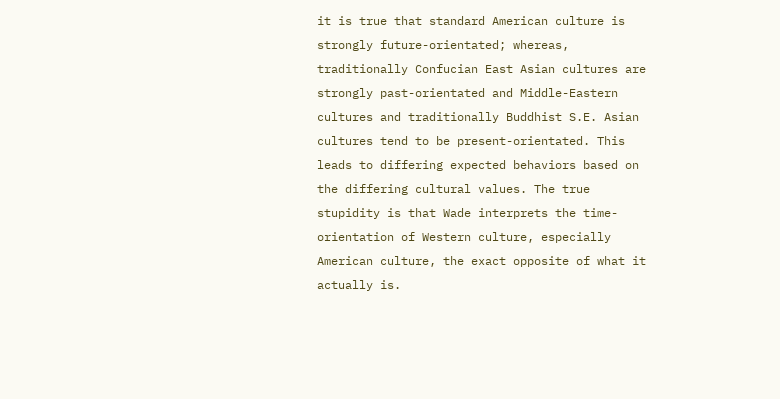it is true that standard American culture is strongly future-orientated; whereas, traditionally Confucian East Asian cultures are strongly past-orientated and Middle-Eastern cultures and traditionally Buddhist S.E. Asian cultures tend to be present-orientated. This leads to differing expected behaviors based on the differing cultural values. The true stupidity is that Wade interprets the time-orientation of Western culture, especially American culture, the exact opposite of what it actually is.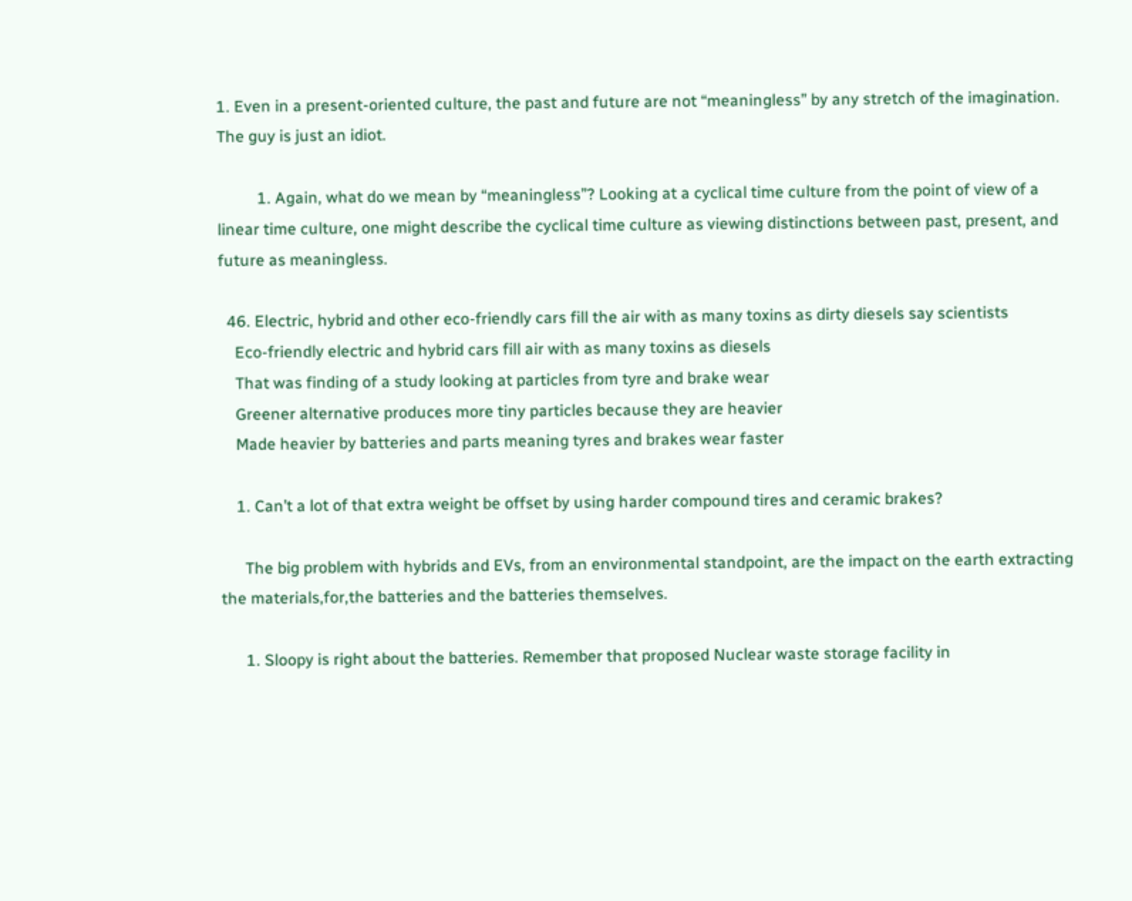1. Even in a present-oriented culture, the past and future are not “meaningless” by any stretch of the imagination. The guy is just an idiot.

          1. Again, what do we mean by “meaningless”? Looking at a cyclical time culture from the point of view of a linear time culture, one might describe the cyclical time culture as viewing distinctions between past, present, and future as meaningless.

  46. Electric, hybrid and other eco-friendly cars fill the air with as many toxins as dirty diesels say scientists
    Eco-friendly electric and hybrid cars fill air with as many toxins as diesels
    That was finding of a study looking at particles from tyre and brake wear
    Greener alternative produces more tiny particles because they are heavier
    Made heavier by batteries and parts meaning tyres and brakes wear faster

    1. Can’t a lot of that extra weight be offset by using harder compound tires and ceramic brakes?

      The big problem with hybrids and EVs, from an environmental standpoint, are the impact on the earth extracting the materials,for,the batteries and the batteries themselves.

      1. Sloopy is right about the batteries. Remember that proposed Nuclear waste storage facility in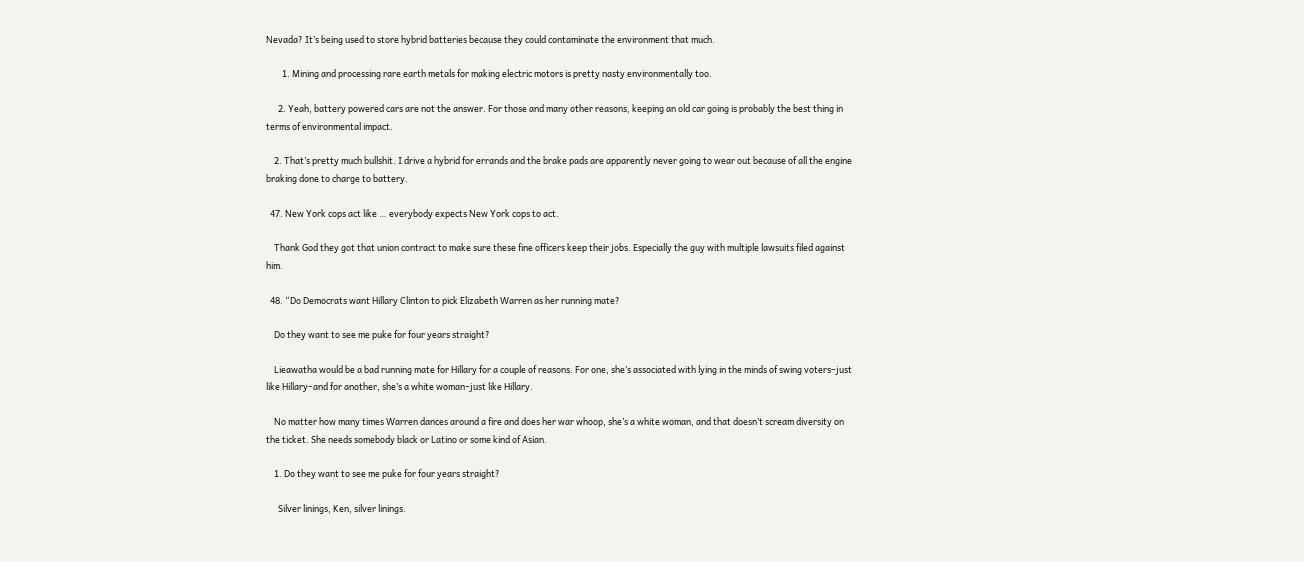Nevada? It’s being used to store hybrid batteries because they could contaminate the environment that much.

        1. Mining and processing rare earth metals for making electric motors is pretty nasty environmentally too.

      2. Yeah, battery powered cars are not the answer. For those and many other reasons, keeping an old car going is probably the best thing in terms of environmental impact.

    2. That’s pretty much bullshit. I drive a hybrid for errands and the brake pads are apparently never going to wear out because of all the engine braking done to charge to battery.

  47. New York cops act like … everybody expects New York cops to act.

    Thank God they got that union contract to make sure these fine officers keep their jobs. Especially the guy with multiple lawsuits filed against him.

  48. “Do Democrats want Hillary Clinton to pick Elizabeth Warren as her running mate?

    Do they want to see me puke for four years straight?

    Lieawatha would be a bad running mate for Hillary for a couple of reasons. For one, she’s associated with lying in the minds of swing voters–just like Hillary–and for another, she’s a white woman–just like Hillary.

    No matter how many times Warren dances around a fire and does her war whoop, she’s a white woman, and that doesn’t scream diversity on the ticket. She needs somebody black or Latino or some kind of Asian.

    1. Do they want to see me puke for four years straight?

      Silver linings, Ken, silver linings.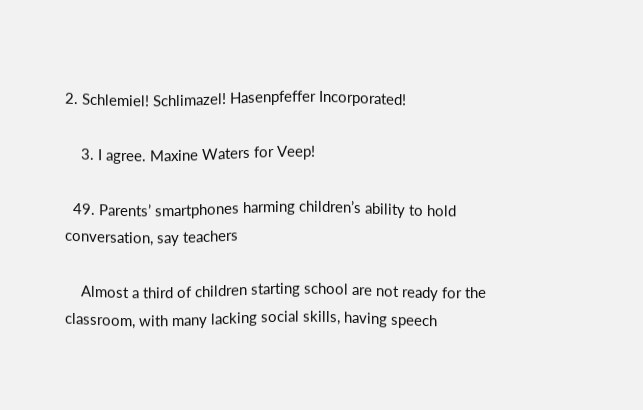2. Schlemiel! Schlimazel! Hasenpfeffer Incorporated!

    3. I agree. Maxine Waters for Veep!

  49. Parents’ smartphones harming children’s ability to hold conversation, say teachers

    Almost a third of children starting school are not ready for the classroom, with many lacking social skills, having speech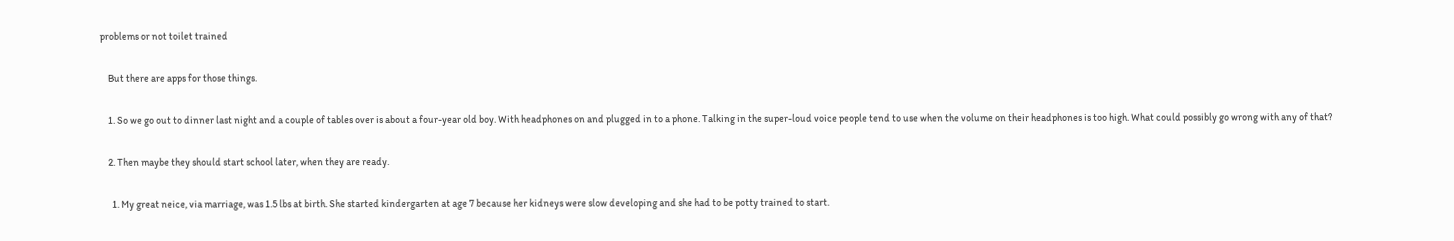problems or not toilet trained

    But there are apps for those things.

    1. So we go out to dinner last night and a couple of tables over is about a four-year old boy. With headphones on and plugged in to a phone. Talking in the super-loud voice people tend to use when the volume on their headphones is too high. What could possibly go wrong with any of that?

    2. Then maybe they should start school later, when they are ready.

      1. My great neice, via marriage, was 1.5 lbs at birth. She started kindergarten at age 7 because her kidneys were slow developing and she had to be potty trained to start.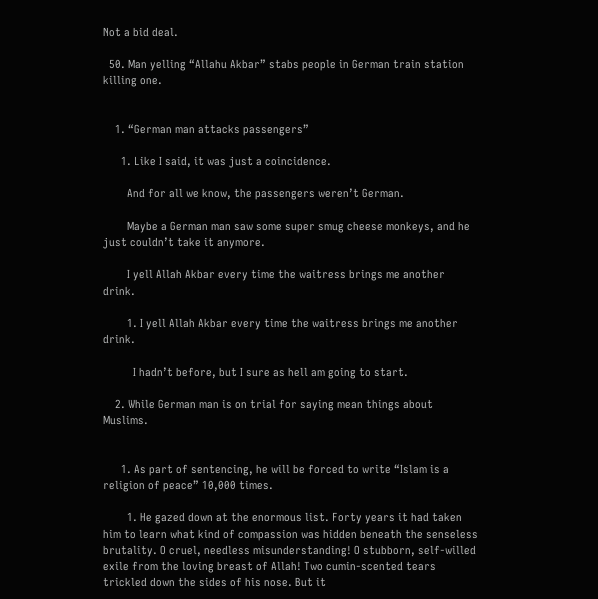Not a bid deal.

  50. Man yelling “Allahu Akbar” stabs people in German train station killing one.


    1. “German man attacks passengers”

      1. Like I said, it was just a coincidence.

        And for all we know, the passengers weren’t German.

        Maybe a German man saw some super smug cheese monkeys, and he just couldn’t take it anymore.

        I yell Allah Akbar every time the waitress brings me another drink.

        1. I yell Allah Akbar every time the waitress brings me another drink.

          I hadn’t before, but I sure as hell am going to start.

    2. While German man is on trial for saying mean things about Muslims.


      1. As part of sentencing, he will be forced to write “Islam is a religion of peace” 10,000 times.

        1. He gazed down at the enormous list. Forty years it had taken him to learn what kind of compassion was hidden beneath the senseless brutality. O cruel, needless misunderstanding! O stubborn, self-willed exile from the loving breast of Allah! Two cumin-scented tears trickled down the sides of his nose. But it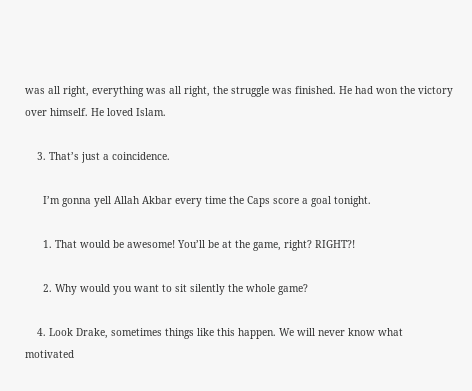was all right, everything was all right, the struggle was finished. He had won the victory over himself. He loved Islam.

    3. That’s just a coincidence.

      I’m gonna yell Allah Akbar every time the Caps score a goal tonight.

      1. That would be awesome! You’ll be at the game, right? RIGHT?!

      2. Why would you want to sit silently the whole game?

    4. Look Drake, sometimes things like this happen. We will never know what motivated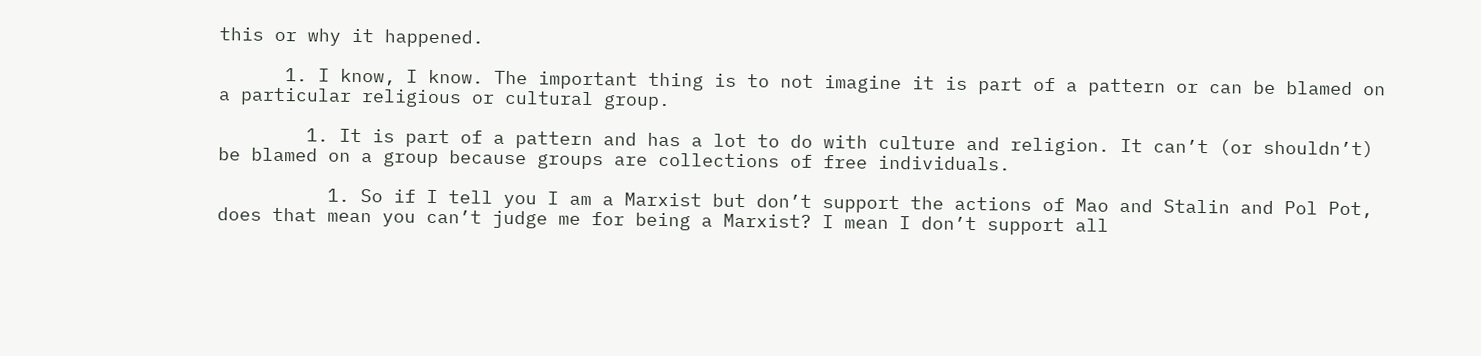this or why it happened.

      1. I know, I know. The important thing is to not imagine it is part of a pattern or can be blamed on a particular religious or cultural group.

        1. It is part of a pattern and has a lot to do with culture and religion. It can’t (or shouldn’t) be blamed on a group because groups are collections of free individuals.

          1. So if I tell you I am a Marxist but don’t support the actions of Mao and Stalin and Pol Pot, does that mean you can’t judge me for being a Marxist? I mean I don’t support all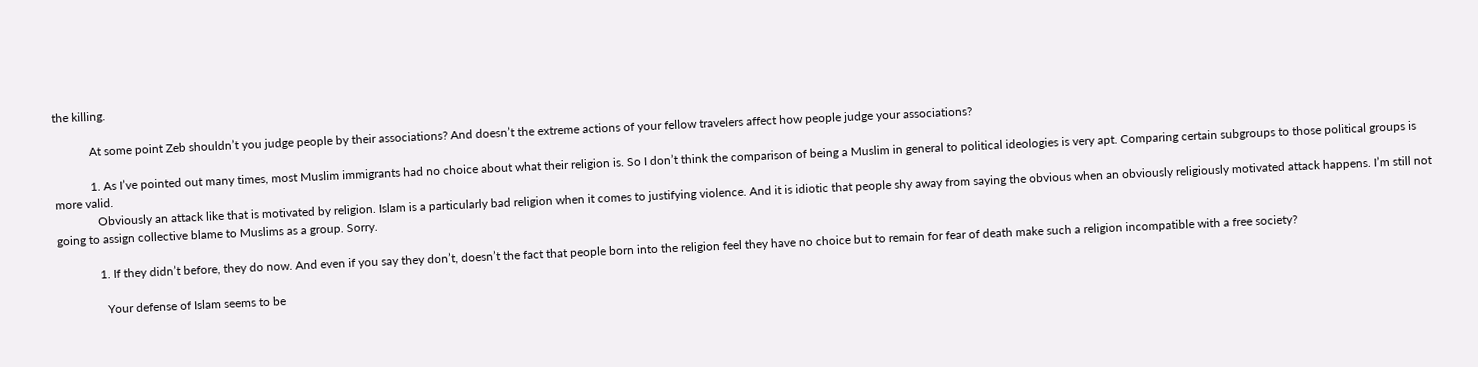the killing.

            At some point Zeb shouldn’t you judge people by their associations? And doesn’t the extreme actions of your fellow travelers affect how people judge your associations?

            1. As I’ve pointed out many times, most Muslim immigrants had no choice about what their religion is. So I don’t think the comparison of being a Muslim in general to political ideologies is very apt. Comparing certain subgroups to those political groups is more valid.
              Obviously an attack like that is motivated by religion. Islam is a particularly bad religion when it comes to justifying violence. And it is idiotic that people shy away from saying the obvious when an obviously religiously motivated attack happens. I’m still not going to assign collective blame to Muslims as a group. Sorry.

              1. If they didn’t before, they do now. And even if you say they don’t, doesn’t the fact that people born into the religion feel they have no choice but to remain for fear of death make such a religion incompatible with a free society?

                Your defense of Islam seems to be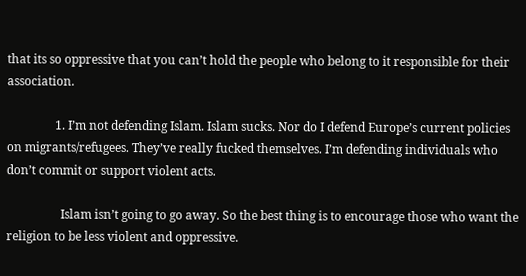that its so oppressive that you can’t hold the people who belong to it responsible for their association.

                1. I’m not defending Islam. Islam sucks. Nor do I defend Europe’s current policies on migrants/refugees. They’ve really fucked themselves. I’m defending individuals who don’t commit or support violent acts.

                  Islam isn’t going to go away. So the best thing is to encourage those who want the religion to be less violent and oppressive.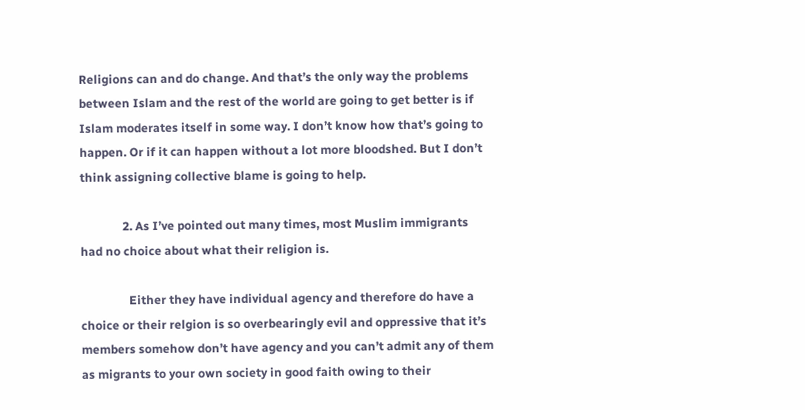Religions can and do change. And that’s the only way the problems between Islam and the rest of the world are going to get better is if Islam moderates itself in some way. I don’t know how that’s going to happen. Or if it can happen without a lot more bloodshed. But I don’t think assigning collective blame is going to help.

              2. As I’ve pointed out many times, most Muslim immigrants had no choice about what their religion is.

                Either they have individual agency and therefore do have a choice or their relgion is so overbearingly evil and oppressive that it’s members somehow don’t have agency and you can’t admit any of them as migrants to your own society in good faith owing to their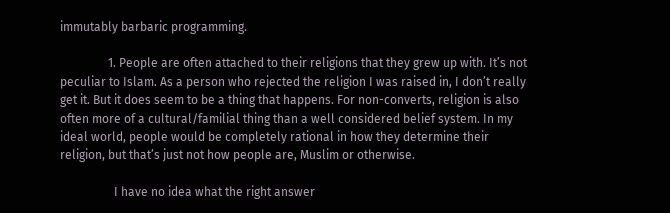immutably barbaric programming.

                1. People are often attached to their religions that they grew up with. It’s not peculiar to Islam. As a person who rejected the religion I was raised in, I don’t really get it. But it does seem to be a thing that happens. For non-converts, religion is also often more of a cultural/familial thing than a well considered belief system. In my ideal world, people would be completely rational in how they determine their religion, but that’s just not how people are, Muslim or otherwise.

                  I have no idea what the right answer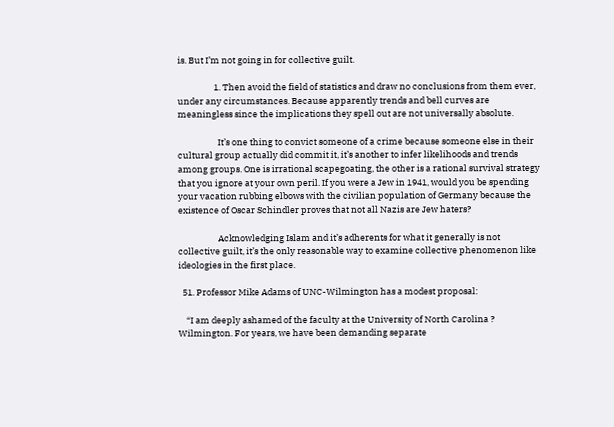is. But I’m not going in for collective guilt.

                  1. Then avoid the field of statistics and draw no conclusions from them ever, under any circumstances. Because apparently trends and bell curves are meaningless since the implications they spell out are not universally absolute.

                    It’s one thing to convict someone of a crime because someone else in their cultural group actually did commit it, it’s another to infer likelihoods and trends among groups. One is irrational scapegoating, the other is a rational survival strategy that you ignore at your own peril. If you were a Jew in 1941, would you be spending your vacation rubbing elbows with the civilian population of Germany because the existence of Oscar Schindler proves that not all Nazis are Jew haters?

                    Acknowledging Islam and it’s adherents for what it generally is not collective guilt, it’s the only reasonable way to examine collective phenomenon like ideologies in the first place.

  51. Professor Mike Adams of UNC-Wilmington has a modest proposal:

    “I am deeply ashamed of the faculty at the University of North Carolina ? Wilmington. For years, we have been demanding separate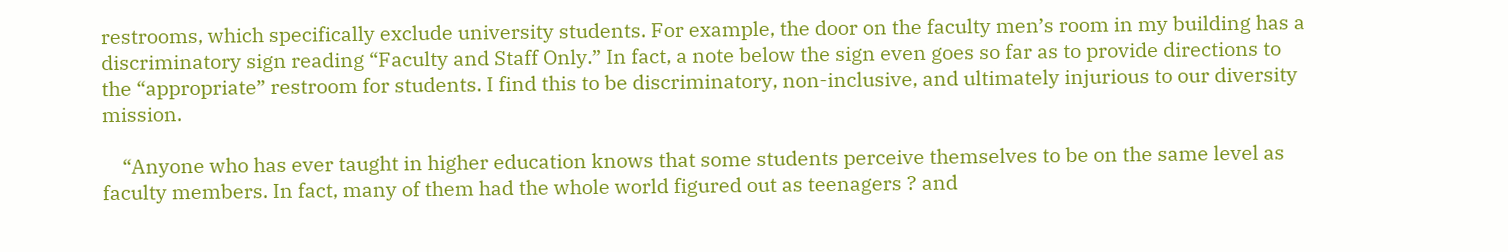restrooms, which specifically exclude university students. For example, the door on the faculty men’s room in my building has a discriminatory sign reading “Faculty and Staff Only.” In fact, a note below the sign even goes so far as to provide directions to the “appropriate” restroom for students. I find this to be discriminatory, non-inclusive, and ultimately injurious to our diversity mission.

    “Anyone who has ever taught in higher education knows that some students perceive themselves to be on the same level as faculty members. In fact, many of them had the whole world figured out as teenagers ? and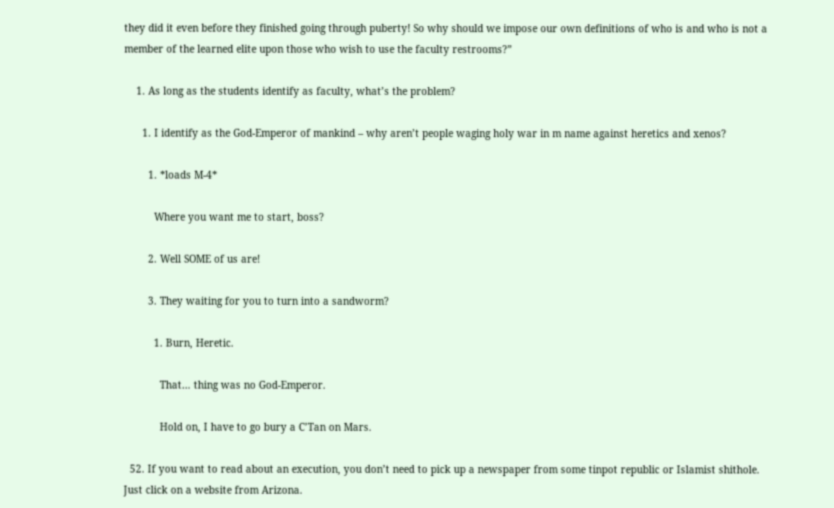they did it even before they finished going through puberty! So why should we impose our own definitions of who is and who is not a member of the learned elite upon those who wish to use the faculty restrooms?”

    1. As long as the students identify as faculty, what’s the problem?

      1. I identify as the God-Emperor of mankind – why aren’t people waging holy war in m name against heretics and xenos?

        1. *loads M-4*

          Where you want me to start, boss?

        2. Well SOME of us are!

        3. They waiting for you to turn into a sandworm?

          1. Burn, Heretic.

            That… thing was no God-Emperor.

            Hold on, I have to go bury a C’Tan on Mars.

  52. If you want to read about an execution, you don’t need to pick up a newspaper from some tinpot republic or Islamist shithole. Just click on a website from Arizona.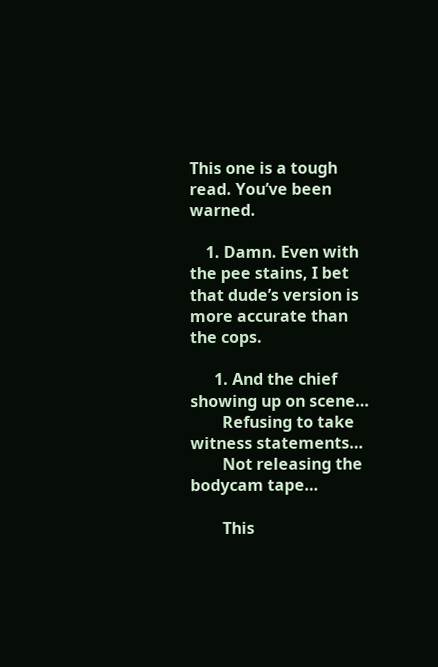This one is a tough read. You’ve been warned.

    1. Damn. Even with the pee stains, I bet that dude’s version is more accurate than the cops.

      1. And the chief showing up on scene…
        Refusing to take witness statements…
        Not releasing the bodycam tape…

        This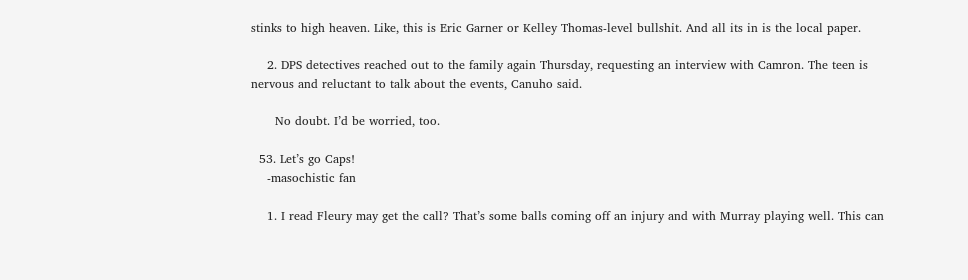stinks to high heaven. Like, this is Eric Garner or Kelley Thomas-level bullshit. And all its in is the local paper.

    2. DPS detectives reached out to the family again Thursday, requesting an interview with Camron. The teen is nervous and reluctant to talk about the events, Canuho said.

      No doubt. I’d be worried, too.

  53. Let’s go Caps!
    -masochistic fan

    1. I read Fleury may get the call? That’s some balls coming off an injury and with Murray playing well. This can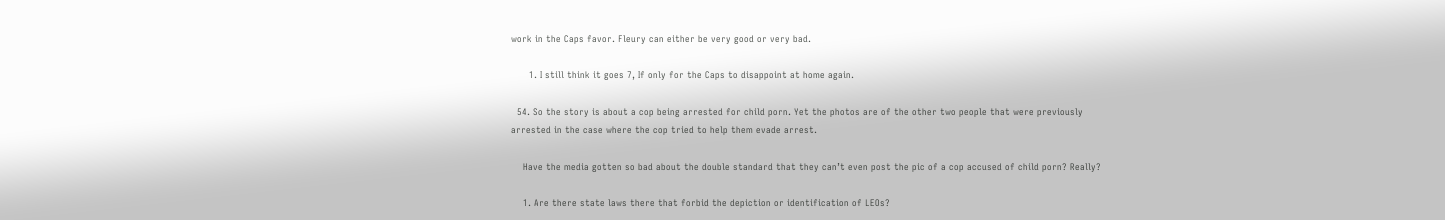work in the Caps favor. Fleury can either be very good or very bad.

      1. I still think it goes 7, If only for the Caps to disappoint at home again.

  54. So the story is about a cop being arrested for child porn. Yet the photos are of the other two people that were previously arrested in the case where the cop tried to help them evade arrest.

    Have the media gotten so bad about the double standard that they can’t even post the pic of a cop accused of child porn? Really?

    1. Are there state laws there that forbid the depiction or identification of LEOs?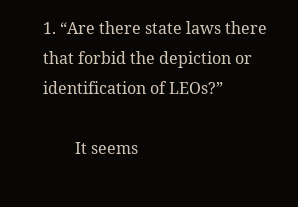1. “Are there state laws there that forbid the depiction or identification of LEOs?”

        It seems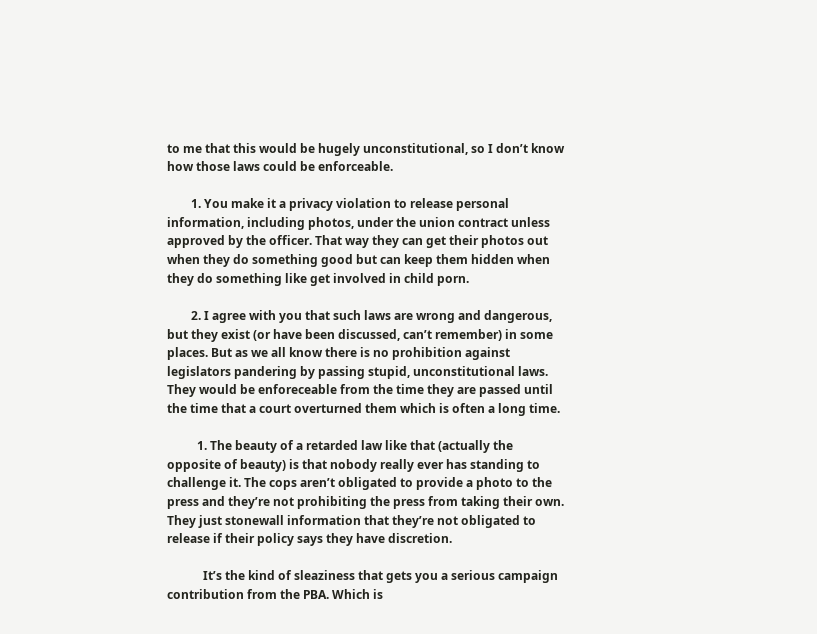to me that this would be hugely unconstitutional, so I don’t know how those laws could be enforceable.

        1. You make it a privacy violation to release personal information, including photos, under the union contract unless approved by the officer. That way they can get their photos out when they do something good but can keep them hidden when they do something like get involved in child porn.

        2. I agree with you that such laws are wrong and dangerous, but they exist (or have been discussed, can’t remember) in some places. But as we all know there is no prohibition against legislators pandering by passing stupid, unconstitutional laws. They would be enforeceable from the time they are passed until the time that a court overturned them which is often a long time.

          1. The beauty of a retarded law like that (actually the opposite of beauty) is that nobody really ever has standing to challenge it. The cops aren’t obligated to provide a photo to the press and they’re not prohibiting the press from taking their own. They just stonewall information that they’re not obligated to release if their policy says they have discretion.

            It’s the kind of sleaziness that gets you a serious campaign contribution from the PBA. Which is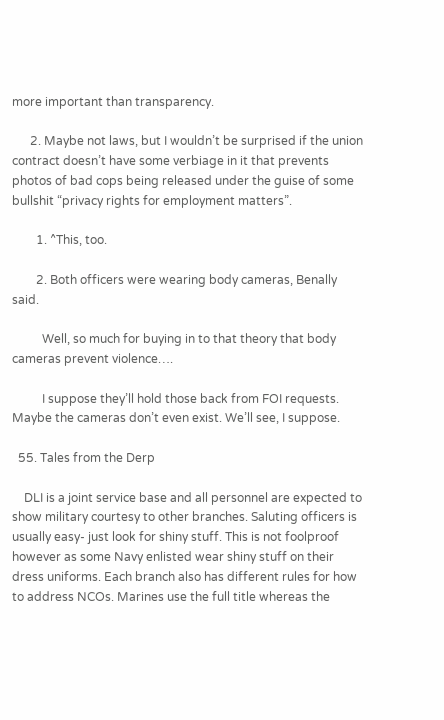more important than transparency.

      2. Maybe not laws, but I wouldn’t be surprised if the union contract doesn’t have some verbiage in it that prevents photos of bad cops being released under the guise of some bullshit “privacy rights for employment matters”.

        1. ^This, too.

        2. Both officers were wearing body cameras, Benally said.

          Well, so much for buying in to that theory that body cameras prevent violence….

          I suppose they’ll hold those back from FOI requests. Maybe the cameras don’t even exist. We’ll see, I suppose.

  55. Tales from the Derp

    DLI is a joint service base and all personnel are expected to show military courtesy to other branches. Saluting officers is usually easy- just look for shiny stuff. This is not foolproof however as some Navy enlisted wear shiny stuff on their dress uniforms. Each branch also has different rules for how to address NCOs. Marines use the full title whereas the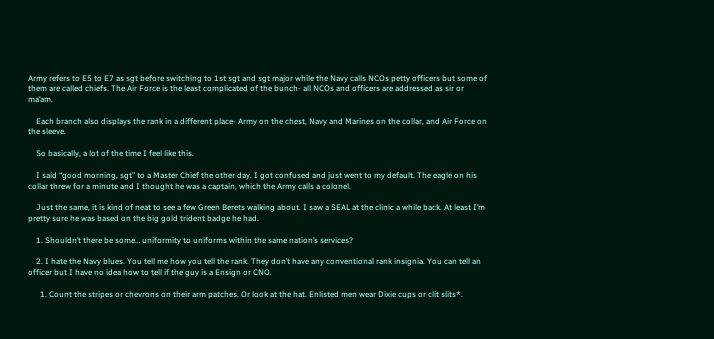Army refers to E5 to E7 as sgt before switching to 1st sgt and sgt major while the Navy calls NCOs petty officers but some of them are called chiefs. The Air Force is the least complicated of the bunch- all NCOs and officers are addressed as sir or ma’am.

    Each branch also displays the rank in a different place- Army on the chest, Navy and Marines on the collar, and Air Force on the sleeve.

    So basically, a lot of the time I feel like this.

    I said “good morning, sgt” to a Master Chief the other day. I got confused and just went to my default. The eagle on his collar threw for a minute and I thought he was a captain, which the Army calls a colonel.

    Just the same, it is kind of neat to see a few Green Berets walking about. I saw a SEAL at the clinic a while back. At least I’m pretty sure he was based on the big gold trident badge he had.

    1. Shouldn’t there be some… uniformity to uniforms within the same nation’s services?

    2. I hate the Navy blues. You tell me how you tell the rank. They don’t have any conventional rank insignia. You can tell an officer but I have no idea how to tell if the guy is a Ensign or CNO.

      1. Count the stripes or chevrons on their arm patches. Or look at the hat. Enlisted men wear Dixie cups or clit slits*.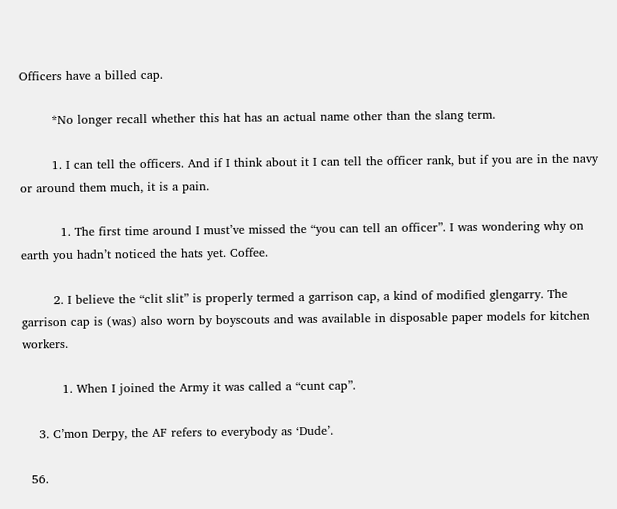Officers have a billed cap.

        *No longer recall whether this hat has an actual name other than the slang term.

        1. I can tell the officers. And if I think about it I can tell the officer rank, but if you are in the navy or around them much, it is a pain.

          1. The first time around I must’ve missed the “you can tell an officer”. I was wondering why on earth you hadn’t noticed the hats yet. Coffee.

        2. I believe the “clit slit” is properly termed a garrison cap, a kind of modified glengarry. The garrison cap is (was) also worn by boyscouts and was available in disposable paper models for kitchen workers.

          1. When I joined the Army it was called a “cunt cap”.

    3. C’mon Derpy, the AF refers to everybody as ‘Dude’.

  56.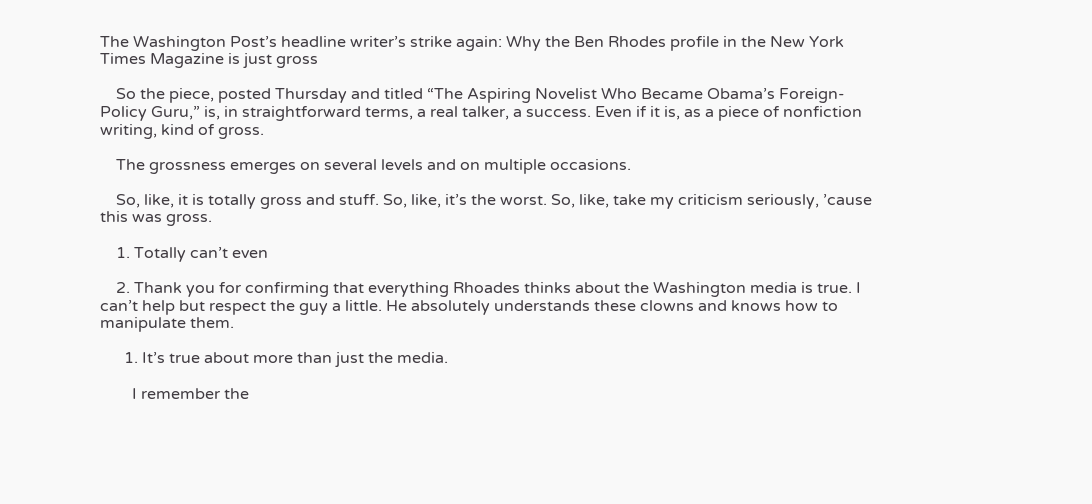The Washington Post’s headline writer’s strike again: Why the Ben Rhodes profile in the New York Times Magazine is just gross

    So the piece, posted Thursday and titled “The Aspiring Novelist Who Became Obama’s Foreign-Policy Guru,” is, in straightforward terms, a real talker, a success. Even if it is, as a piece of nonfiction writing, kind of gross.

    The grossness emerges on several levels and on multiple occasions.

    So, like, it is totally gross and stuff. So, like, it’s the worst. So, like, take my criticism seriously, ’cause this was gross.

    1. Totally can’t even

    2. Thank you for confirming that everything Rhoades thinks about the Washington media is true. I can’t help but respect the guy a little. He absolutely understands these clowns and knows how to manipulate them.

      1. It’s true about more than just the media.

        I remember the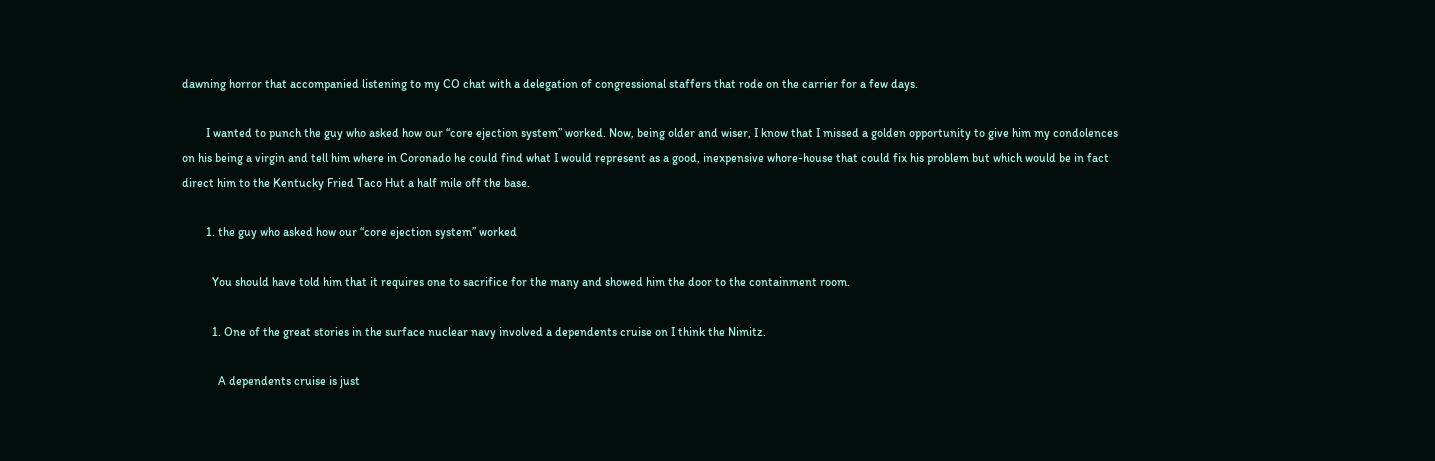dawning horror that accompanied listening to my CO chat with a delegation of congressional staffers that rode on the carrier for a few days.

        I wanted to punch the guy who asked how our “core ejection system” worked. Now, being older and wiser, I know that I missed a golden opportunity to give him my condolences on his being a virgin and tell him where in Coronado he could find what I would represent as a good, inexpensive whore-house that could fix his problem but which would be in fact direct him to the Kentucky Fried Taco Hut a half mile off the base.

        1. the guy who asked how our “core ejection system” worked

          You should have told him that it requires one to sacrifice for the many and showed him the door to the containment room.

          1. One of the great stories in the surface nuclear navy involved a dependents cruise on I think the Nimitz.

            A dependents cruise is just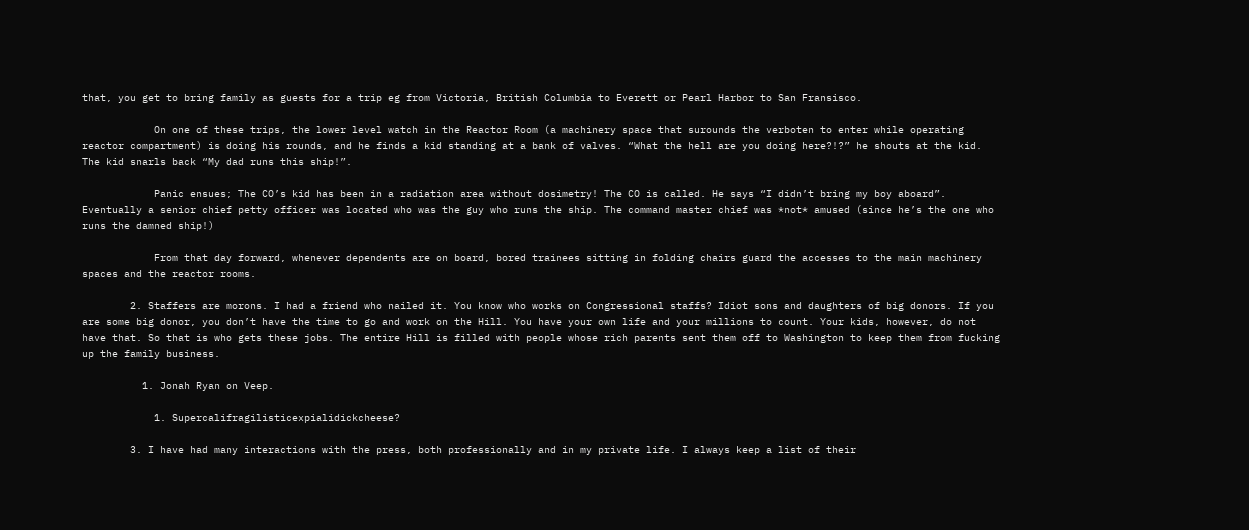that, you get to bring family as guests for a trip eg from Victoria, British Columbia to Everett or Pearl Harbor to San Fransisco.

            On one of these trips, the lower level watch in the Reactor Room (a machinery space that surounds the verboten to enter while operating reactor compartment) is doing his rounds, and he finds a kid standing at a bank of valves. “What the hell are you doing here?!?” he shouts at the kid. The kid snarls back “My dad runs this ship!”.

            Panic ensues; The CO’s kid has been in a radiation area without dosimetry! The CO is called. He says “I didn’t bring my boy aboard”. Eventually a senior chief petty officer was located who was the guy who runs the ship. The command master chief was *not* amused (since he’s the one who runs the damned ship!)

            From that day forward, whenever dependents are on board, bored trainees sitting in folding chairs guard the accesses to the main machinery spaces and the reactor rooms.

        2. Staffers are morons. I had a friend who nailed it. You know who works on Congressional staffs? Idiot sons and daughters of big donors. If you are some big donor, you don’t have the time to go and work on the Hill. You have your own life and your millions to count. Your kids, however, do not have that. So that is who gets these jobs. The entire Hill is filled with people whose rich parents sent them off to Washington to keep them from fucking up the family business.

          1. Jonah Ryan on Veep.

            1. Supercalifragilisticexpialidickcheese?

        3. I have had many interactions with the press, both professionally and in my private life. I always keep a list of their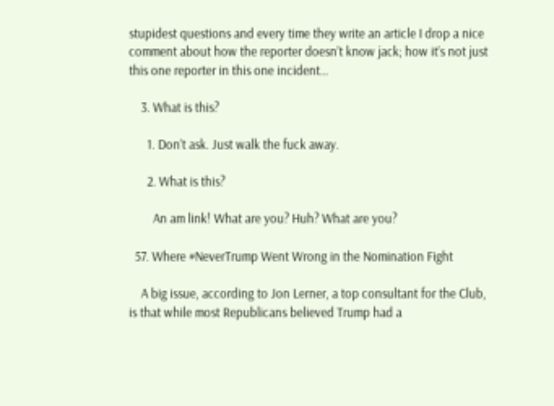stupidest questions and every time they write an article I drop a nice comment about how the reporter doesn’t know jack; how it’s not just this one reporter in this one incident…

    3. What is this?

      1. Don’t ask. Just walk the fuck away.

      2. What is this?

        An am link! What are you? Huh? What are you?

  57. Where #NeverTrump Went Wrong in the Nomination Fight

    A big issue, according to Jon Lerner, a top consultant for the Club, is that while most Republicans believed Trump had a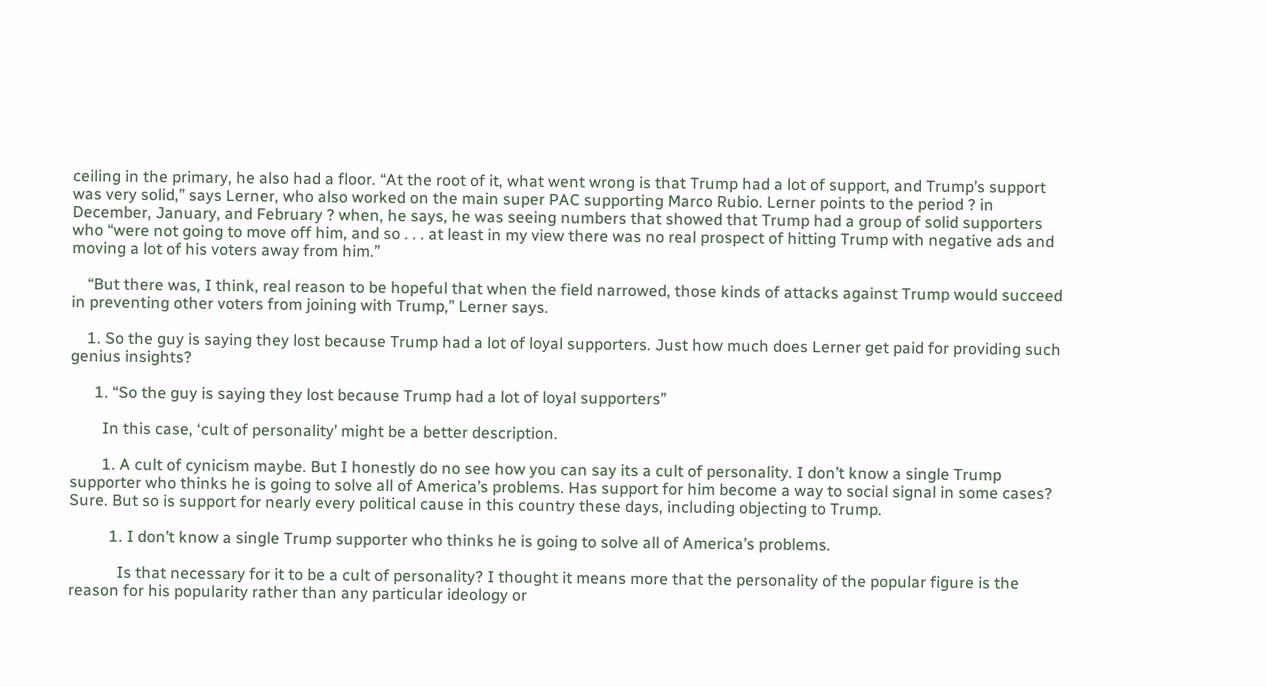ceiling in the primary, he also had a floor. “At the root of it, what went wrong is that Trump had a lot of support, and Trump’s support was very solid,” says Lerner, who also worked on the main super PAC supporting Marco Rubio. Lerner points to the period ? in December, January, and February ? when, he says, he was seeing numbers that showed that Trump had a group of solid supporters who “were not going to move off him, and so . . . at least in my view there was no real prospect of hitting Trump with negative ads and moving a lot of his voters away from him.”

    “But there was, I think, real reason to be hopeful that when the field narrowed, those kinds of attacks against Trump would succeed in preventing other voters from joining with Trump,” Lerner says.

    1. So the guy is saying they lost because Trump had a lot of loyal supporters. Just how much does Lerner get paid for providing such genius insights?

      1. “So the guy is saying they lost because Trump had a lot of loyal supporters”

        In this case, ‘cult of personality’ might be a better description.

        1. A cult of cynicism maybe. But I honestly do no see how you can say its a cult of personality. I don’t know a single Trump supporter who thinks he is going to solve all of America’s problems. Has support for him become a way to social signal in some cases? Sure. But so is support for nearly every political cause in this country these days, including objecting to Trump.

          1. I don’t know a single Trump supporter who thinks he is going to solve all of America’s problems.

            Is that necessary for it to be a cult of personality? I thought it means more that the personality of the popular figure is the reason for his popularity rather than any particular ideology or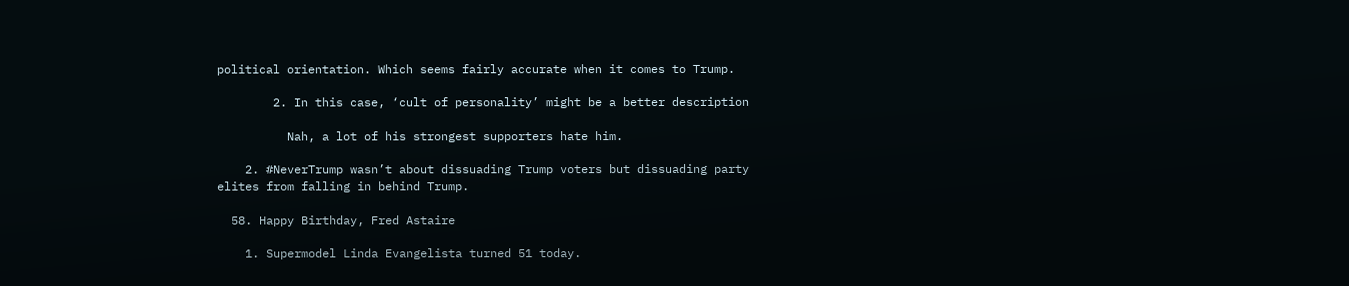political orientation. Which seems fairly accurate when it comes to Trump.

        2. In this case, ‘cult of personality’ might be a better description

          Nah, a lot of his strongest supporters hate him.

    2. #NeverTrump wasn’t about dissuading Trump voters but dissuading party elites from falling in behind Trump.

  58. Happy Birthday, Fred Astaire

    1. Supermodel Linda Evangelista turned 51 today.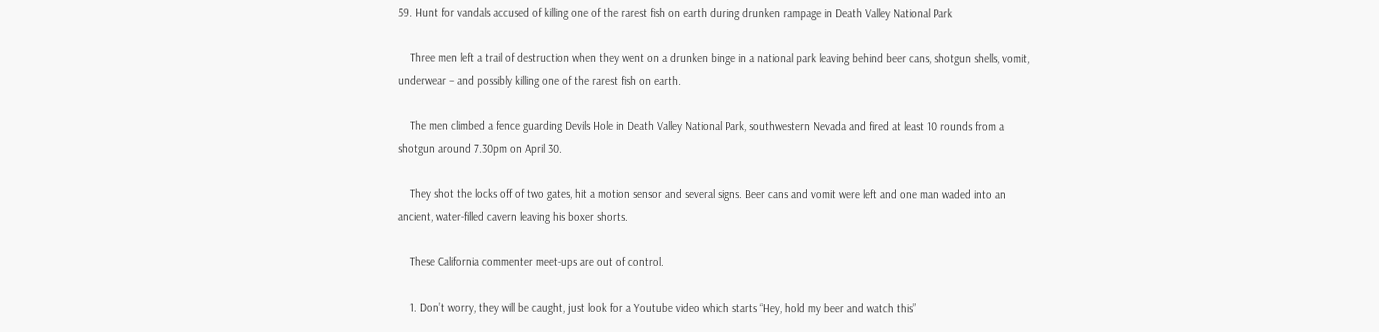59. Hunt for vandals accused of killing one of the rarest fish on earth during drunken rampage in Death Valley National Park

    Three men left a trail of destruction when they went on a drunken binge in a national park leaving behind beer cans, shotgun shells, vomit, underwear – and possibly killing one of the rarest fish on earth.

    The men climbed a fence guarding Devils Hole in Death Valley National Park, southwestern Nevada and fired at least 10 rounds from a shotgun around 7.30pm on April 30.

    They shot the locks off of two gates, hit a motion sensor and several signs. Beer cans and vomit were left and one man waded into an ancient, water-filled cavern leaving his boxer shorts.

    These California commenter meet-ups are out of control.

    1. Don’t worry, they will be caught, just look for a Youtube video which starts “Hey, hold my beer and watch this”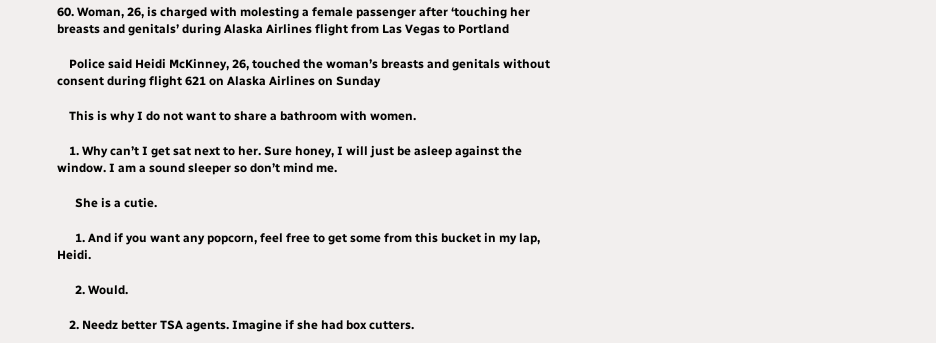60. Woman, 26, is charged with molesting a female passenger after ‘touching her breasts and genitals’ during Alaska Airlines flight from Las Vegas to Portland

    Police said Heidi McKinney, 26, touched the woman’s breasts and genitals without consent during flight 621 on Alaska Airlines on Sunday

    This is why I do not want to share a bathroom with women.

    1. Why can’t I get sat next to her. Sure honey, I will just be asleep against the window. I am a sound sleeper so don’t mind me.

      She is a cutie.

      1. And if you want any popcorn, feel free to get some from this bucket in my lap, Heidi.

      2. Would.

    2. Needz better TSA agents. Imagine if she had box cutters.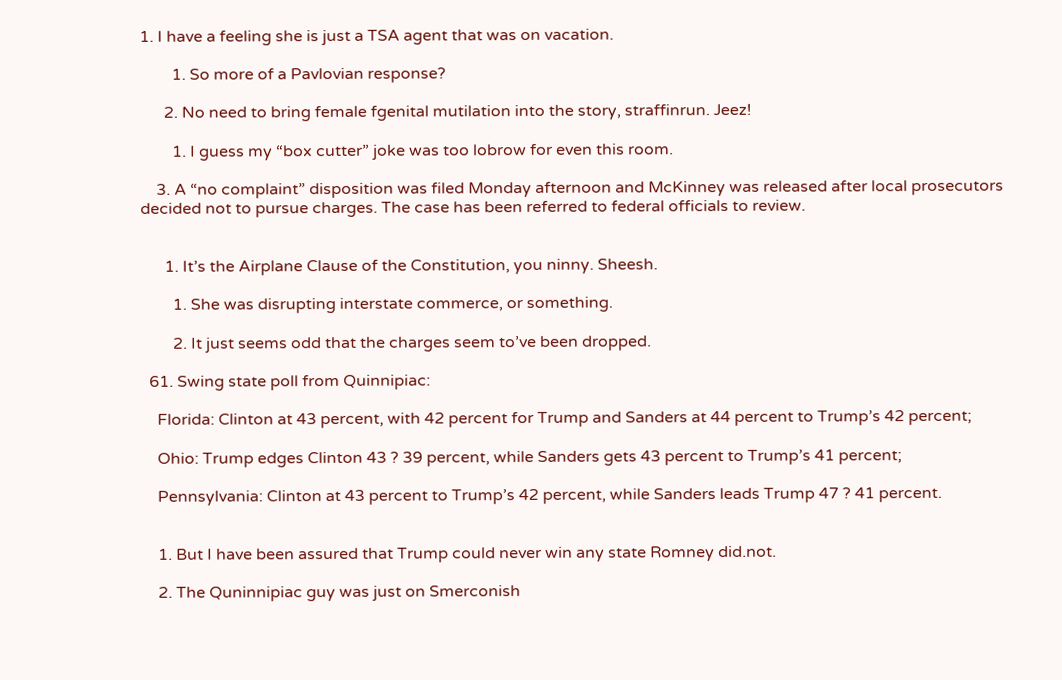1. I have a feeling she is just a TSA agent that was on vacation.

        1. So more of a Pavlovian response?

      2. No need to bring female fgenital mutilation into the story, straffinrun. Jeez!

        1. I guess my “box cutter” joke was too lobrow for even this room.

    3. A “no complaint” disposition was filed Monday afternoon and McKinney was released after local prosecutors decided not to pursue charges. The case has been referred to federal officials to review.


      1. It’s the Airplane Clause of the Constitution, you ninny. Sheesh.

        1. She was disrupting interstate commerce, or something.

        2. It just seems odd that the charges seem to’ve been dropped.

  61. Swing state poll from Quinnipiac:

    Florida: Clinton at 43 percent, with 42 percent for Trump and Sanders at 44 percent to Trump’s 42 percent;

    Ohio: Trump edges Clinton 43 ? 39 percent, while Sanders gets 43 percent to Trump’s 41 percent;

    Pennsylvania: Clinton at 43 percent to Trump’s 42 percent, while Sanders leads Trump 47 ? 41 percent.


    1. But I have been assured that Trump could never win any state Romney did.not.

    2. The Quninnipiac guy was just on Smerconish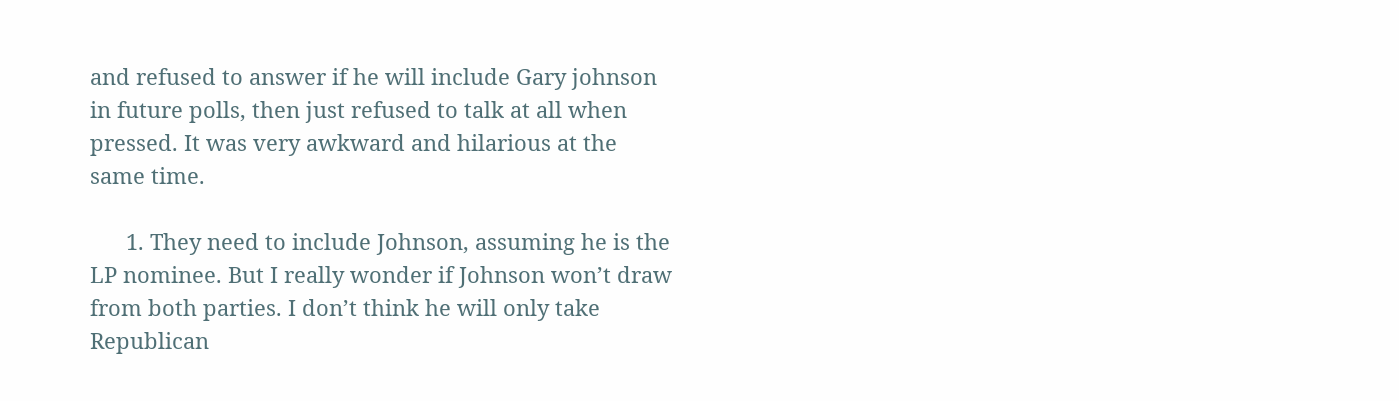and refused to answer if he will include Gary johnson in future polls, then just refused to talk at all when pressed. It was very awkward and hilarious at the same time.

      1. They need to include Johnson, assuming he is the LP nominee. But I really wonder if Johnson won’t draw from both parties. I don’t think he will only take Republican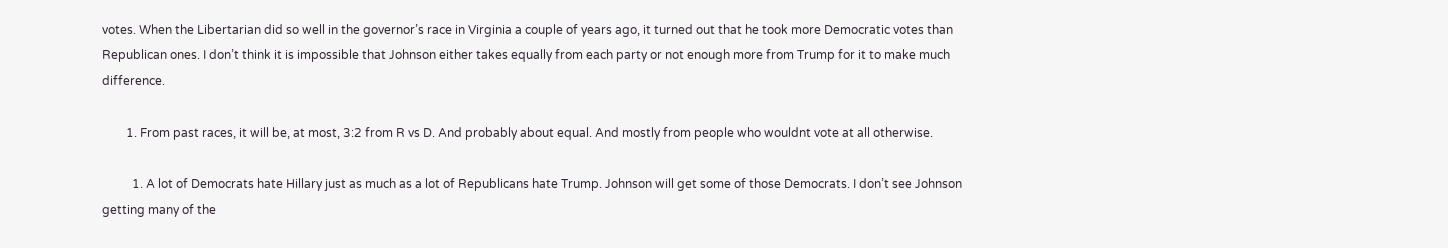votes. When the Libertarian did so well in the governor’s race in Virginia a couple of years ago, it turned out that he took more Democratic votes than Republican ones. I don’t think it is impossible that Johnson either takes equally from each party or not enough more from Trump for it to make much difference.

        1. From past races, it will be, at most, 3:2 from R vs D. And probably about equal. And mostly from people who wouldnt vote at all otherwise.

          1. A lot of Democrats hate Hillary just as much as a lot of Republicans hate Trump. Johnson will get some of those Democrats. I don’t see Johnson getting many of the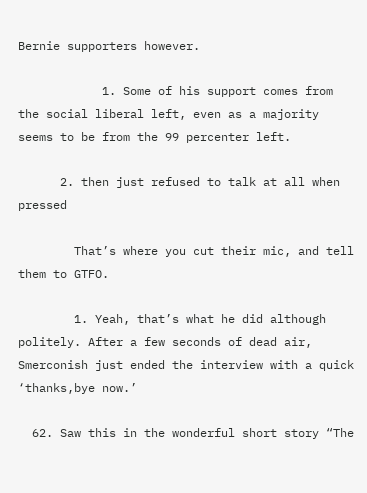Bernie supporters however.

            1. Some of his support comes from the social liberal left, even as a majority seems to be from the 99 percenter left.

      2. then just refused to talk at all when pressed

        That’s where you cut their mic, and tell them to GTFO.

        1. Yeah, that’s what he did although politely. After a few seconds of dead air, Smerconish just ended the interview with a quick ‘thanks,bye now.’

  62. Saw this in the wonderful short story “The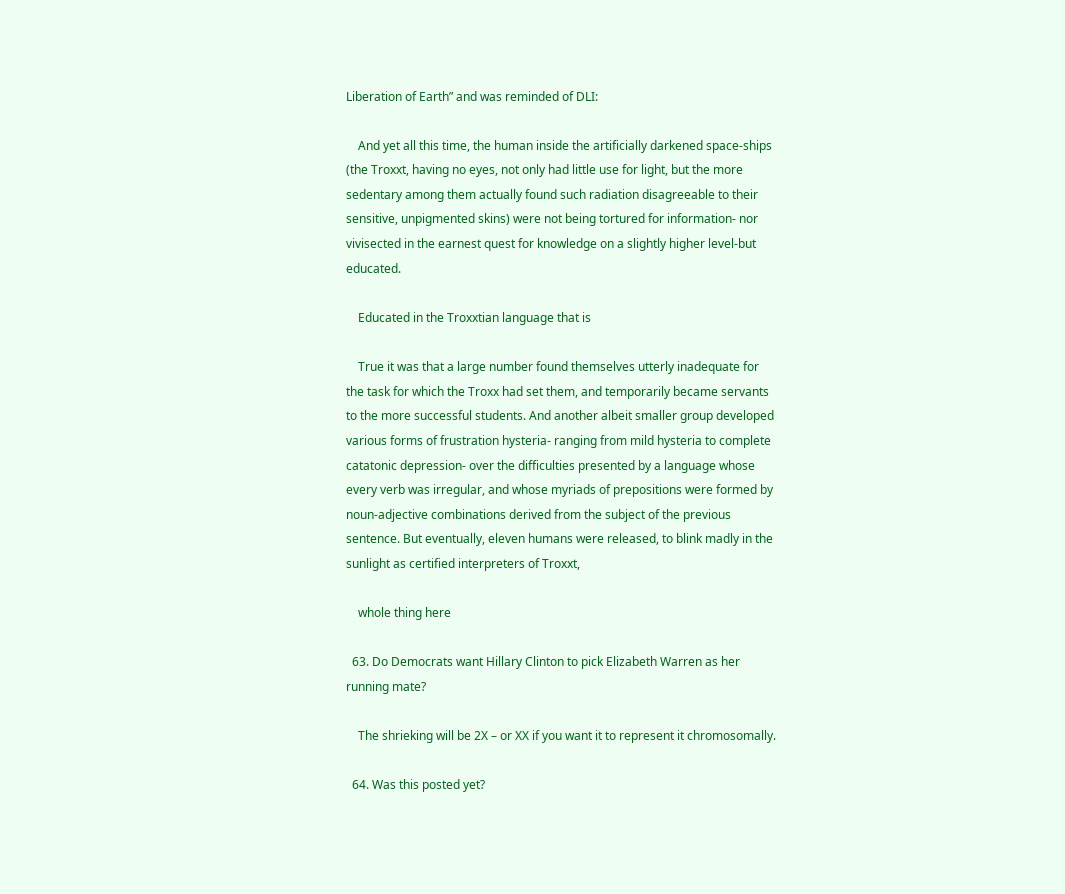Liberation of Earth” and was reminded of DLI:

    And yet all this time, the human inside the artificially darkened space-ships (the Troxxt, having no eyes, not only had little use for light, but the more sedentary among them actually found such radiation disagreeable to their sensitive, unpigmented skins) were not being tortured for information- nor vivisected in the earnest quest for knowledge on a slightly higher level-but educated.

    Educated in the Troxxtian language that is

    True it was that a large number found themselves utterly inadequate for the task for which the Troxx had set them, and temporarily became servants to the more successful students. And another albeit smaller group developed various forms of frustration hysteria- ranging from mild hysteria to complete catatonic depression- over the difficulties presented by a language whose every verb was irregular, and whose myriads of prepositions were formed by noun-adjective combinations derived from the subject of the previous sentence. But eventually, eleven humans were released, to blink madly in the sunlight as certified interpreters of Troxxt,

    whole thing here

  63. Do Democrats want Hillary Clinton to pick Elizabeth Warren as her running mate?

    The shrieking will be 2X – or XX if you want it to represent it chromosomally.

  64. Was this posted yet?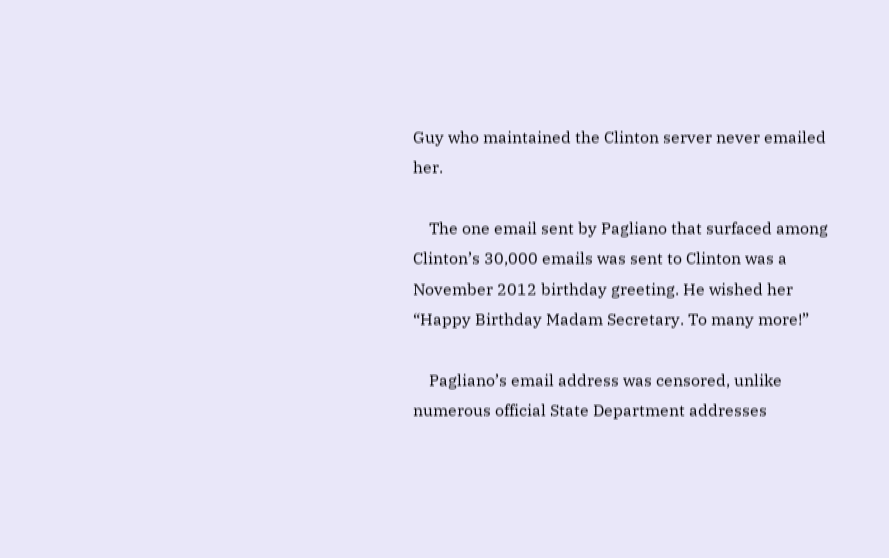Guy who maintained the Clinton server never emailed her.

    The one email sent by Pagliano that surfaced among Clinton’s 30,000 emails was sent to Clinton was a November 2012 birthday greeting. He wished her “Happy Birthday Madam Secretary. To many more!”

    Pagliano’s email address was censored, unlike numerous official State Department addresses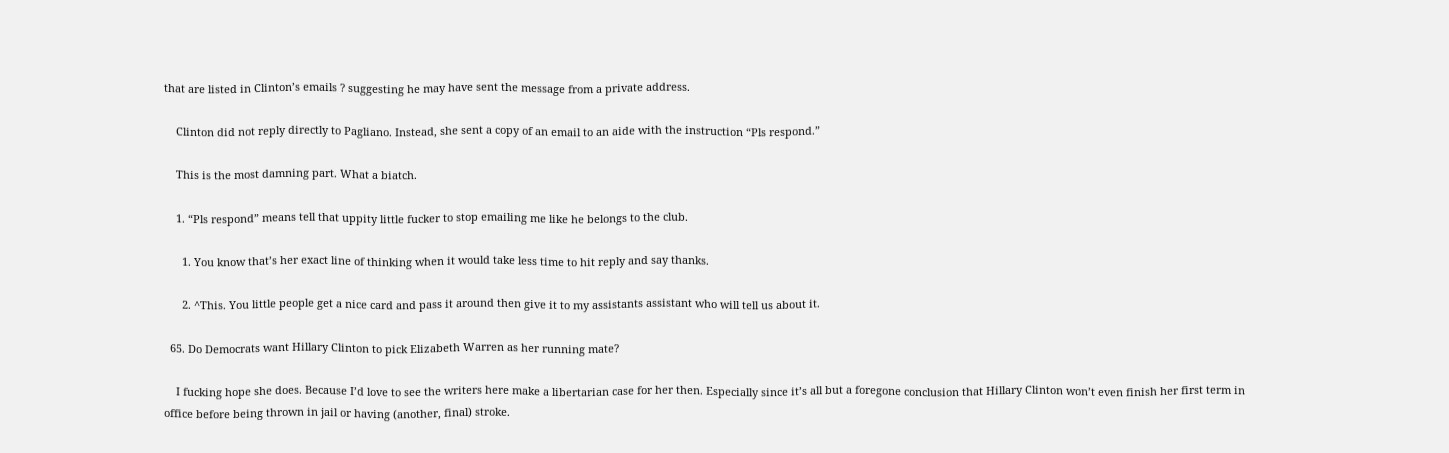that are listed in Clinton’s emails ? suggesting he may have sent the message from a private address.

    Clinton did not reply directly to Pagliano. Instead, she sent a copy of an email to an aide with the instruction “Pls respond.”

    This is the most damning part. What a biatch.

    1. “Pls respond” means tell that uppity little fucker to stop emailing me like he belongs to the club.

      1. You know that’s her exact line of thinking when it would take less time to hit reply and say thanks.

      2. ^This. You little people get a nice card and pass it around then give it to my assistants assistant who will tell us about it.

  65. Do Democrats want Hillary Clinton to pick Elizabeth Warren as her running mate?

    I fucking hope she does. Because I’d love to see the writers here make a libertarian case for her then. Especially since it’s all but a foregone conclusion that Hillary Clinton won’t even finish her first term in office before being thrown in jail or having (another, final) stroke.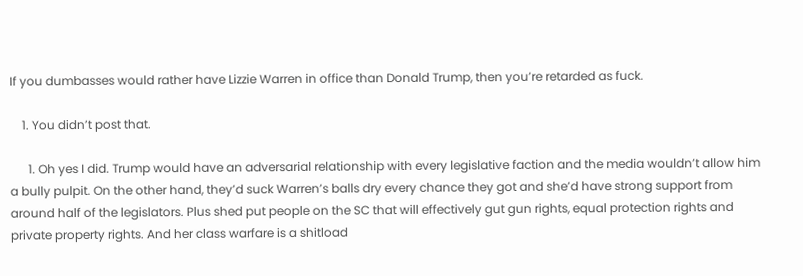If you dumbasses would rather have Lizzie Warren in office than Donald Trump, then you’re retarded as fuck.

    1. You didn’t post that.

      1. Oh yes I did. Trump would have an adversarial relationship with every legislative faction and the media wouldn’t allow him a bully pulpit. On the other hand, they’d suck Warren’s balls dry every chance they got and she’d have strong support from around half of the legislators. Plus shed put people on the SC that will effectively gut gun rights, equal protection rights and private property rights. And her class warfare is a shitload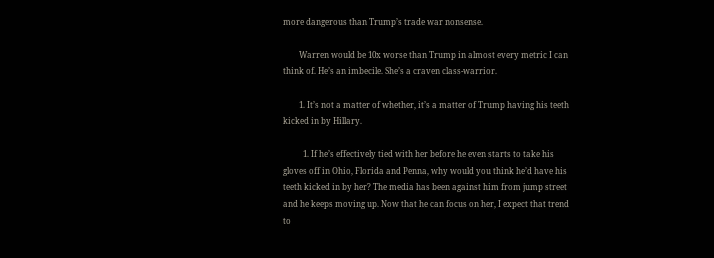more dangerous than Trump’s trade war nonsense.

        Warren would be 10x worse than Trump in almost every metric I can think of. He’s an imbecile. She’s a craven class-warrior.

        1. It’s not a matter of whether, it’s a matter of Trump having his teeth kicked in by Hillary.

          1. If he’s effectively tied with her before he even starts to take his gloves off in Ohio, Florida and Penna, why would you think he’d have his teeth kicked in by her? The media has been against him from jump street and he keeps moving up. Now that he can focus on her, I expect that trend to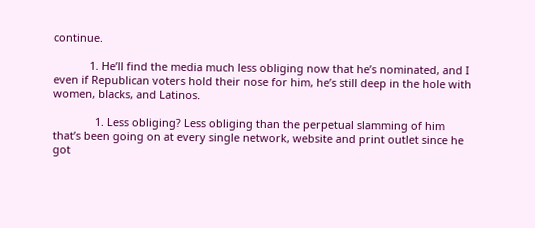continue.

            1. He’ll find the media much less obliging now that he’s nominated, and I even if Republican voters hold their nose for him, he’s still deep in the hole with women, blacks, and Latinos.

              1. Less obliging? Less obliging than the perpetual slamming of him that’s been going on at every single network, website and print outlet since he got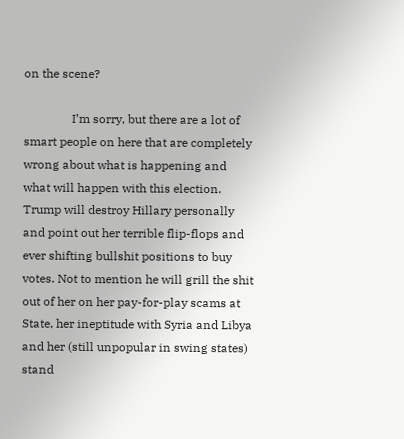on the scene?

                I’m sorry, but there are a lot of smart people on here that are completely wrong about what is happening and what will happen with this election. Trump will destroy Hillary personally and point out her terrible flip-flops and ever shifting bullshit positions to buy votes. Not to mention he will grill the shit out of her on her pay-for-play scams at State, her ineptitude with Syria and Libya and her (still unpopular in swing states) stand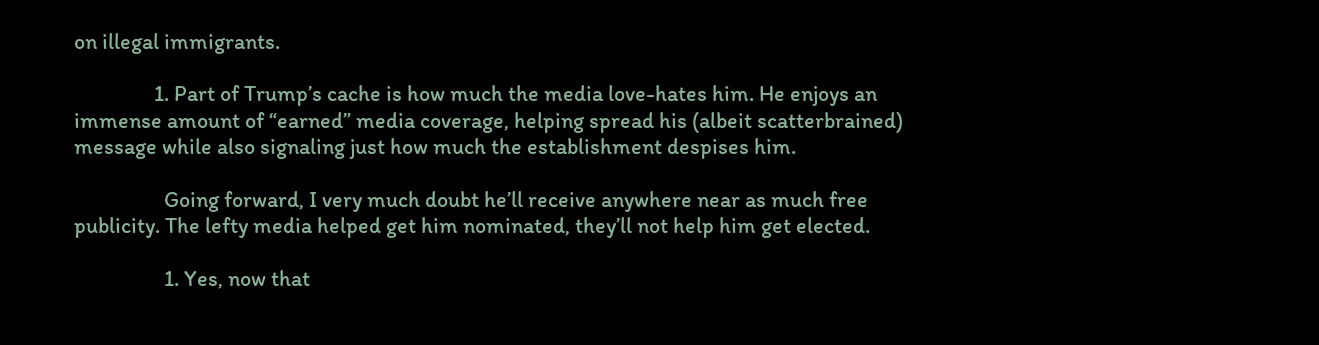on illegal immigrants.

                1. Part of Trump’s cache is how much the media love-hates him. He enjoys an immense amount of “earned” media coverage, helping spread his (albeit scatterbrained) message while also signaling just how much the establishment despises him.

                  Going forward, I very much doubt he’ll receive anywhere near as much free publicity. The lefty media helped get him nominated, they’ll not help him get elected.

                  1. Yes, now that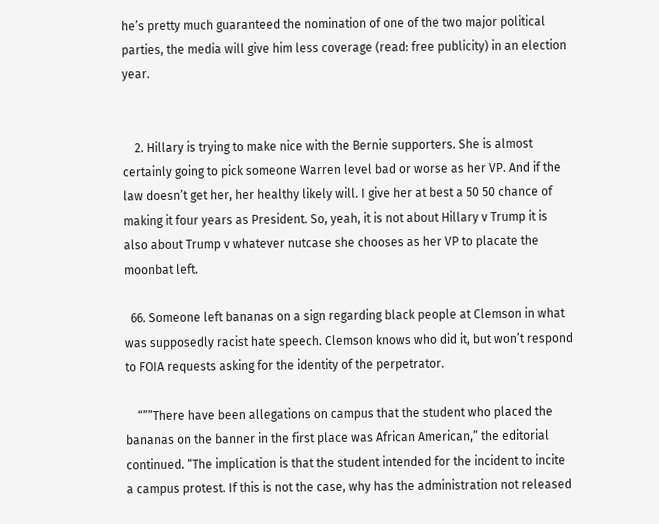he’s pretty much guaranteed the nomination of one of the two major political parties, the media will give him less coverage (read: free publicity) in an election year.


    2. Hillary is trying to make nice with the Bernie supporters. She is almost certainly going to pick someone Warren level bad or worse as her VP. And if the law doesn’t get her, her healthy likely will. I give her at best a 50 50 chance of making it four years as President. So, yeah, it is not about Hillary v Trump it is also about Trump v whatever nutcase she chooses as her VP to placate the moonbat left.

  66. Someone left bananas on a sign regarding black people at Clemson in what was supposedly racist hate speech. Clemson knows who did it, but won’t respond to FOIA requests asking for the identity of the perpetrator.

    “””There have been allegations on campus that the student who placed the bananas on the banner in the first place was African American,” the editorial continued. “The implication is that the student intended for the incident to incite a campus protest. If this is not the case, why has the administration not released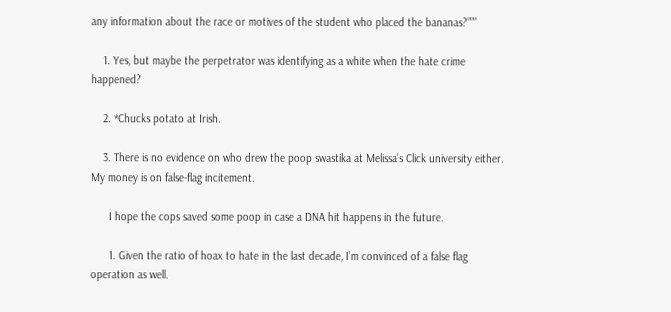any information about the race or motives of the student who placed the bananas?”””

    1. Yes, but maybe the perpetrator was identifying as a white when the hate crime happened?

    2. *Chucks potato at Irish.

    3. There is no evidence on who drew the poop swastika at Melissa’s Click university either. My money is on false-flag incitement.

      I hope the cops saved some poop in case a DNA hit happens in the future.

      1. Given the ratio of hoax to hate in the last decade, I’m convinced of a false flag operation as well.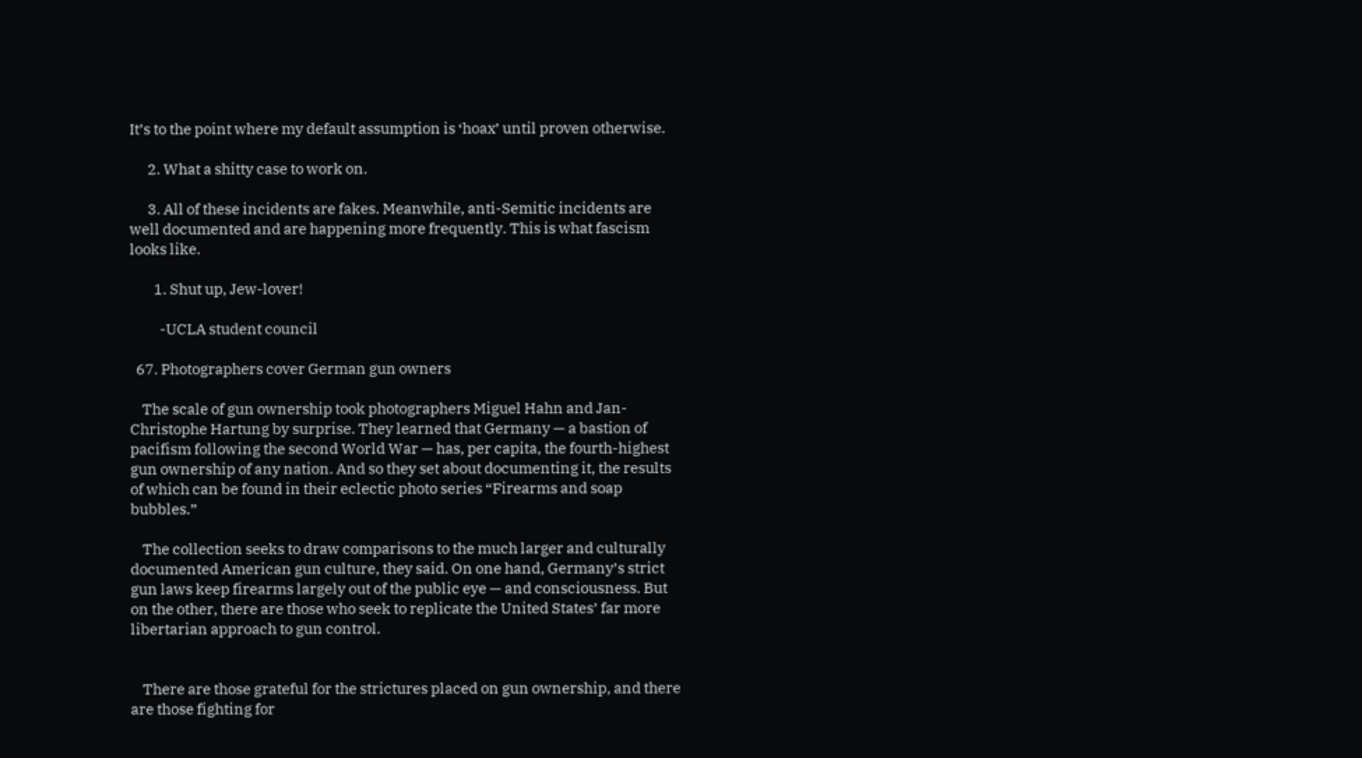It’s to the point where my default assumption is ‘hoax’ until proven otherwise.

      2. What a shitty case to work on.

      3. All of these incidents are fakes. Meanwhile, anti-Semitic incidents are well documented and are happening more frequently. This is what fascism looks like.

        1. Shut up, Jew-lover!

          -UCLA student council

  67. Photographers cover German gun owners

    The scale of gun ownership took photographers Miguel Hahn and Jan-Christophe Hartung by surprise. They learned that Germany — a bastion of pacifism following the second World War — has, per capita, the fourth-highest gun ownership of any nation. And so they set about documenting it, the results of which can be found in their eclectic photo series “Firearms and soap bubbles.”

    The collection seeks to draw comparisons to the much larger and culturally documented American gun culture, they said. On one hand, Germany’s strict gun laws keep firearms largely out of the public eye — and consciousness. But on the other, there are those who seek to replicate the United States’ far more libertarian approach to gun control.


    There are those grateful for the strictures placed on gun ownership, and there are those fighting for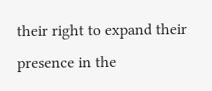their right to expand their presence in the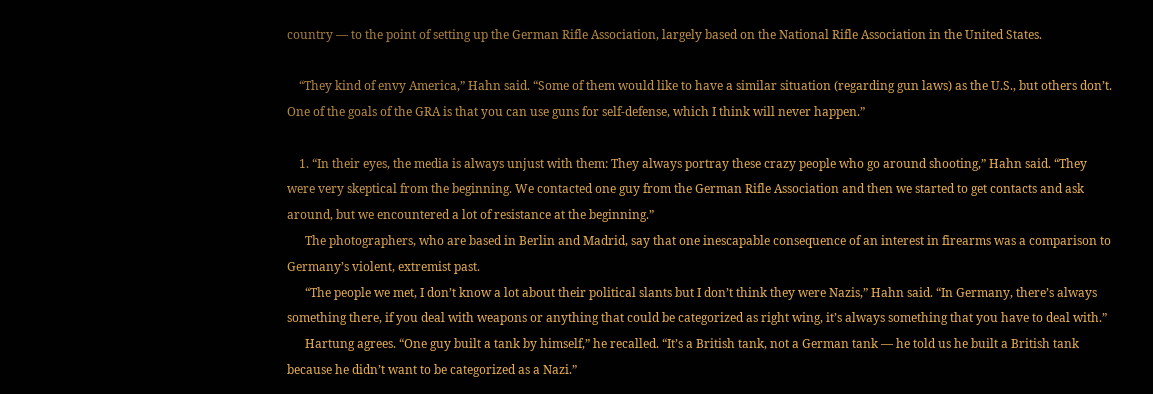country — to the point of setting up the German Rifle Association, largely based on the National Rifle Association in the United States.

    “They kind of envy America,” Hahn said. “Some of them would like to have a similar situation (regarding gun laws) as the U.S., but others don’t. One of the goals of the GRA is that you can use guns for self-defense, which I think will never happen.”

    1. “In their eyes, the media is always unjust with them: They always portray these crazy people who go around shooting,” Hahn said. “They were very skeptical from the beginning. We contacted one guy from the German Rifle Association and then we started to get contacts and ask around, but we encountered a lot of resistance at the beginning.”
      The photographers, who are based in Berlin and Madrid, say that one inescapable consequence of an interest in firearms was a comparison to Germany’s violent, extremist past.
      “The people we met, I don’t know a lot about their political slants but I don’t think they were Nazis,” Hahn said. “In Germany, there’s always something there, if you deal with weapons or anything that could be categorized as right wing, it’s always something that you have to deal with.”
      Hartung agrees. “One guy built a tank by himself,” he recalled. “It’s a British tank, not a German tank — he told us he built a British tank because he didn’t want to be categorized as a Nazi.”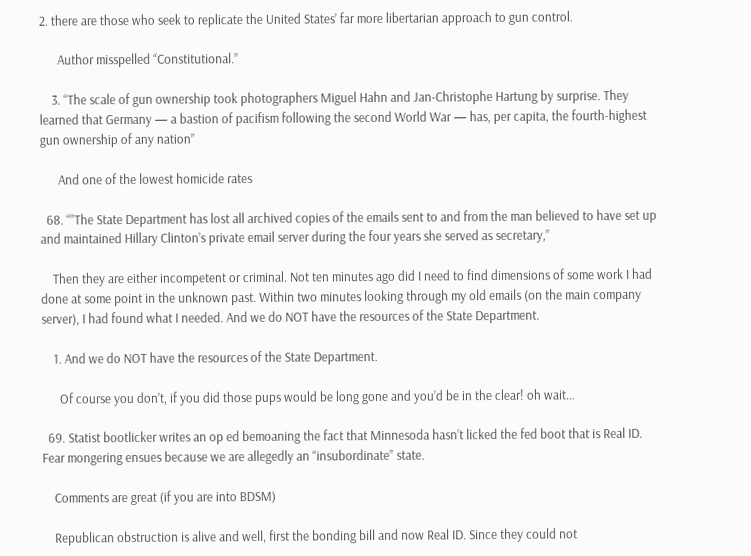2. there are those who seek to replicate the United States’ far more libertarian approach to gun control.

      Author misspelled “Constitutional.”

    3. “The scale of gun ownership took photographers Miguel Hahn and Jan-Christophe Hartung by surprise. They learned that Germany — a bastion of pacifism following the second World War — has, per capita, the fourth-highest gun ownership of any nation”

      And one of the lowest homicide rates

  68. “”The State Department has lost all archived copies of the emails sent to and from the man believed to have set up and maintained Hillary Clinton’s private email server during the four years she served as secretary,”

    Then they are either incompetent or criminal. Not ten minutes ago did I need to find dimensions of some work I had done at some point in the unknown past. Within two minutes looking through my old emails (on the main company server), I had found what I needed. And we do NOT have the resources of the State Department.

    1. And we do NOT have the resources of the State Department.

      Of course you don’t, if you did those pups would be long gone and you’d be in the clear! oh wait…

  69. Statist bootlicker writes an op ed bemoaning the fact that Minnesoda hasn’t licked the fed boot that is Real ID. Fear mongering ensues because we are allegedly an “insubordinate” state.

    Comments are great (if you are into BDSM)

    Republican obstruction is alive and well, first the bonding bill and now Real ID. Since they could not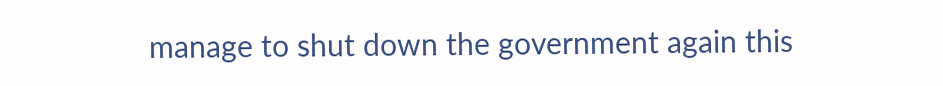manage to shut down the government again this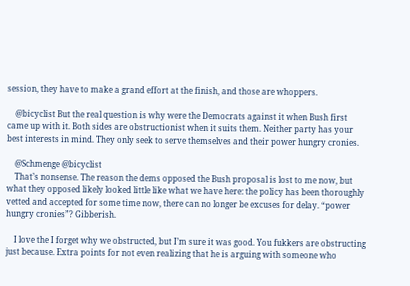session, they have to make a grand effort at the finish, and those are whoppers.

    @bicyclist But the real question is why were the Democrats against it when Bush first came up with it. Both sides are obstructionist when it suits them. Neither party has your best interests in mind. They only seek to serve themselves and their power hungry cronies.

    @Schmenge @bicyclist
    That’s nonsense. The reason the dems opposed the Bush proposal is lost to me now, but what they opposed likely looked little like what we have here: the policy has been thoroughly vetted and accepted for some time now, there can no longer be excuses for delay. “power hungry cronies”? Gibberish.

    I love the I forget why we obstructed, but I’m sure it was good. You fukkers are obstructing just because. Extra points for not even realizing that he is arguing with someone who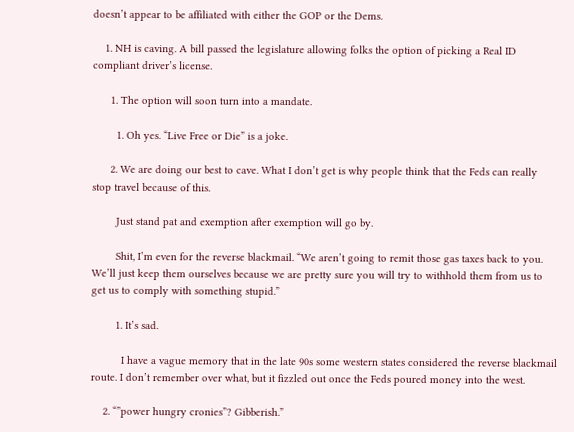doesn’t appear to be affiliated with either the GOP or the Dems.

    1. NH is caving. A bill passed the legislature allowing folks the option of picking a Real ID compliant driver’s license.

      1. The option will soon turn into a mandate.

        1. Oh yes. “Live Free or Die” is a joke.

      2. We are doing our best to cave. What I don’t get is why people think that the Feds can really stop travel because of this.

        Just stand pat and exemption after exemption will go by.

        Shit, I’m even for the reverse blackmail. “We aren’t going to remit those gas taxes back to you. We’ll just keep them ourselves because we are pretty sure you will try to withhold them from us to get us to comply with something stupid.”

        1. It’s sad.

          I have a vague memory that in the late 90s some western states considered the reverse blackmail route. I don’t remember over what, but it fizzled out once the Feds poured money into the west.

    2. “”power hungry cronies”? Gibberish.”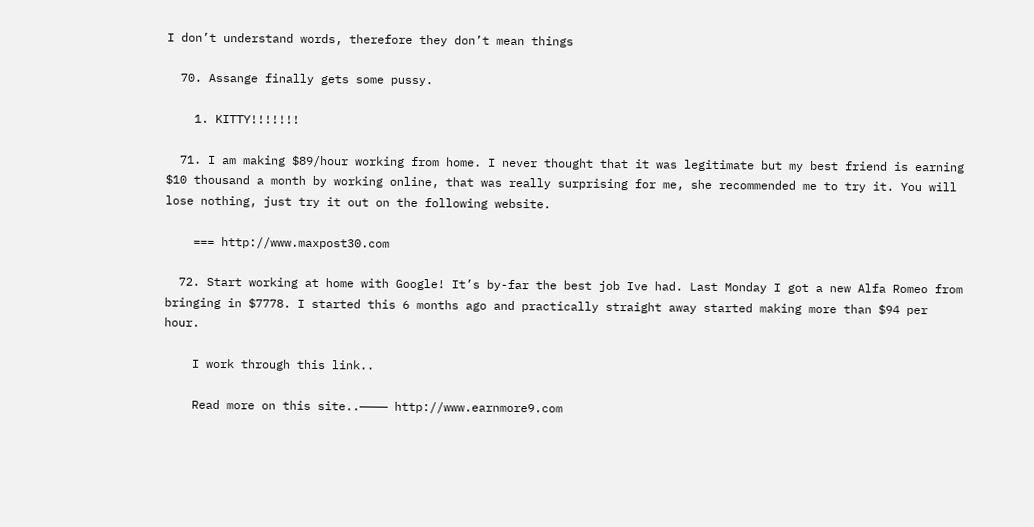I don’t understand words, therefore they don’t mean things

  70. Assange finally gets some pussy.

    1. KITTY!!!!!!!

  71. I am making $89/hour working from home. I never thought that it was legitimate but my best friend is earning $10 thousand a month by working online, that was really surprising for me, she recommended me to try it. You will lose nothing, just try it out on the following website.

    === http://www.maxpost30.com

  72. Start working at home with Google! It’s by-far the best job Ive had. Last Monday I got a new Alfa Romeo from bringing in $7778. I started this 6 months ago and practically straight away started making more than $94 per hour.

    I work through this link..

    Read more on this site..———— http://www.earnmore9.com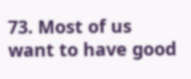73. Most of us want to have good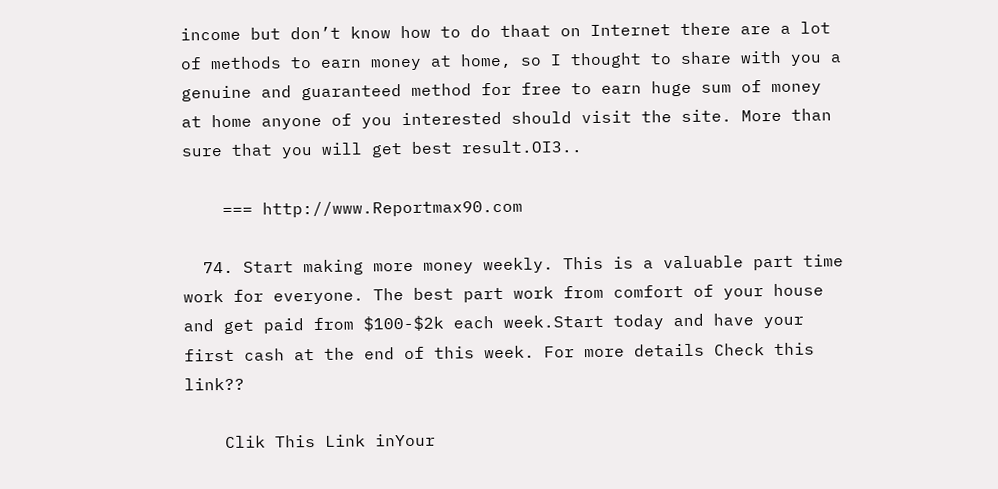income but don’t know how to do thaat on Internet there are a lot of methods to earn money at home, so I thought to share with you a genuine and guaranteed method for free to earn huge sum of money at home anyone of you interested should visit the site. More than sure that you will get best result.OI3..

    === http://www.Reportmax90.com

  74. Start making more money weekly. This is a valuable part time work for everyone. The best part work from comfort of your house and get paid from $100-$2k each week.Start today and have your first cash at the end of this week. For more details Check this link??

    Clik This Link inYour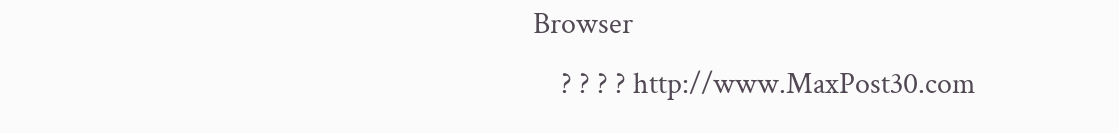Browser
    ? ? ? ? http://www.MaxPost30.com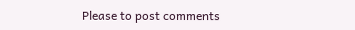Please to post comments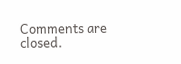Comments are closed.